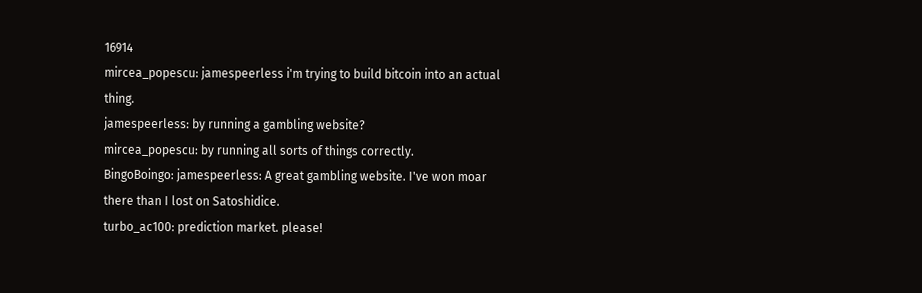16914
mircea_popescu: jamespeerless i'm trying to build bitcoin into an actual thing.
jamespeerless: by running a gambling website?
mircea_popescu: by running all sorts of things correctly.
BingoBoingo: jamespeerless: A great gambling website. I've won moar there than I lost on Satoshidice.
turbo_ac100: prediction market. please!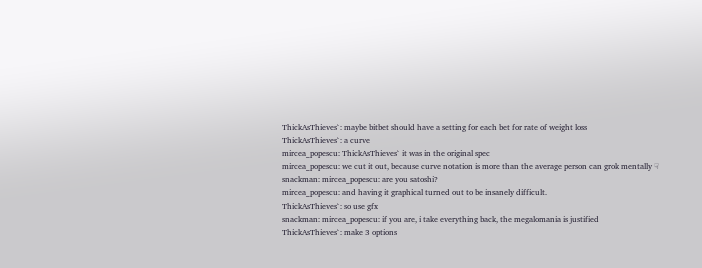ThickAsThieves`: maybe bitbet should have a setting for each bet for rate of weight loss
ThickAsThieves`: a curve
mircea_popescu: ThickAsThieves` it was in the original spec
mircea_popescu: we cut it out, because curve notation is more than the average person can grok mentally ☟
snackman: mircea_popescu: are you satoshi?
mircea_popescu: and having it graphical turned out to be insanely difficult.
ThickAsThieves`: so use gfx
snackman: mircea_popescu: if you are, i take everything back, the megalomania is justified
ThickAsThieves`: make 3 options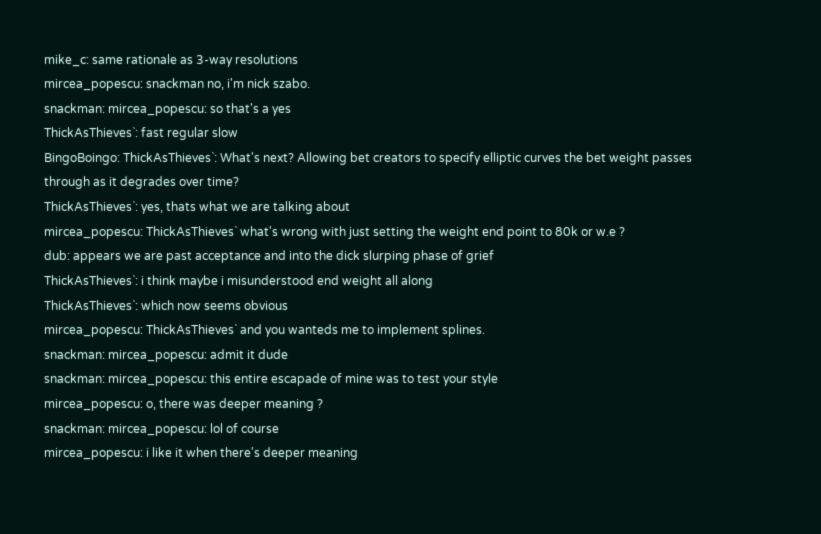mike_c: same rationale as 3-way resolutions
mircea_popescu: snackman no, i'm nick szabo.
snackman: mircea_popescu: so that's a yes
ThickAsThieves`: fast regular slow
BingoBoingo: ThickAsThieves`: What's next? Allowing bet creators to specify elliptic curves the bet weight passes through as it degrades over time?
ThickAsThieves`: yes, thats what we are talking about
mircea_popescu: ThickAsThieves` what's wrong with just setting the weight end point to 80k or w.e ?
dub: appears we are past acceptance and into the dick slurping phase of grief
ThickAsThieves`: i think maybe i misunderstood end weight all along
ThickAsThieves`: which now seems obvious
mircea_popescu: ThickAsThieves` and you wanteds me to implement splines.
snackman: mircea_popescu: admit it dude
snackman: mircea_popescu: this entire escapade of mine was to test your style
mircea_popescu: o, there was deeper meaning ?
snackman: mircea_popescu: lol of course
mircea_popescu: i like it when there's deeper meaning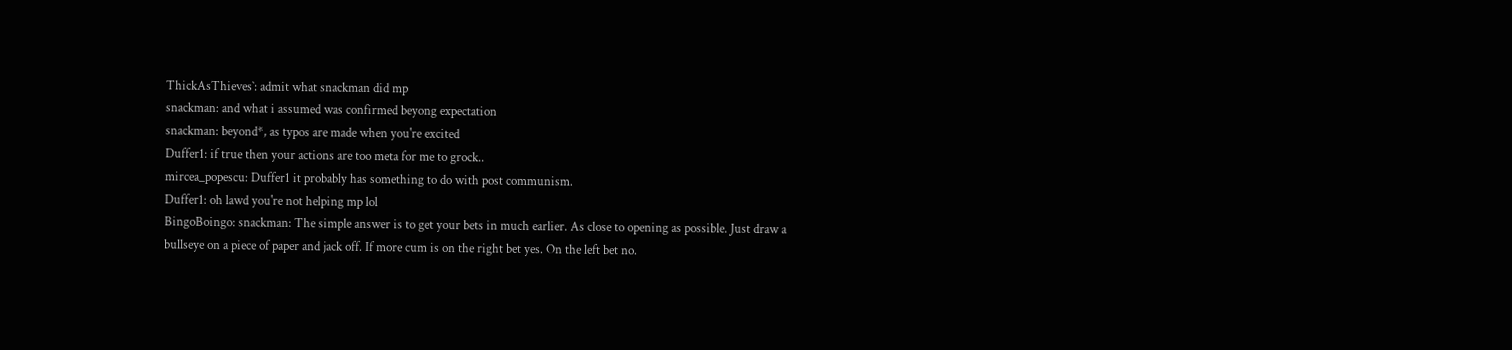ThickAsThieves`: admit what snackman did mp
snackman: and what i assumed was confirmed beyong expectation
snackman: beyond*, as typos are made when you're excited
Duffer1: if true then your actions are too meta for me to grock..
mircea_popescu: Duffer1 it probably has something to do with post communism.
Duffer1: oh lawd you're not helping mp lol
BingoBoingo: snackman: The simple answer is to get your bets in much earlier. As close to opening as possible. Just draw a bullseye on a piece of paper and jack off. If more cum is on the right bet yes. On the left bet no.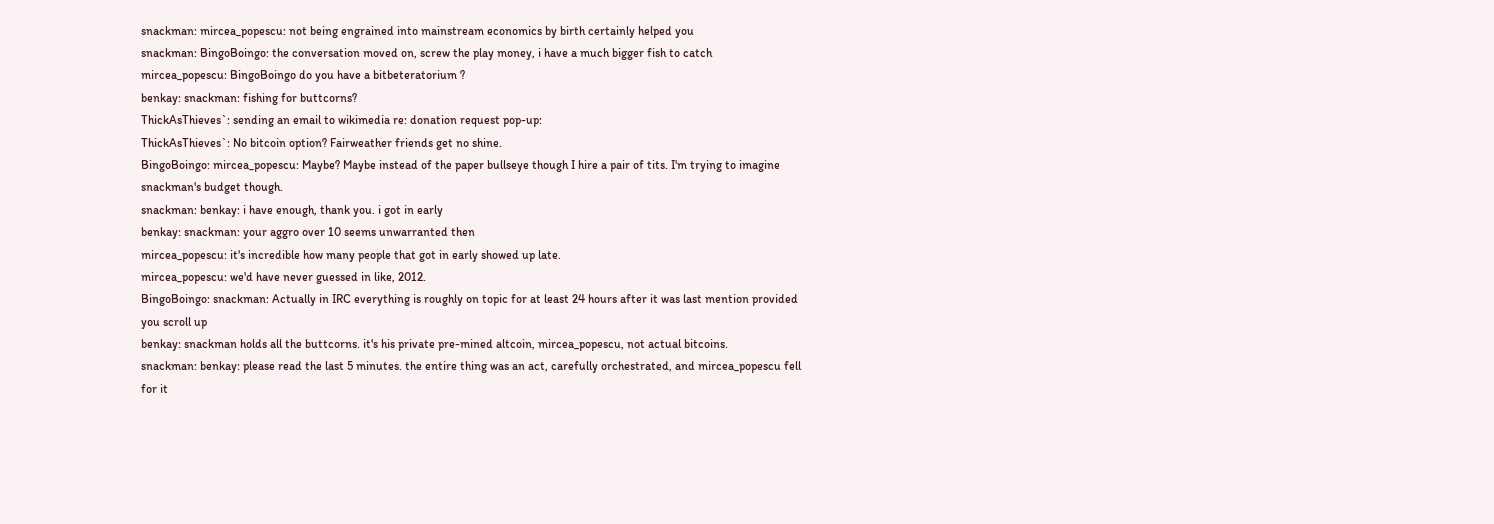snackman: mircea_popescu: not being engrained into mainstream economics by birth certainly helped you
snackman: BingoBoingo: the conversation moved on, screw the play money, i have a much bigger fish to catch
mircea_popescu: BingoBoingo do you have a bitbeteratorium ?
benkay: snackman: fishing for buttcorns?
ThickAsThieves`: sending an email to wikimedia re: donation request pop-up:
ThickAsThieves`: No bitcoin option? Fairweather friends get no shine.
BingoBoingo: mircea_popescu: Maybe? Maybe instead of the paper bullseye though I hire a pair of tits. I'm trying to imagine snackman's budget though.
snackman: benkay: i have enough, thank you. i got in early
benkay: snackman: your aggro over 10 seems unwarranted then
mircea_popescu: it's incredible how many people that got in early showed up late.
mircea_popescu: we'd have never guessed in like, 2012.
BingoBoingo: snackman: Actually in IRC everything is roughly on topic for at least 24 hours after it was last mention provided you scroll up
benkay: snackman holds all the buttcorns. it's his private pre-mined altcoin, mircea_popescu, not actual bitcoins.
snackman: benkay: please read the last 5 minutes. the entire thing was an act, carefully orchestrated, and mircea_popescu fell for it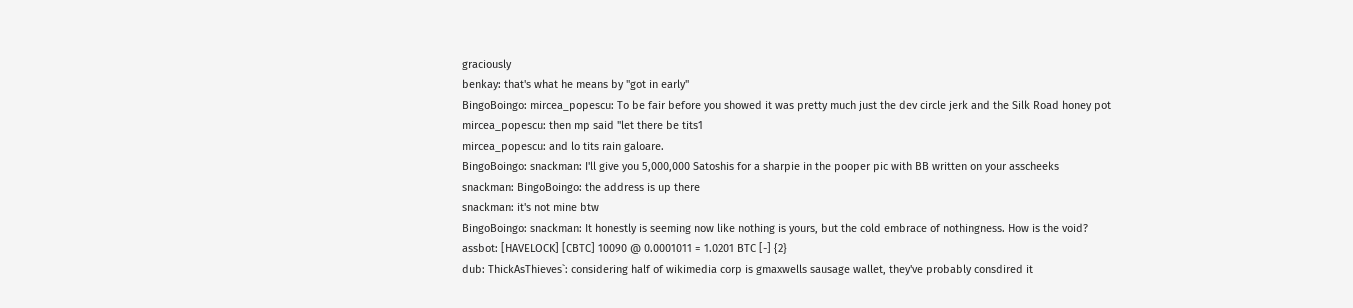graciously
benkay: that's what he means by "got in early"
BingoBoingo: mircea_popescu: To be fair before you showed it was pretty much just the dev circle jerk and the Silk Road honey pot
mircea_popescu: then mp said "let there be tits1
mircea_popescu: and lo tits rain galoare.
BingoBoingo: snackman: I'll give you 5,000,000 Satoshis for a sharpie in the pooper pic with BB written on your asscheeks
snackman: BingoBoingo: the address is up there
snackman: it's not mine btw
BingoBoingo: snackman: It honestly is seeming now like nothing is yours, but the cold embrace of nothingness. How is the void?
assbot: [HAVELOCK] [CBTC] 10090 @ 0.0001011 = 1.0201 BTC [-] {2}
dub: ThickAsThieves`: considering half of wikimedia corp is gmaxwells sausage wallet, they've probably consdired it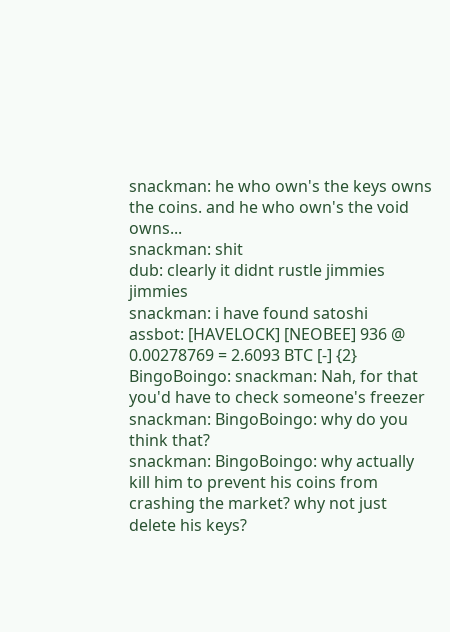snackman: he who own's the keys owns the coins. and he who own's the void owns...
snackman: shit
dub: clearly it didnt rustle jimmies jimmies
snackman: i have found satoshi
assbot: [HAVELOCK] [NEOBEE] 936 @ 0.00278769 = 2.6093 BTC [-] {2}
BingoBoingo: snackman: Nah, for that you'd have to check someone's freezer
snackman: BingoBoingo: why do you think that?
snackman: BingoBoingo: why actually kill him to prevent his coins from crashing the market? why not just delete his keys?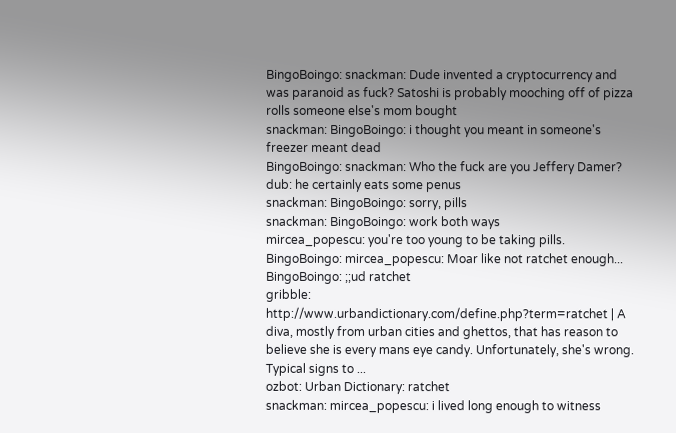BingoBoingo: snackman: Dude invented a cryptocurrency and was paranoid as fuck? Satoshi is probably mooching off of pizza rolls someone else's mom bought
snackman: BingoBoingo: i thought you meant in someone's freezer meant dead
BingoBoingo: snackman: Who the fuck are you Jeffery Damer?
dub: he certainly eats some penus
snackman: BingoBoingo: sorry, pills
snackman: BingoBoingo: work both ways
mircea_popescu: you're too young to be taking pills.
BingoBoingo: mircea_popescu: Moar like not ratchet enough...
BingoBoingo: ;;ud ratchet
gribble: http://www.urbandictionary.com/define.php?term=ratchet | A diva, mostly from urban cities and ghettos, that has reason to believe she is every mans eye candy. Unfortunately, she's wrong. Typical signs to ...
ozbot: Urban Dictionary: ratchet
snackman: mircea_popescu: i lived long enough to witness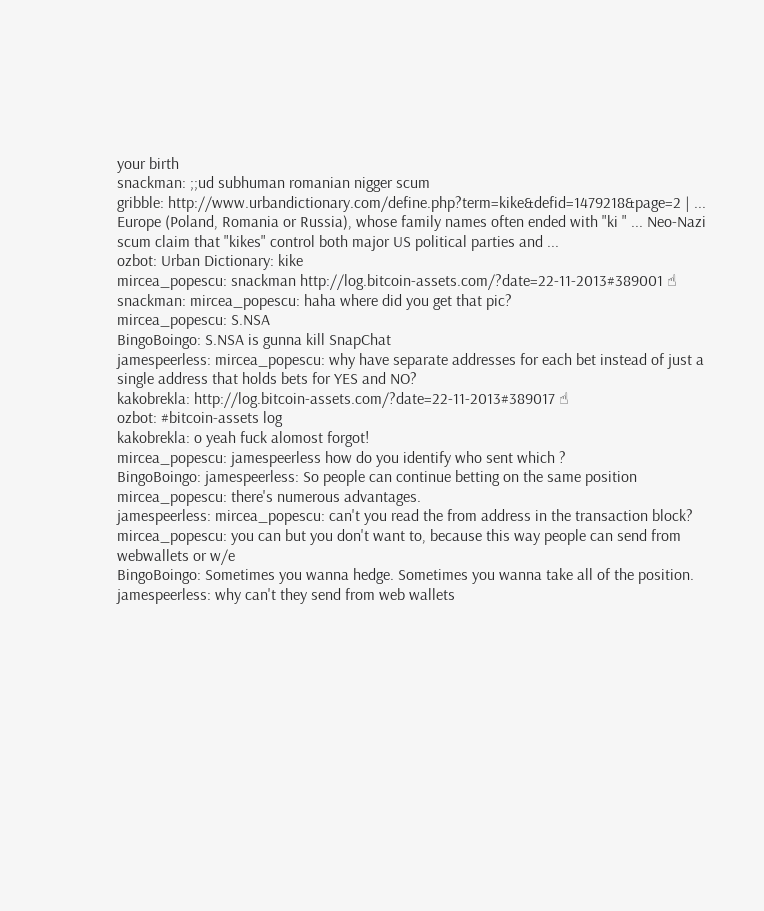your birth
snackman: ;;ud subhuman romanian nigger scum
gribble: http://www.urbandictionary.com/define.php?term=kike&defid=1479218&page=2 | ... Europe (Poland, Romania or Russia), whose family names often ended with "ki " ... Neo-Nazi scum claim that "kikes" control both major US political parties and ...
ozbot: Urban Dictionary: kike
mircea_popescu: snackman http://log.bitcoin-assets.com/?date=22-11-2013#389001 ☝
snackman: mircea_popescu: haha where did you get that pic?
mircea_popescu: S.NSA
BingoBoingo: S.NSA is gunna kill SnapChat
jamespeerless: mircea_popescu: why have separate addresses for each bet instead of just a single address that holds bets for YES and NO?
kakobrekla: http://log.bitcoin-assets.com/?date=22-11-2013#389017 ☝
ozbot: #bitcoin-assets log
kakobrekla: o yeah fuck alomost forgot!
mircea_popescu: jamespeerless how do you identify who sent which ?
BingoBoingo: jamespeerless: So people can continue betting on the same position
mircea_popescu: there's numerous advantages.
jamespeerless: mircea_popescu: can't you read the from address in the transaction block?
mircea_popescu: you can but you don't want to, because this way people can send from webwallets or w/e
BingoBoingo: Sometimes you wanna hedge. Sometimes you wanna take all of the position.
jamespeerless: why can't they send from web wallets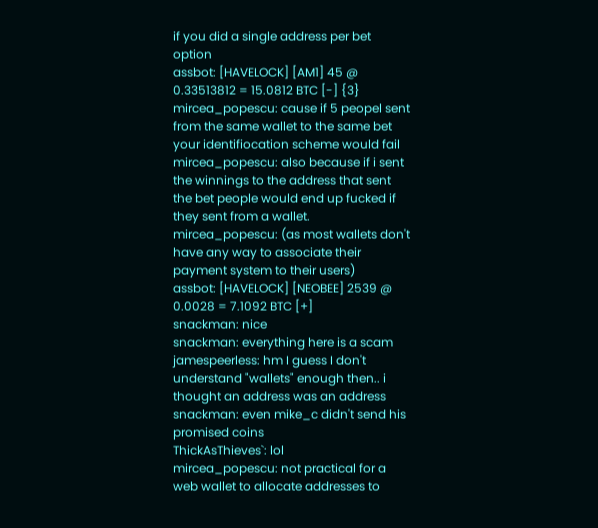if you did a single address per bet option
assbot: [HAVELOCK] [AM1] 45 @ 0.33513812 = 15.0812 BTC [-] {3}
mircea_popescu: cause if 5 peopel sent from the same wallet to the same bet your identifiocation scheme would fail
mircea_popescu: also because if i sent the winnings to the address that sent the bet people would end up fucked if they sent from a wallet.
mircea_popescu: (as most wallets don't have any way to associate their payment system to their users)
assbot: [HAVELOCK] [NEOBEE] 2539 @ 0.0028 = 7.1092 BTC [+]
snackman: nice
snackman: everything here is a scam
jamespeerless: hm I guess I don't understand "wallets" enough then.. i thought an address was an address
snackman: even mike_c didn't send his promised coins
ThickAsThieves`: lol
mircea_popescu: not practical for a web wallet to allocate addresses to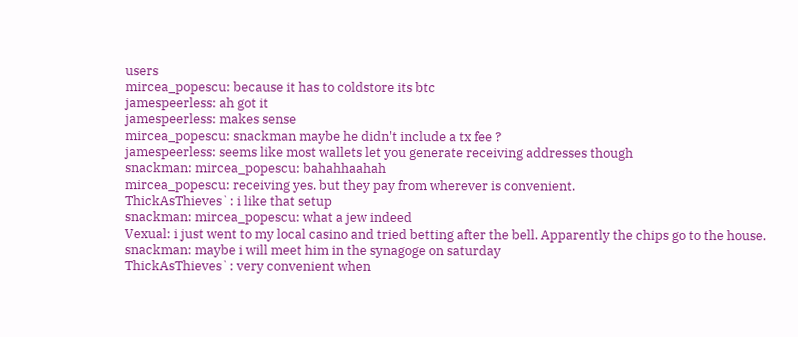users
mircea_popescu: because it has to coldstore its btc
jamespeerless: ah got it
jamespeerless: makes sense
mircea_popescu: snackman maybe he didn't include a tx fee ?
jamespeerless: seems like most wallets let you generate receiving addresses though
snackman: mircea_popescu: bahahhaahah
mircea_popescu: receiving yes. but they pay from wherever is convenient.
ThickAsThieves`: i like that setup
snackman: mircea_popescu: what a jew indeed
Vexual: i just went to my local casino and tried betting after the bell. Apparently the chips go to the house.
snackman: maybe i will meet him in the synagoge on saturday
ThickAsThieves`: very convenient when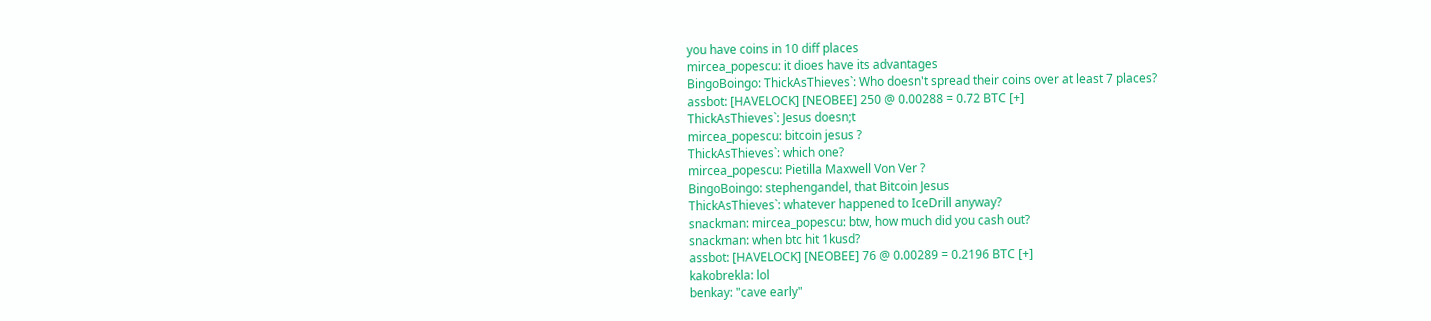you have coins in 10 diff places
mircea_popescu: it dioes have its advantages
BingoBoingo: ThickAsThieves`: Who doesn't spread their coins over at least 7 places?
assbot: [HAVELOCK] [NEOBEE] 250 @ 0.00288 = 0.72 BTC [+]
ThickAsThieves`: Jesus doesn;t
mircea_popescu: bitcoin jesus ?
ThickAsThieves`: which one?
mircea_popescu: Pietilla Maxwell Von Ver ?
BingoBoingo: stephengandel, that Bitcoin Jesus
ThickAsThieves`: whatever happened to IceDrill anyway?
snackman: mircea_popescu: btw, how much did you cash out?
snackman: when btc hit 1kusd?
assbot: [HAVELOCK] [NEOBEE] 76 @ 0.00289 = 0.2196 BTC [+]
kakobrekla: lol
benkay: "cave early"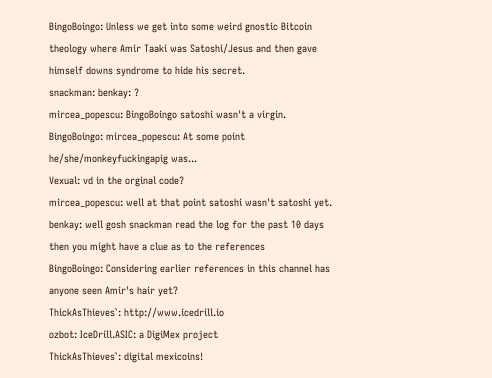BingoBoingo: Unless we get into some weird gnostic Bitcoin theology where Amir Taaki was Satoshi/Jesus and then gave himself downs syndrome to hide his secret.
snackman: benkay: ?
mircea_popescu: BingoBoingo satoshi wasn't a virgin.
BingoBoingo: mircea_popescu: At some point he/she/monkeyfuckingapig was...
Vexual: vd in the orginal code?
mircea_popescu: well at that point satoshi wasn't satoshi yet.
benkay: well gosh snackman read the log for the past 10 days then you might have a clue as to the references
BingoBoingo: Considering earlier references in this channel has anyone seen Amir's hair yet?
ThickAsThieves`: http://www.icedrill.io
ozbot: IceDrill.ASIC: a DigiMex project
ThickAsThieves`: digital mexicoins!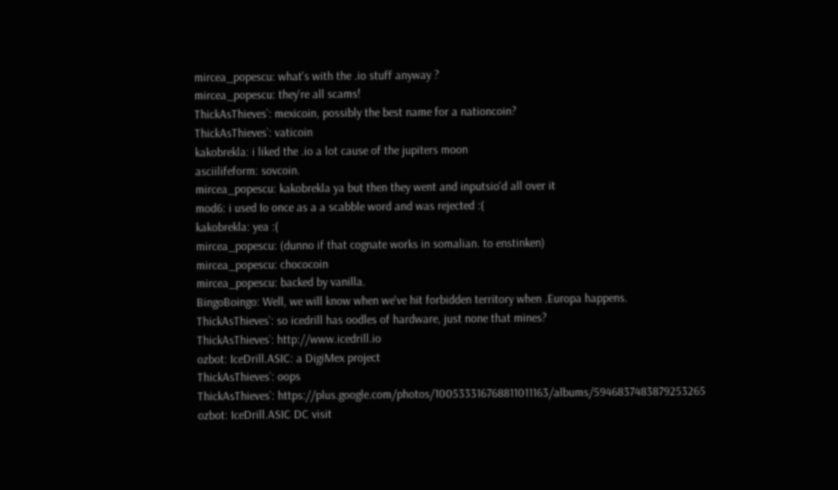mircea_popescu: what's with the .io stuff anyway ?
mircea_popescu: they're all scams!
ThickAsThieves`: mexicoin, possibly the best name for a nationcoin?
ThickAsThieves`: vaticoin
kakobrekla: i liked the .io a lot cause of the jupiters moon
asciilifeform: sovcoin.
mircea_popescu: kakobrekla ya but then they went and inputsio'd all over it
mod6: i used Io once as a a scabble word and was rejected :(
kakobrekla: yea :(
mircea_popescu: (dunno if that cognate works in somalian. to enstinken)
mircea_popescu: chococoin
mircea_popescu: backed by vanilla.
BingoBoingo: Well, we will know when we've hit forbidden territory when .Europa happens.
ThickAsThieves`: so icedrill has oodles of hardware, just none that mines?
ThickAsThieves`: http://www.icedrill.io
ozbot: IceDrill.ASIC: a DigiMex project
ThickAsThieves`: oops
ThickAsThieves`: https://plus.google.com/photos/100533316768811011163/albums/5946837483879253265
ozbot: IceDrill.ASIC DC visit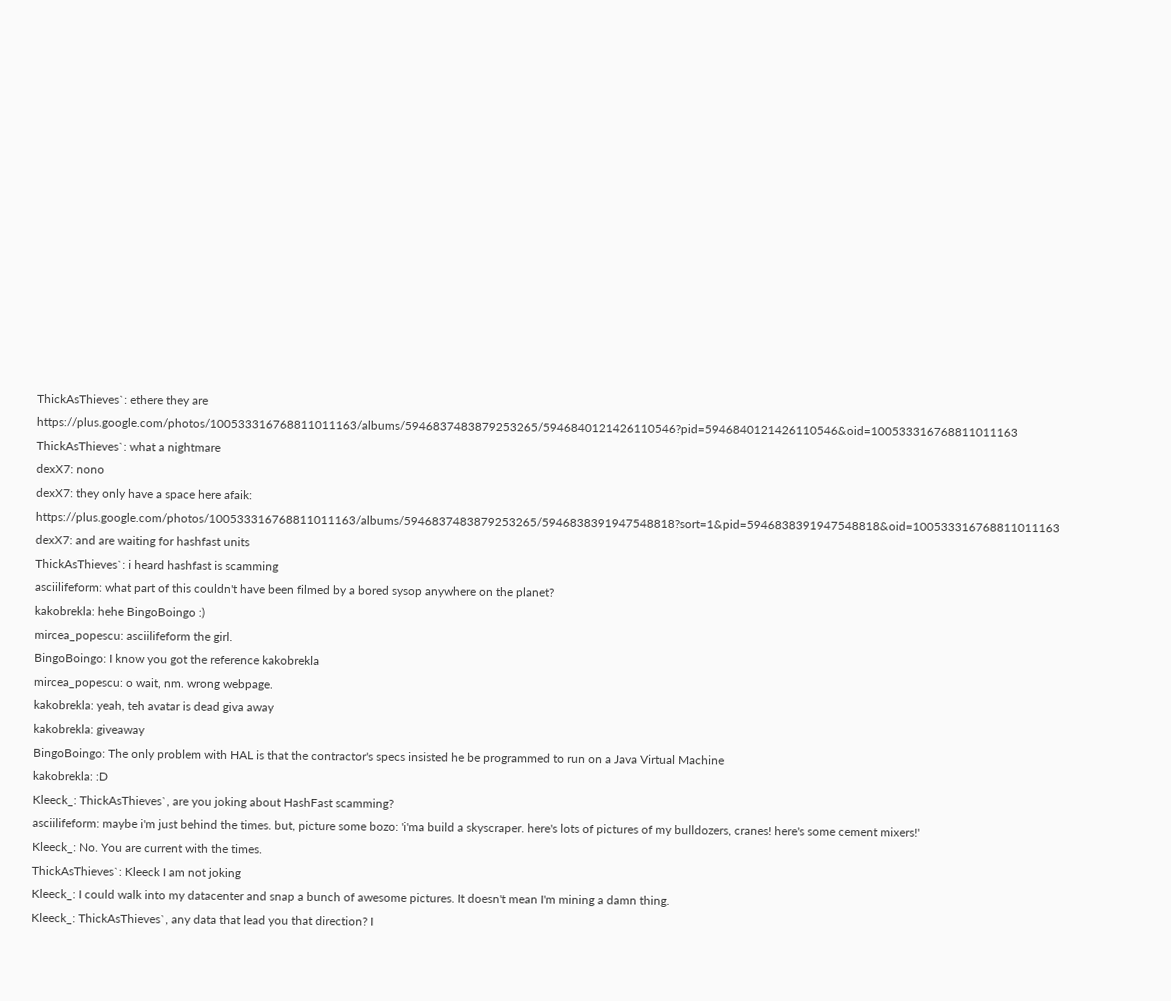ThickAsThieves`: ethere they are https://plus.google.com/photos/100533316768811011163/albums/5946837483879253265/5946840121426110546?pid=5946840121426110546&oid=100533316768811011163
ThickAsThieves`: what a nightmare
dexX7: nono
dexX7: they only have a space here afaik: https://plus.google.com/photos/100533316768811011163/albums/5946837483879253265/5946838391947548818?sort=1&pid=5946838391947548818&oid=100533316768811011163
dexX7: and are waiting for hashfast units
ThickAsThieves`: i heard hashfast is scamming
asciilifeform: what part of this couldn't have been filmed by a bored sysop anywhere on the planet?
kakobrekla: hehe BingoBoingo :)
mircea_popescu: asciilifeform the girl.
BingoBoingo: I know you got the reference kakobrekla
mircea_popescu: o wait, nm. wrong webpage.
kakobrekla: yeah, teh avatar is dead giva away
kakobrekla: giveaway
BingoBoingo: The only problem with HAL is that the contractor's specs insisted he be programmed to run on a Java Virtual Machine
kakobrekla: :D
Kleeck_: ThickAsThieves`, are you joking about HashFast scamming?
asciilifeform: maybe i'm just behind the times. but, picture some bozo: 'i'ma build a skyscraper. here's lots of pictures of my bulldozers, cranes! here's some cement mixers!'
Kleeck_: No. You are current with the times.
ThickAsThieves`: Kleeck I am not joking
Kleeck_: I could walk into my datacenter and snap a bunch of awesome pictures. It doesn't mean I'm mining a damn thing.
Kleeck_: ThickAsThieves`, any data that lead you that direction? I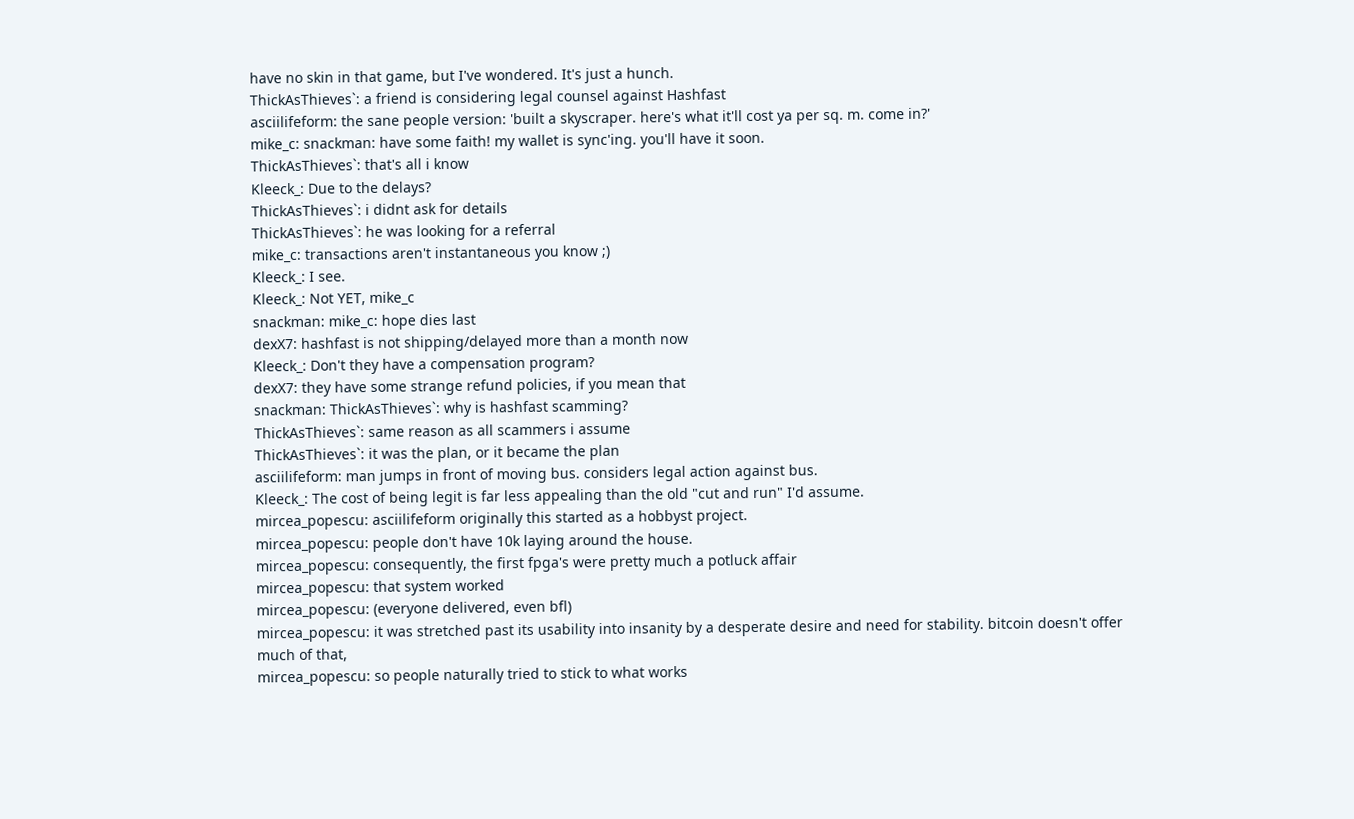have no skin in that game, but I've wondered. It's just a hunch.
ThickAsThieves`: a friend is considering legal counsel against Hashfast
asciilifeform: the sane people version: 'built a skyscraper. here's what it'll cost ya per sq. m. come in?'
mike_c: snackman: have some faith! my wallet is sync'ing. you'll have it soon.
ThickAsThieves`: that's all i know
Kleeck_: Due to the delays?
ThickAsThieves`: i didnt ask for details
ThickAsThieves`: he was looking for a referral
mike_c: transactions aren't instantaneous you know ;)
Kleeck_: I see.
Kleeck_: Not YET, mike_c
snackman: mike_c: hope dies last
dexX7: hashfast is not shipping/delayed more than a month now
Kleeck_: Don't they have a compensation program?
dexX7: they have some strange refund policies, if you mean that
snackman: ThickAsThieves`: why is hashfast scamming?
ThickAsThieves`: same reason as all scammers i assume
ThickAsThieves`: it was the plan, or it became the plan
asciilifeform: man jumps in front of moving bus. considers legal action against bus.
Kleeck_: The cost of being legit is far less appealing than the old "cut and run" I'd assume.
mircea_popescu: asciilifeform originally this started as a hobbyst project.
mircea_popescu: people don't have 10k laying around the house.
mircea_popescu: consequently, the first fpga's were pretty much a potluck affair
mircea_popescu: that system worked
mircea_popescu: (everyone delivered, even bfl)
mircea_popescu: it was stretched past its usability into insanity by a desperate desire and need for stability. bitcoin doesn't offer much of that,
mircea_popescu: so people naturally tried to stick to what works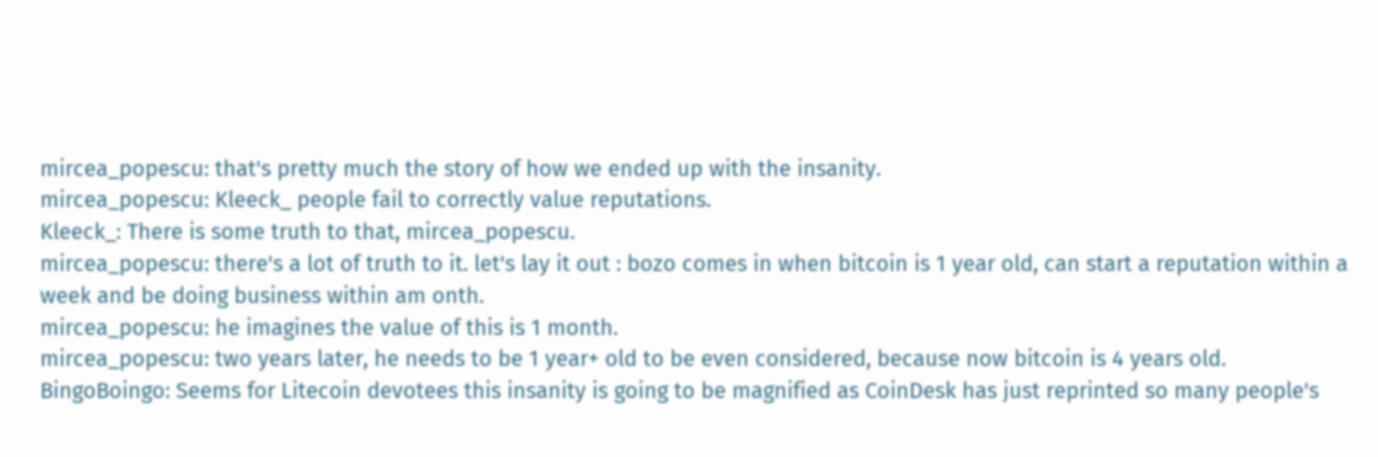mircea_popescu: that's pretty much the story of how we ended up with the insanity.
mircea_popescu: Kleeck_ people fail to correctly value reputations.
Kleeck_: There is some truth to that, mircea_popescu.
mircea_popescu: there's a lot of truth to it. let's lay it out : bozo comes in when bitcoin is 1 year old, can start a reputation within a week and be doing business within am onth.
mircea_popescu: he imagines the value of this is 1 month.
mircea_popescu: two years later, he needs to be 1 year+ old to be even considered, because now bitcoin is 4 years old.
BingoBoingo: Seems for Litecoin devotees this insanity is going to be magnified as CoinDesk has just reprinted so many people's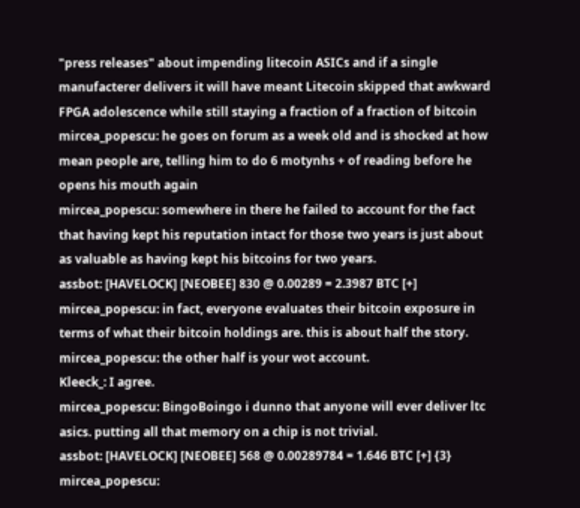"press releases" about impending litecoin ASICs and if a single manufacterer delivers it will have meant Litecoin skipped that awkward FPGA adolescence while still staying a fraction of a fraction of bitcoin
mircea_popescu: he goes on forum as a week old and is shocked at how mean people are, telling him to do 6 motynhs + of reading before he opens his mouth again
mircea_popescu: somewhere in there he failed to account for the fact that having kept his reputation intact for those two years is just about as valuable as having kept his bitcoins for two years.
assbot: [HAVELOCK] [NEOBEE] 830 @ 0.00289 = 2.3987 BTC [+]
mircea_popescu: in fact, everyone evaluates their bitcoin exposure in terms of what their bitcoin holdings are. this is about half the story.
mircea_popescu: the other half is your wot account.
Kleeck_: I agree.
mircea_popescu: BingoBoingo i dunno that anyone will ever deliver ltc asics. putting all that memory on a chip is not trivial.
assbot: [HAVELOCK] [NEOBEE] 568 @ 0.00289784 = 1.646 BTC [+] {3}
mircea_popescu: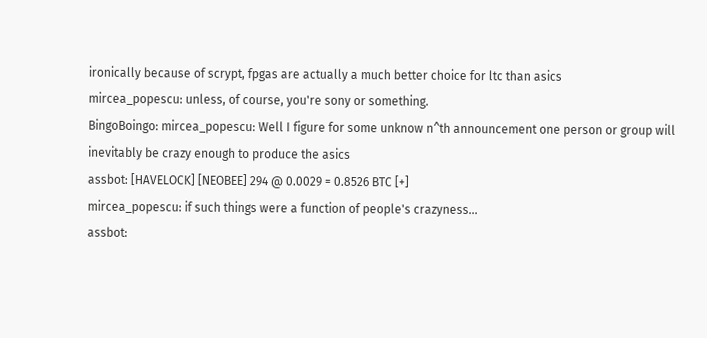ironically because of scrypt, fpgas are actually a much better choice for ltc than asics
mircea_popescu: unless, of course, you're sony or something.
BingoBoingo: mircea_popescu: Well I figure for some unknow n^th announcement one person or group will inevitably be crazy enough to produce the asics
assbot: [HAVELOCK] [NEOBEE] 294 @ 0.0029 = 0.8526 BTC [+]
mircea_popescu: if such things were a function of people's crazyness...
assbot: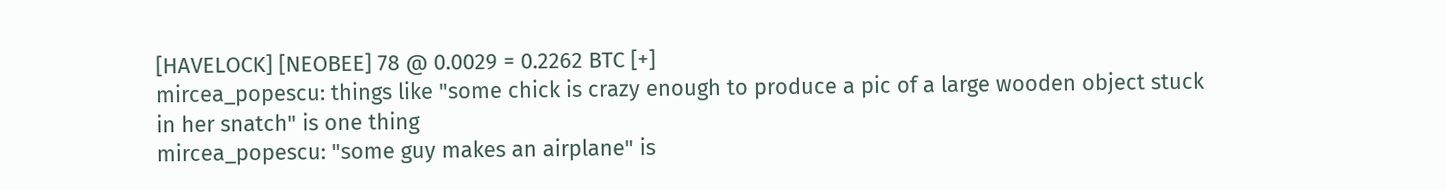[HAVELOCK] [NEOBEE] 78 @ 0.0029 = 0.2262 BTC [+]
mircea_popescu: things like "some chick is crazy enough to produce a pic of a large wooden object stuck in her snatch" is one thing
mircea_popescu: "some guy makes an airplane" is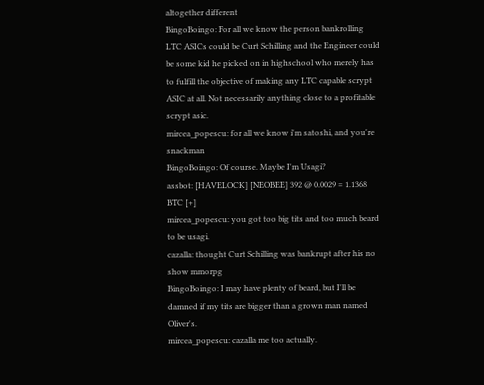altogether different
BingoBoingo: For all we know the person bankrolling LTC ASICs could be Curt Schilling and the Engineer could be some kid he picked on in highschool who merely has to fulfill the objective of making any LTC capable scrypt ASIC at all. Not necessarily anything close to a profitable scrypt asic.
mircea_popescu: for all we know i'm satoshi, and you're snackman
BingoBoingo: Of course. Maybe I'm Usagi?
assbot: [HAVELOCK] [NEOBEE] 392 @ 0.0029 = 1.1368 BTC [+]
mircea_popescu: you got too big tits and too much beard to be usagi.
cazalla: thought Curt Schilling was bankrupt after his no show mmorpg
BingoBoingo: I may have plenty of beard, but I'll be damned if my tits are bigger than a grown man named Oliver's.
mircea_popescu: cazalla me too actually.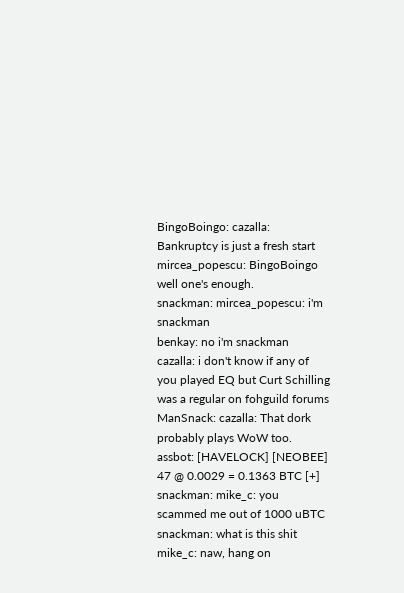BingoBoingo: cazalla: Bankruptcy is just a fresh start
mircea_popescu: BingoBoingo well one's enough.
snackman: mircea_popescu: i'm snackman
benkay: no i'm snackman
cazalla: i don't know if any of you played EQ but Curt Schilling was a regular on fohguild forums
ManSnack: cazalla: That dork probably plays WoW too.
assbot: [HAVELOCK] [NEOBEE] 47 @ 0.0029 = 0.1363 BTC [+]
snackman: mike_c: you scammed me out of 1000 uBTC
snackman: what is this shit
mike_c: naw, hang on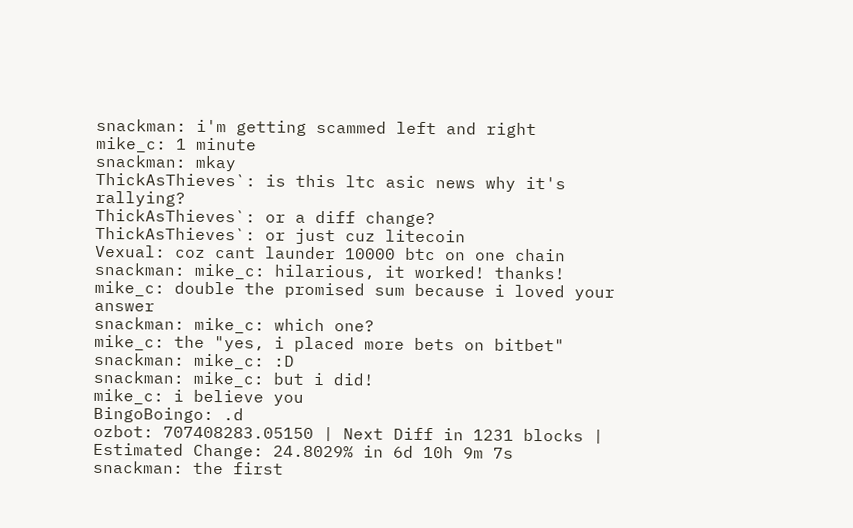snackman: i'm getting scammed left and right
mike_c: 1 minute
snackman: mkay
ThickAsThieves`: is this ltc asic news why it's rallying?
ThickAsThieves`: or a diff change?
ThickAsThieves`: or just cuz litecoin
Vexual: coz cant launder 10000 btc on one chain
snackman: mike_c: hilarious, it worked! thanks!
mike_c: double the promised sum because i loved your answer
snackman: mike_c: which one?
mike_c: the "yes, i placed more bets on bitbet"
snackman: mike_c: :D
snackman: mike_c: but i did!
mike_c: i believe you
BingoBoingo: .d
ozbot: 707408283.05150 | Next Diff in 1231 blocks | Estimated Change: 24.8029% in 6d 10h 9m 7s
snackman: the first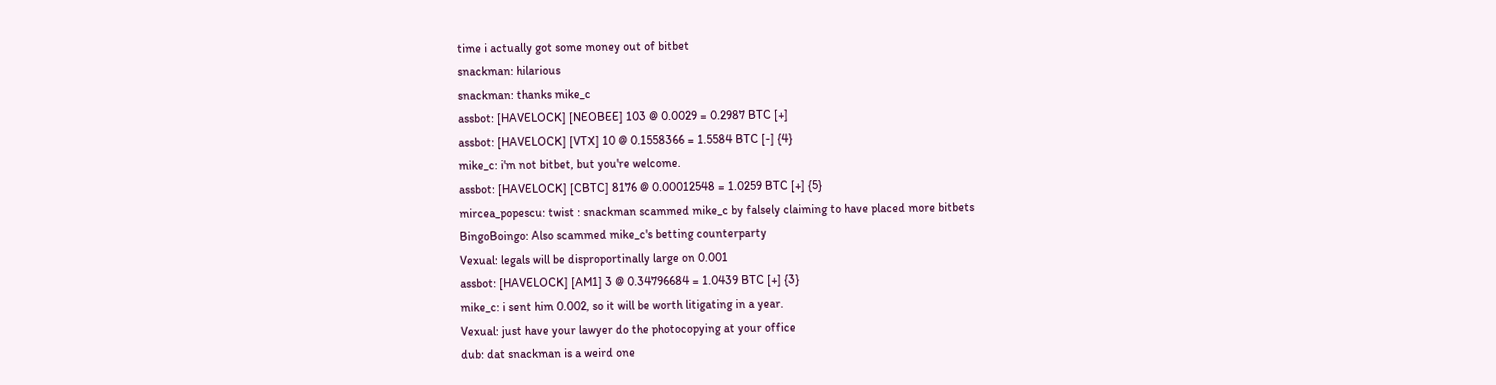time i actually got some money out of bitbet
snackman: hilarious
snackman: thanks mike_c
assbot: [HAVELOCK] [NEOBEE] 103 @ 0.0029 = 0.2987 BTC [+]
assbot: [HAVELOCK] [VTX] 10 @ 0.1558366 = 1.5584 BTC [-] {4}
mike_c: i'm not bitbet, but you're welcome.
assbot: [HAVELOCK] [CBTC] 8176 @ 0.00012548 = 1.0259 BTC [+] {5}
mircea_popescu: twist : snackman scammed mike_c by falsely claiming to have placed more bitbets
BingoBoingo: Also scammed mike_c's betting counterparty
Vexual: legals will be disproportinally large on 0.001
assbot: [HAVELOCK] [AM1] 3 @ 0.34796684 = 1.0439 BTC [+] {3}
mike_c: i sent him 0.002, so it will be worth litigating in a year.
Vexual: just have your lawyer do the photocopying at your office
dub: dat snackman is a weird one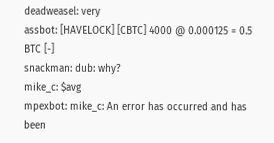deadweasel: very
assbot: [HAVELOCK] [CBTC] 4000 @ 0.000125 = 0.5 BTC [-]
snackman: dub: why?
mike_c: $avg
mpexbot: mike_c: An error has occurred and has been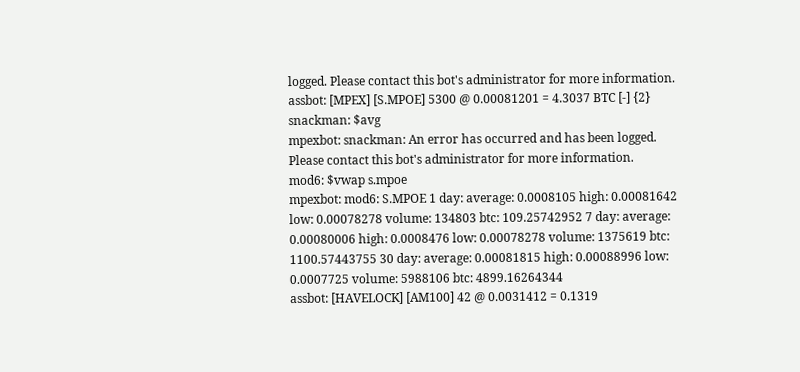logged. Please contact this bot's administrator for more information.
assbot: [MPEX] [S.MPOE] 5300 @ 0.00081201 = 4.3037 BTC [-] {2}
snackman: $avg
mpexbot: snackman: An error has occurred and has been logged. Please contact this bot's administrator for more information.
mod6: $vwap s.mpoe
mpexbot: mod6: S.MPOE 1 day: average: 0.0008105 high: 0.00081642 low: 0.00078278 volume: 134803 btc: 109.25742952 7 day: average: 0.00080006 high: 0.0008476 low: 0.00078278 volume: 1375619 btc: 1100.57443755 30 day: average: 0.00081815 high: 0.00088996 low: 0.0007725 volume: 5988106 btc: 4899.16264344
assbot: [HAVELOCK] [AM100] 42 @ 0.0031412 = 0.1319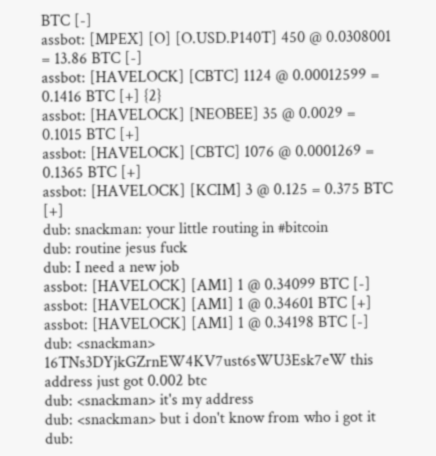BTC [-]
assbot: [MPEX] [O] [O.USD.P140T] 450 @ 0.0308001 = 13.86 BTC [-]
assbot: [HAVELOCK] [CBTC] 1124 @ 0.00012599 = 0.1416 BTC [+] {2}
assbot: [HAVELOCK] [NEOBEE] 35 @ 0.0029 = 0.1015 BTC [+]
assbot: [HAVELOCK] [CBTC] 1076 @ 0.0001269 = 0.1365 BTC [+]
assbot: [HAVELOCK] [KCIM] 3 @ 0.125 = 0.375 BTC [+]
dub: snackman: your little routing in #bitcoin
dub: routine jesus fuck
dub: I need a new job
assbot: [HAVELOCK] [AM1] 1 @ 0.34099 BTC [-]
assbot: [HAVELOCK] [AM1] 1 @ 0.34601 BTC [+]
assbot: [HAVELOCK] [AM1] 1 @ 0.34198 BTC [-]
dub: <snackman> 16TNs3DYjkGZrnEW4KV7ust6sWU3Esk7eW this address just got 0.002 btc
dub: <snackman> it's my address
dub: <snackman> but i don't know from who i got it
dub: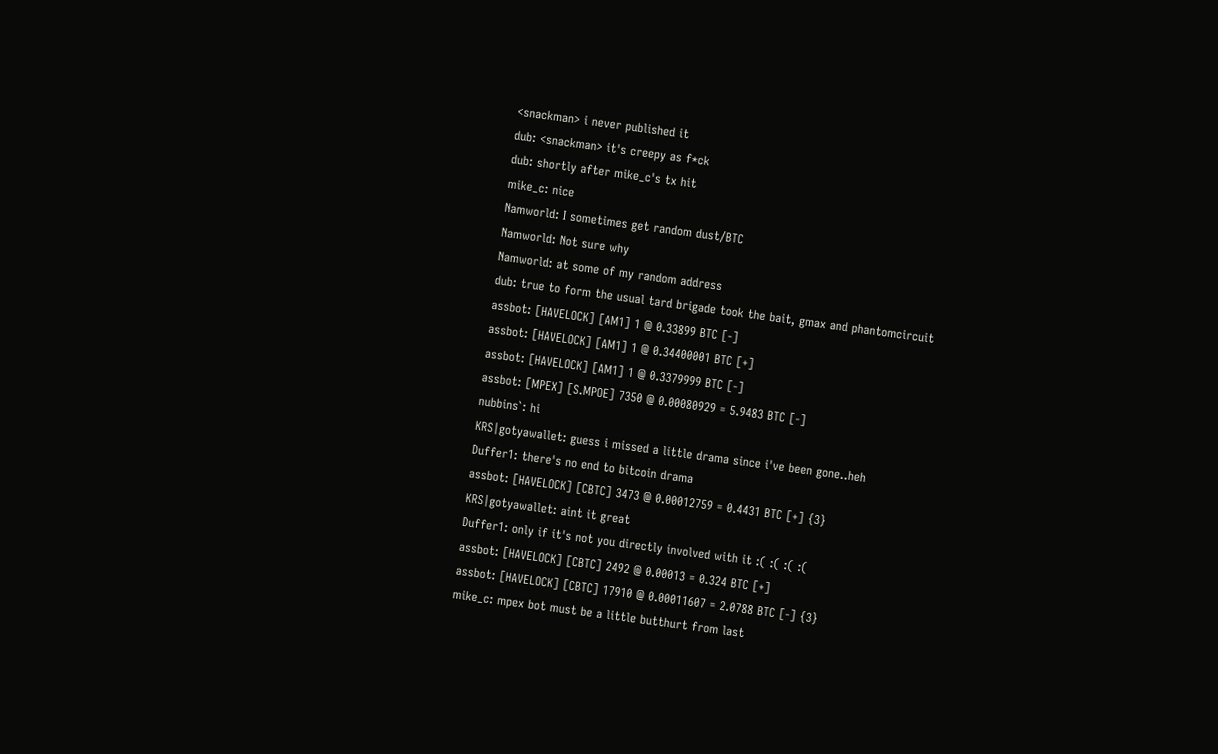<snackman> i never published it
dub: <snackman> it's creepy as f*ck
dub: shortly after mike_c's tx hit
mike_c: nice
Namworld: I sometimes get random dust/BTC
Namworld: Not sure why
Namworld: at some of my random address
dub: true to form the usual tard brigade took the bait, gmax and phantomcircuit
assbot: [HAVELOCK] [AM1] 1 @ 0.33899 BTC [-]
assbot: [HAVELOCK] [AM1] 1 @ 0.34400001 BTC [+]
assbot: [HAVELOCK] [AM1] 1 @ 0.3379999 BTC [-]
assbot: [MPEX] [S.MPOE] 7350 @ 0.00080929 = 5.9483 BTC [-]
nubbins`: hi
KRS|gotyawallet: guess i missed a little drama since i've been gone..heh
Duffer1: there's no end to bitcoin drama
assbot: [HAVELOCK] [CBTC] 3473 @ 0.00012759 = 0.4431 BTC [+] {3}
KRS|gotyawallet: aint it great
Duffer1: only if it's not you directly involved with it :( :( :( :(
assbot: [HAVELOCK] [CBTC] 2492 @ 0.00013 = 0.324 BTC [+]
assbot: [HAVELOCK] [CBTC] 17910 @ 0.00011607 = 2.0788 BTC [-] {3}
mike_c: mpex bot must be a little butthurt from last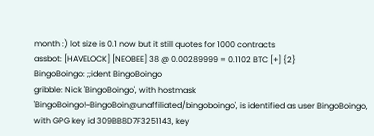month :) lot size is 0.1 now but it still quotes for 1000 contracts
assbot: [HAVELOCK] [NEOBEE] 38 @ 0.00289999 = 0.1102 BTC [+] {2}
BingoBoingo: ;;ident BingoBoingo
gribble: Nick 'BingoBoingo', with hostmask 'BingoBoingo!~BingoBoin@unaffiliated/bingoboingo', is identified as user BingoBoingo, with GPG key id 309BB8D7F3251143, key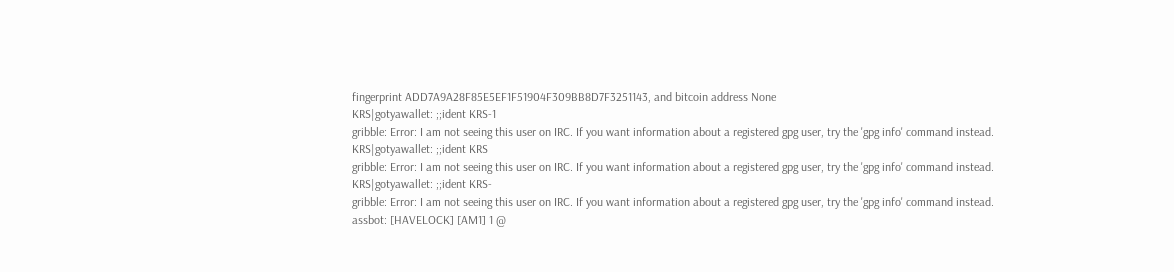fingerprint ADD7A9A28F85E5EF1F51904F309BB8D7F3251143, and bitcoin address None
KRS|gotyawallet: ;;ident KRS-1
gribble: Error: I am not seeing this user on IRC. If you want information about a registered gpg user, try the 'gpg info' command instead.
KRS|gotyawallet: ;;ident KRS
gribble: Error: I am not seeing this user on IRC. If you want information about a registered gpg user, try the 'gpg info' command instead.
KRS|gotyawallet: ;;ident KRS-
gribble: Error: I am not seeing this user on IRC. If you want information about a registered gpg user, try the 'gpg info' command instead.
assbot: [HAVELOCK] [AM1] 1 @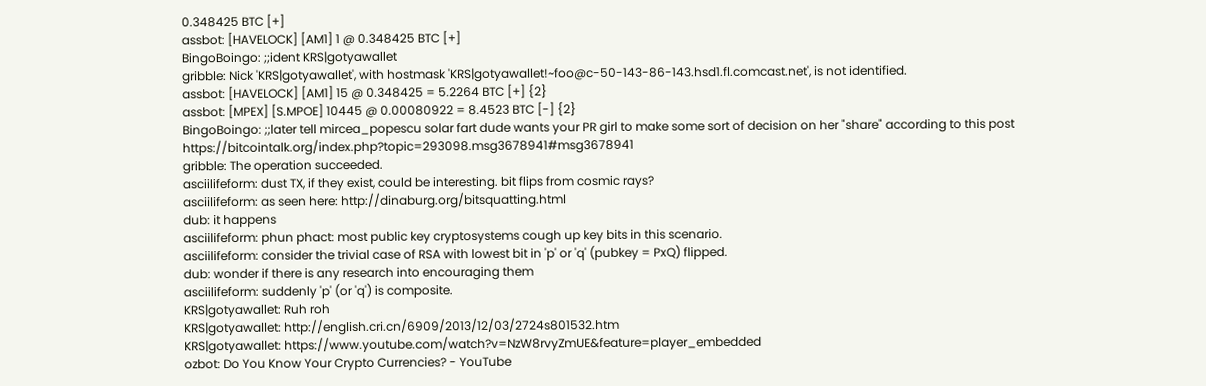0.348425 BTC [+]
assbot: [HAVELOCK] [AM1] 1 @ 0.348425 BTC [+]
BingoBoingo: ;;ident KRS|gotyawallet
gribble: Nick 'KRS|gotyawallet', with hostmask 'KRS|gotyawallet!~foo@c-50-143-86-143.hsd1.fl.comcast.net', is not identified.
assbot: [HAVELOCK] [AM1] 15 @ 0.348425 = 5.2264 BTC [+] {2}
assbot: [MPEX] [S.MPOE] 10445 @ 0.00080922 = 8.4523 BTC [-] {2}
BingoBoingo: ;;later tell mircea_popescu solar fart dude wants your PR girl to make some sort of decision on her "share" according to this post https://bitcointalk.org/index.php?topic=293098.msg3678941#msg3678941
gribble: The operation succeeded.
asciilifeform: dust TX, if they exist, could be interesting. bit flips from cosmic rays?
asciilifeform: as seen here: http://dinaburg.org/bitsquatting.html
dub: it happens
asciilifeform: phun phact: most public key cryptosystems cough up key bits in this scenario.
asciilifeform: consider the trivial case of RSA with lowest bit in 'p' or 'q' (pubkey = PxQ) flipped.
dub: wonder if there is any research into encouraging them
asciilifeform: suddenly 'p' (or 'q') is composite.
KRS|gotyawallet: Ruh roh
KRS|gotyawallet: http://english.cri.cn/6909/2013/12/03/2724s801532.htm
KRS|gotyawallet: https://www.youtube.com/watch?v=NzW8rvyZmUE&feature=player_embedded
ozbot: Do You Know Your Crypto Currencies? - YouTube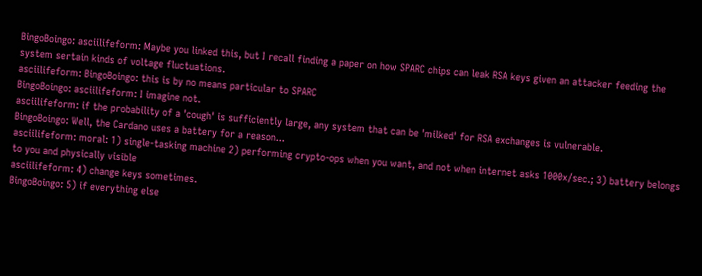BingoBoingo: asciilifeform: Maybe you linked this, but I recall finding a paper on how SPARC chips can leak RSA keys given an attacker feeding the system sertain kinds of voltage fluctuations.
asciilifeform: BingoBoingo: this is by no means particular to SPARC
BingoBoingo: asciilifeform: I imagine not.
asciilifeform: if the probability of a 'cough' is sufficiently large, any system that can be 'milked' for RSA exchanges is vulnerable.
BingoBoingo: Well, the Cardano uses a battery for a reason...
asciilifeform: moral: 1) single-tasking machine 2) performing crypto-ops when you want, and not when internet asks 1000x/sec.; 3) battery belongs to you and physically visible
asciilifeform: 4) change keys sometimes.
BingoBoingo: 5) if everything else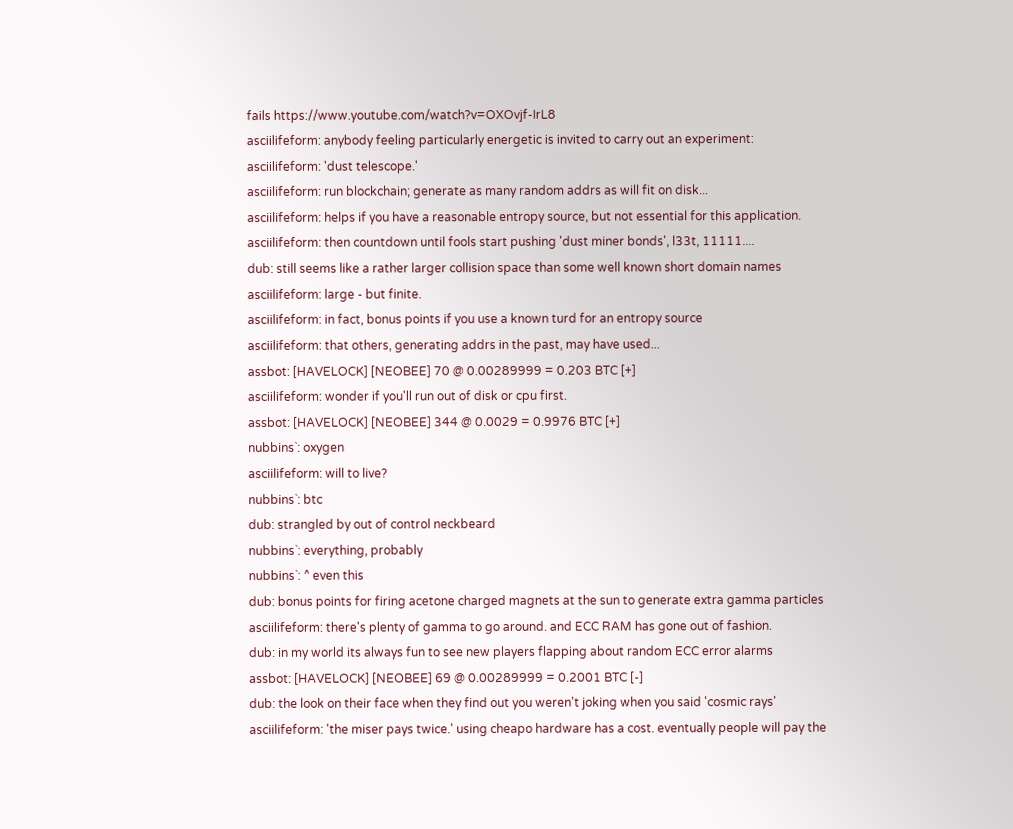fails https://www.youtube.com/watch?v=OXOvjf-IrL8
asciilifeform: anybody feeling particularly energetic is invited to carry out an experiment:
asciilifeform: 'dust telescope.'
asciilifeform: run blockchain; generate as many random addrs as will fit on disk...
asciilifeform: helps if you have a reasonable entropy source, but not essential for this application.
asciilifeform: then countdown until fools start pushing 'dust miner bonds', l33t, 11111....
dub: still seems like a rather larger collision space than some well known short domain names
asciilifeform: large - but finite.
asciilifeform: in fact, bonus points if you use a known turd for an entropy source
asciilifeform: that others, generating addrs in the past, may have used...
assbot: [HAVELOCK] [NEOBEE] 70 @ 0.00289999 = 0.203 BTC [+]
asciilifeform: wonder if you'll run out of disk or cpu first.
assbot: [HAVELOCK] [NEOBEE] 344 @ 0.0029 = 0.9976 BTC [+]
nubbins`: oxygen
asciilifeform: will to live?
nubbins`: btc
dub: strangled by out of control neckbeard
nubbins`: everything, probably
nubbins`: ^ even this
dub: bonus points for firing acetone charged magnets at the sun to generate extra gamma particles
asciilifeform: there's plenty of gamma to go around. and ECC RAM has gone out of fashion.
dub: in my world its always fun to see new players flapping about random ECC error alarms
assbot: [HAVELOCK] [NEOBEE] 69 @ 0.00289999 = 0.2001 BTC [-]
dub: the look on their face when they find out you weren't joking when you said 'cosmic rays'
asciilifeform: 'the miser pays twice.' using cheapo hardware has a cost. eventually people will pay the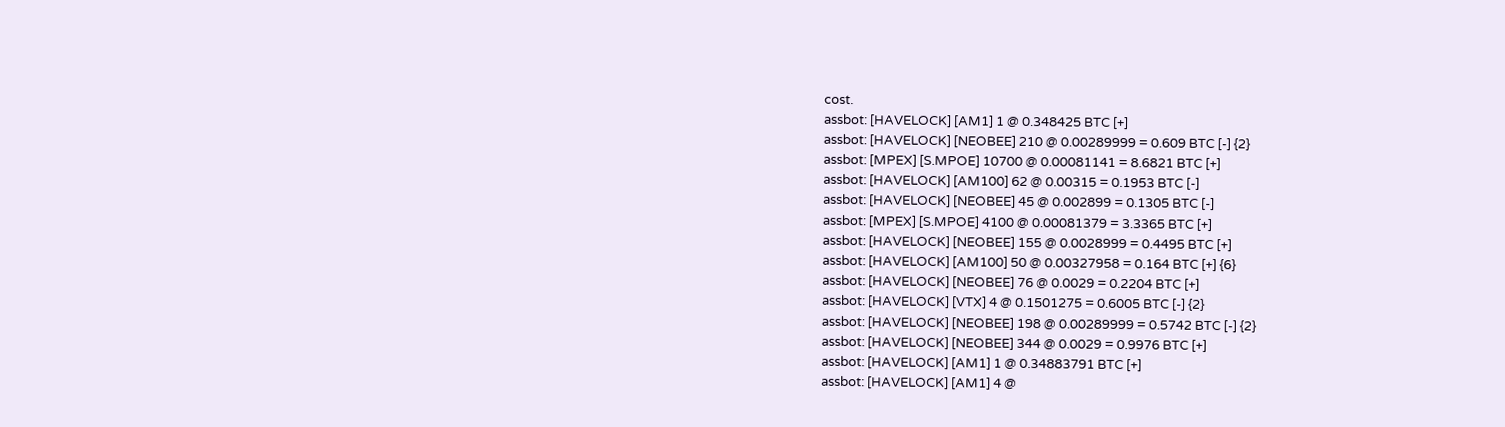cost.
assbot: [HAVELOCK] [AM1] 1 @ 0.348425 BTC [+]
assbot: [HAVELOCK] [NEOBEE] 210 @ 0.00289999 = 0.609 BTC [-] {2}
assbot: [MPEX] [S.MPOE] 10700 @ 0.00081141 = 8.6821 BTC [+]
assbot: [HAVELOCK] [AM100] 62 @ 0.00315 = 0.1953 BTC [-]
assbot: [HAVELOCK] [NEOBEE] 45 @ 0.002899 = 0.1305 BTC [-]
assbot: [MPEX] [S.MPOE] 4100 @ 0.00081379 = 3.3365 BTC [+]
assbot: [HAVELOCK] [NEOBEE] 155 @ 0.0028999 = 0.4495 BTC [+]
assbot: [HAVELOCK] [AM100] 50 @ 0.00327958 = 0.164 BTC [+] {6}
assbot: [HAVELOCK] [NEOBEE] 76 @ 0.0029 = 0.2204 BTC [+]
assbot: [HAVELOCK] [VTX] 4 @ 0.1501275 = 0.6005 BTC [-] {2}
assbot: [HAVELOCK] [NEOBEE] 198 @ 0.00289999 = 0.5742 BTC [-] {2}
assbot: [HAVELOCK] [NEOBEE] 344 @ 0.0029 = 0.9976 BTC [+]
assbot: [HAVELOCK] [AM1] 1 @ 0.34883791 BTC [+]
assbot: [HAVELOCK] [AM1] 4 @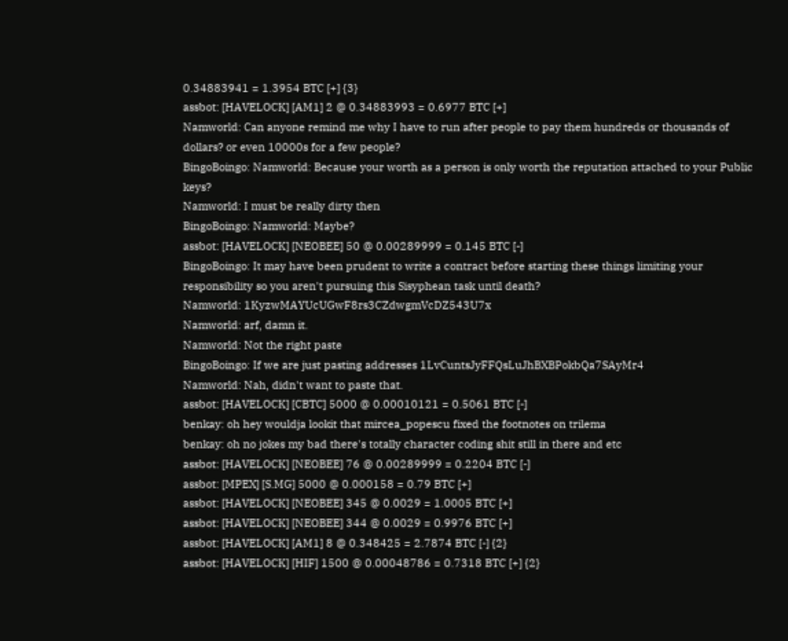0.34883941 = 1.3954 BTC [+] {3}
assbot: [HAVELOCK] [AM1] 2 @ 0.34883993 = 0.6977 BTC [+]
Namworld: Can anyone remind me why I have to run after people to pay them hundreds or thousands of dollars? or even 10000s for a few people?
BingoBoingo: Namworld: Because your worth as a person is only worth the reputation attached to your Public keys?
Namworld: I must be really dirty then
BingoBoingo: Namworld: Maybe?
assbot: [HAVELOCK] [NEOBEE] 50 @ 0.00289999 = 0.145 BTC [-]
BingoBoingo: It may have been prudent to write a contract before starting these things limiting your responsibility so you aren't pursuing this Sisyphean task until death?
Namworld: 1KyzwMAYUcUGwF8rs3CZdwgmVcDZ543U7x
Namworld: arf, damn it.
Namworld: Not the right paste
BingoBoingo: If we are just pasting addresses 1LvCuntsJyFFQsLuJhBXBPokbQa7SAyMr4
Namworld: Nah, didn't want to paste that.
assbot: [HAVELOCK] [CBTC] 5000 @ 0.00010121 = 0.5061 BTC [-]
benkay: oh hey wouldja lookit that mircea_popescu fixed the footnotes on trilema
benkay: oh no jokes my bad there's totally character coding shit still in there and etc
assbot: [HAVELOCK] [NEOBEE] 76 @ 0.00289999 = 0.2204 BTC [-]
assbot: [MPEX] [S.MG] 5000 @ 0.000158 = 0.79 BTC [+]
assbot: [HAVELOCK] [NEOBEE] 345 @ 0.0029 = 1.0005 BTC [+]
assbot: [HAVELOCK] [NEOBEE] 344 @ 0.0029 = 0.9976 BTC [+]
assbot: [HAVELOCK] [AM1] 8 @ 0.348425 = 2.7874 BTC [-] {2}
assbot: [HAVELOCK] [HIF] 1500 @ 0.00048786 = 0.7318 BTC [+] {2}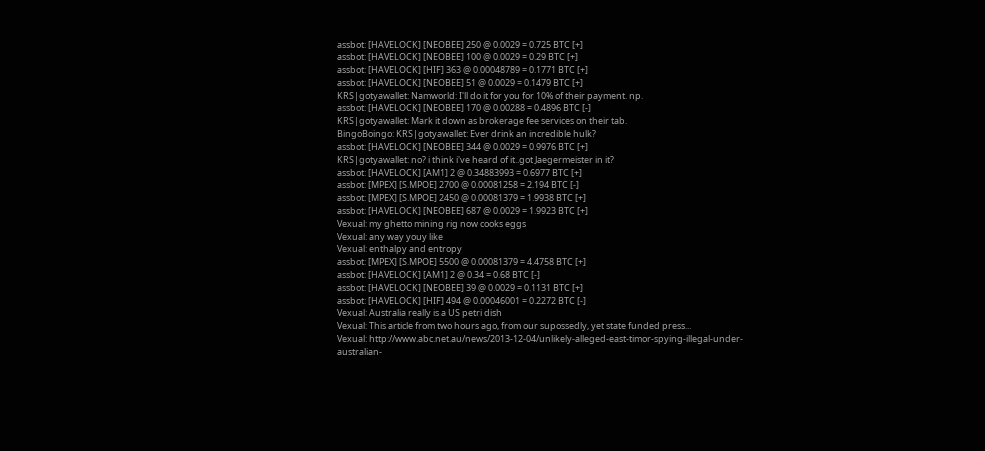assbot: [HAVELOCK] [NEOBEE] 250 @ 0.0029 = 0.725 BTC [+]
assbot: [HAVELOCK] [NEOBEE] 100 @ 0.0029 = 0.29 BTC [+]
assbot: [HAVELOCK] [HIF] 363 @ 0.00048789 = 0.1771 BTC [+]
assbot: [HAVELOCK] [NEOBEE] 51 @ 0.0029 = 0.1479 BTC [+]
KRS|gotyawallet: Namworld: I'll do it for you for 10% of their payment. np.
assbot: [HAVELOCK] [NEOBEE] 170 @ 0.00288 = 0.4896 BTC [-]
KRS|gotyawallet: Mark it down as brokerage fee services on their tab.
BingoBoingo: KRS|gotyawallet: Ever drink an incredible hulk?
assbot: [HAVELOCK] [NEOBEE] 344 @ 0.0029 = 0.9976 BTC [+]
KRS|gotyawallet: no? i think i've heard of it..got Jaegermeister in it?
assbot: [HAVELOCK] [AM1] 2 @ 0.34883993 = 0.6977 BTC [+]
assbot: [MPEX] [S.MPOE] 2700 @ 0.00081258 = 2.194 BTC [-]
assbot: [MPEX] [S.MPOE] 2450 @ 0.00081379 = 1.9938 BTC [+]
assbot: [HAVELOCK] [NEOBEE] 687 @ 0.0029 = 1.9923 BTC [+]
Vexual: my ghetto mining rig now cooks eggs
Vexual: any way youy like
Vexual: enthalpy and entropy
assbot: [MPEX] [S.MPOE] 5500 @ 0.00081379 = 4.4758 BTC [+]
assbot: [HAVELOCK] [AM1] 2 @ 0.34 = 0.68 BTC [-]
assbot: [HAVELOCK] [NEOBEE] 39 @ 0.0029 = 0.1131 BTC [+]
assbot: [HAVELOCK] [HIF] 494 @ 0.00046001 = 0.2272 BTC [-]
Vexual: Australia really is a US petri dish
Vexual: This article from two hours ago, from our supossedly, yet state funded press...
Vexual: http://www.abc.net.au/news/2013-12-04/unlikely-alleged-east-timor-spying-illegal-under-australian-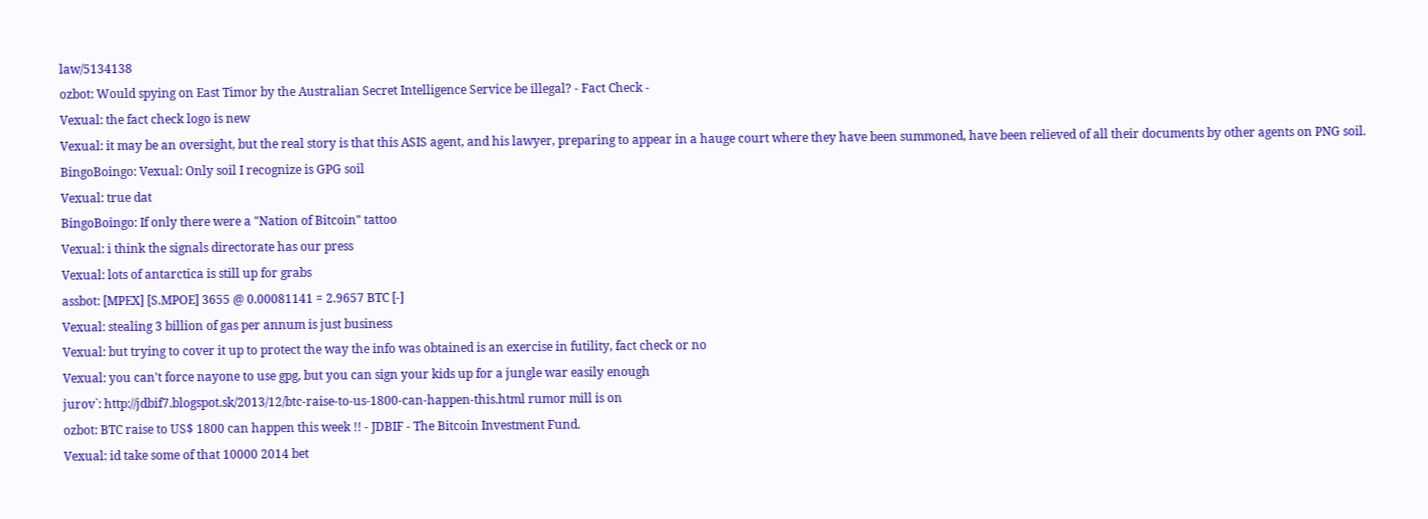law/5134138
ozbot: Would spying on East Timor by the Australian Secret Intelligence Service be illegal? - Fact Check -
Vexual: the fact check logo is new
Vexual: it may be an oversight, but the real story is that this ASIS agent, and his lawyer, preparing to appear in a hauge court where they have been summoned, have been relieved of all their documents by other agents on PNG soil.
BingoBoingo: Vexual: Only soil I recognize is GPG soil
Vexual: true dat
BingoBoingo: If only there were a "Nation of Bitcoin" tattoo
Vexual: i think the signals directorate has our press
Vexual: lots of antarctica is still up for grabs
assbot: [MPEX] [S.MPOE] 3655 @ 0.00081141 = 2.9657 BTC [-]
Vexual: stealing 3 billion of gas per annum is just business
Vexual: but trying to cover it up to protect the way the info was obtained is an exercise in futility, fact check or no
Vexual: you can't force nayone to use gpg, but you can sign your kids up for a jungle war easily enough
jurov`: http://jdbif7.blogspot.sk/2013/12/btc-raise-to-us-1800-can-happen-this.html rumor mill is on
ozbot: BTC raise to US$ 1800 can happen this week !! - JDBIF - The Bitcoin Investment Fund.
Vexual: id take some of that 10000 2014 bet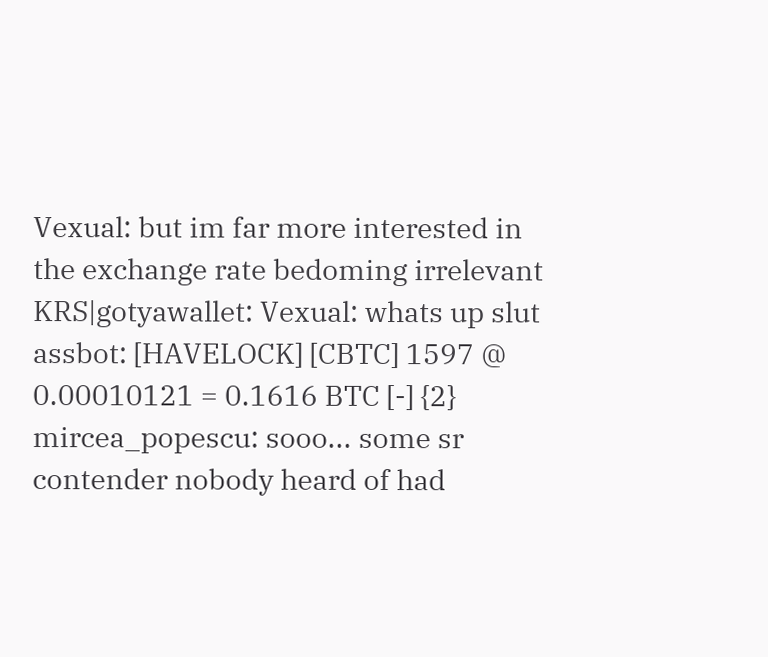Vexual: but im far more interested in the exchange rate bedoming irrelevant
KRS|gotyawallet: Vexual: whats up slut
assbot: [HAVELOCK] [CBTC] 1597 @ 0.00010121 = 0.1616 BTC [-] {2}
mircea_popescu: sooo... some sr contender nobody heard of had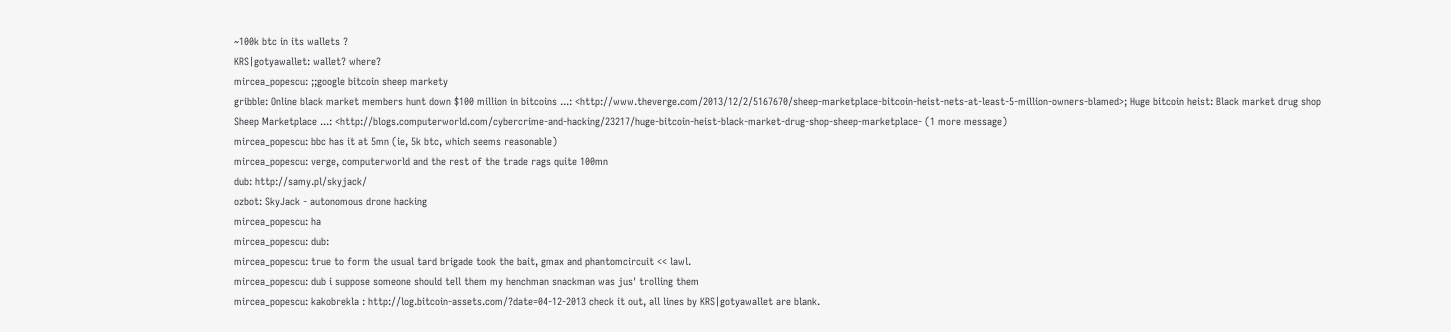~100k btc in its wallets ?
KRS|gotyawallet: wallet? where?
mircea_popescu: ;;google bitcoin sheep markety
gribble: Online black market members hunt down $100 million in bitcoins ...: <http://www.theverge.com/2013/12/2/5167670/sheep-marketplace-bitcoin-heist-nets-at-least-5-million-owners-blamed>; Huge bitcoin heist: Black market drug shop Sheep Marketplace ...: <http://blogs.computerworld.com/cybercrime-and-hacking/23217/huge-bitcoin-heist-black-market-drug-shop-sheep-marketplace- (1 more message)
mircea_popescu: bbc has it at 5mn (ie, 5k btc, which seems reasonable)
mircea_popescu: verge, computerworld and the rest of the trade rags quite 100mn
dub: http://samy.pl/skyjack/
ozbot: SkyJack - autonomous drone hacking
mircea_popescu: ha
mircea_popescu: dub:
mircea_popescu: true to form the usual tard brigade took the bait, gmax and phantomcircuit << lawl.
mircea_popescu: dub i suppose someone should tell them my henchman snackman was jus' trolling them
mircea_popescu: kakobrekla : http://log.bitcoin-assets.com/?date=04-12-2013 check it out, all lines by KRS|gotyawallet are blank.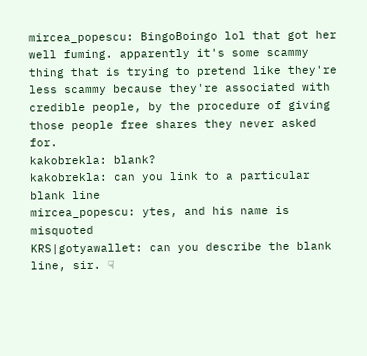mircea_popescu: BingoBoingo lol that got her well fuming. apparently it's some scammy thing that is trying to pretend like they're less scammy because they're associated with credible people, by the procedure of giving those people free shares they never asked for.
kakobrekla: blank?
kakobrekla: can you link to a particular blank line
mircea_popescu: ytes, and his name is misquoted
KRS|gotyawallet: can you describe the blank line, sir. ☟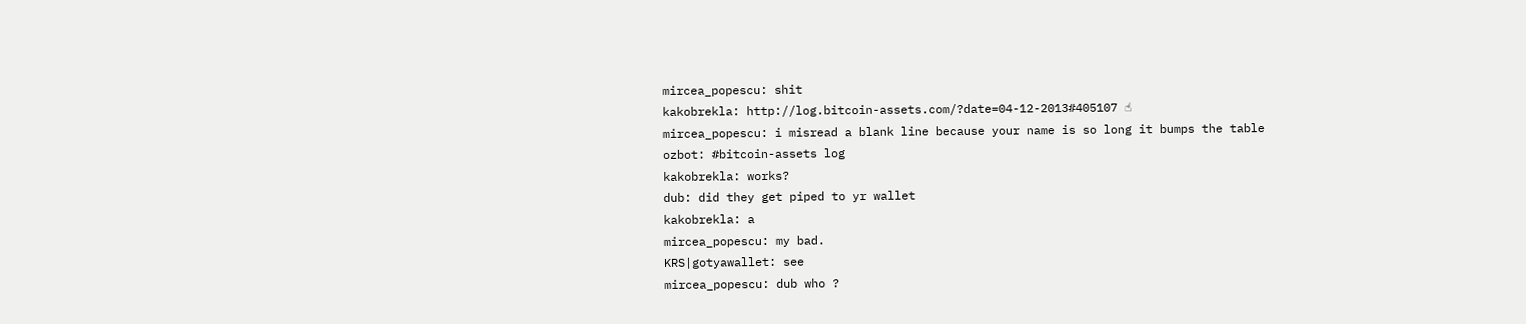mircea_popescu: shit
kakobrekla: http://log.bitcoin-assets.com/?date=04-12-2013#405107 ☝
mircea_popescu: i misread a blank line because your name is so long it bumps the table
ozbot: #bitcoin-assets log
kakobrekla: works?
dub: did they get piped to yr wallet
kakobrekla: a
mircea_popescu: my bad.
KRS|gotyawallet: see
mircea_popescu: dub who ?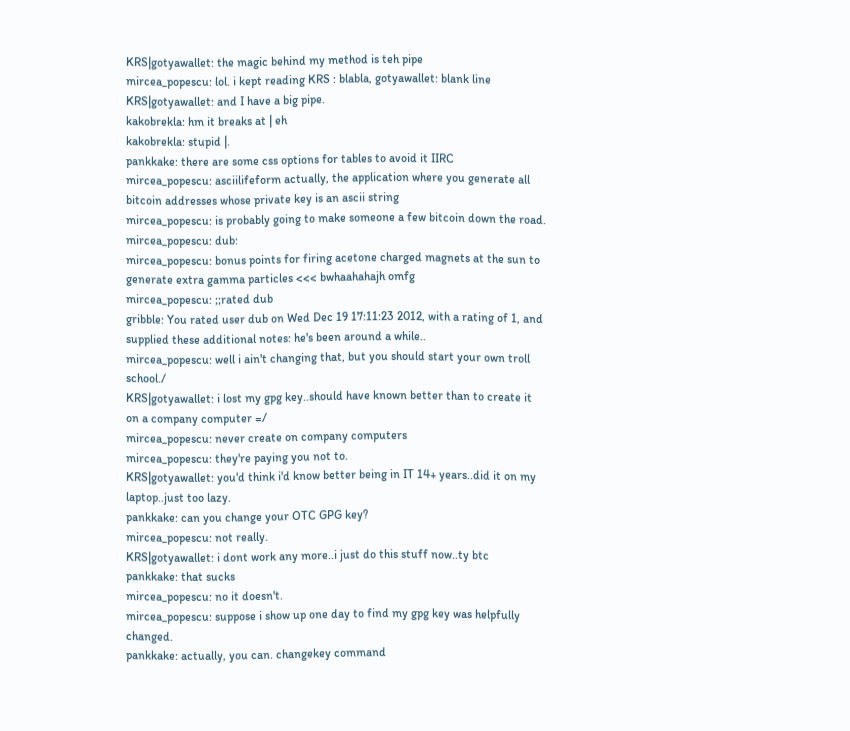KRS|gotyawallet: the magic behind my method is teh pipe
mircea_popescu: lol. i kept reading KRS : blabla, gotyawallet: blank line
KRS|gotyawallet: and I have a big pipe.
kakobrekla: hm it breaks at | eh
kakobrekla: stupid |.
pankkake: there are some css options for tables to avoid it IIRC
mircea_popescu: asciilifeform actually, the application where you generate all bitcoin addresses whose private key is an ascii string
mircea_popescu: is probably going to make someone a few bitcoin down the road.
mircea_popescu: dub:
mircea_popescu: bonus points for firing acetone charged magnets at the sun to generate extra gamma particles <<< bwhaahahajh omfg
mircea_popescu: ;;rated dub
gribble: You rated user dub on Wed Dec 19 17:11:23 2012, with a rating of 1, and supplied these additional notes: he's been around a while..
mircea_popescu: well i ain't changing that, but you should start your own troll school./
KRS|gotyawallet: i lost my gpg key..should have known better than to create it on a company computer =/
mircea_popescu: never create on company computers
mircea_popescu: they're paying you not to.
KRS|gotyawallet: you'd think i'd know better being in IT 14+ years..did it on my laptop..just too lazy.
pankkake: can you change your OTC GPG key?
mircea_popescu: not really.
KRS|gotyawallet: i dont work any more..i just do this stuff now..ty btc
pankkake: that sucks
mircea_popescu: no it doesn't.
mircea_popescu: suppose i show up one day to find my gpg key was helpfully changed.
pankkake: actually, you can. changekey command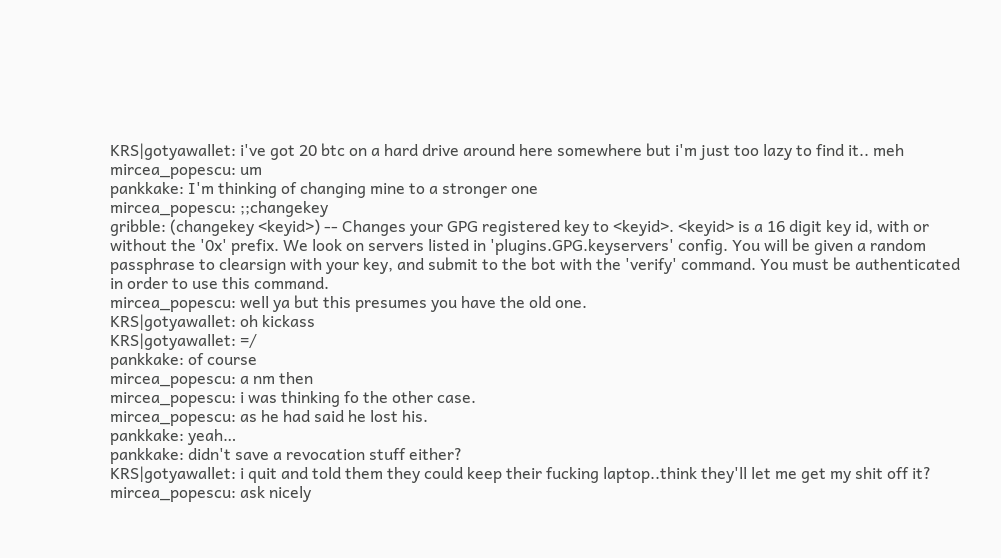KRS|gotyawallet: i've got 20 btc on a hard drive around here somewhere but i'm just too lazy to find it.. meh
mircea_popescu: um
pankkake: I'm thinking of changing mine to a stronger one
mircea_popescu: ;;changekey
gribble: (changekey <keyid>) -- Changes your GPG registered key to <keyid>. <keyid> is a 16 digit key id, with or without the '0x' prefix. We look on servers listed in 'plugins.GPG.keyservers' config. You will be given a random passphrase to clearsign with your key, and submit to the bot with the 'verify' command. You must be authenticated in order to use this command.
mircea_popescu: well ya but this presumes you have the old one.
KRS|gotyawallet: oh kickass
KRS|gotyawallet: =/
pankkake: of course
mircea_popescu: a nm then
mircea_popescu: i was thinking fo the other case.
mircea_popescu: as he had said he lost his.
pankkake: yeah…
pankkake: didn't save a revocation stuff either?
KRS|gotyawallet: i quit and told them they could keep their fucking laptop..think they'll let me get my shit off it?
mircea_popescu: ask nicely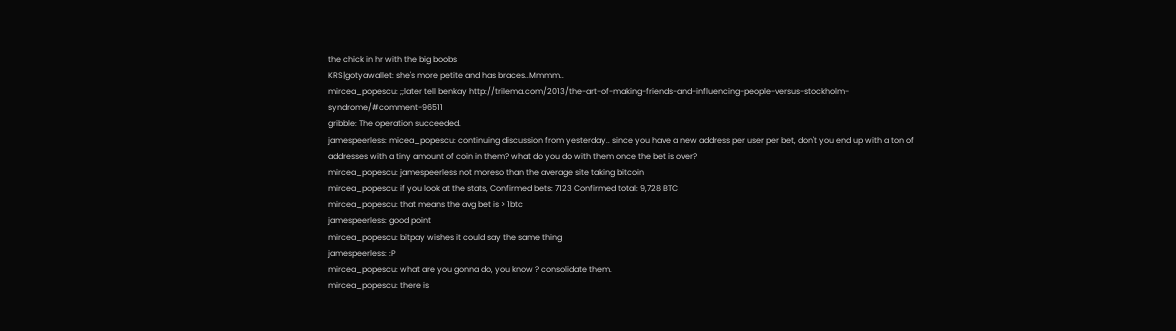the chick in hr with the big boobs
KRS|gotyawallet: she's more petite and has braces..Mmmm..
mircea_popescu: ;;later tell benkay http://trilema.com/2013/the-art-of-making-friends-and-influencing-people-versus-stockholm-syndrome/#comment-96511
gribble: The operation succeeded.
jamespeerless: micea_popescu: continuing discussion from yesterday.. since you have a new address per user per bet, don't you end up with a ton of addresses with a tiny amount of coin in them? what do you do with them once the bet is over?
mircea_popescu: jamespeerless not moreso than the average site taking bitcoin
mircea_popescu: if you look at the stats, Confirmed bets: 7123 Confirmed total: 9,728 BTC
mircea_popescu: that means the avg bet is > 1btc
jamespeerless: good point
mircea_popescu: bitpay wishes it could say the same thing
jamespeerless: :P
mircea_popescu: what are you gonna do, you know ? consolidate them.
mircea_popescu: there is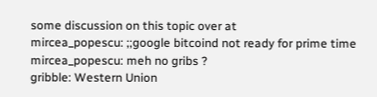some discussion on this topic over at
mircea_popescu: ;;google bitcoind not ready for prime time
mircea_popescu: meh no gribs ?
gribble: Western Union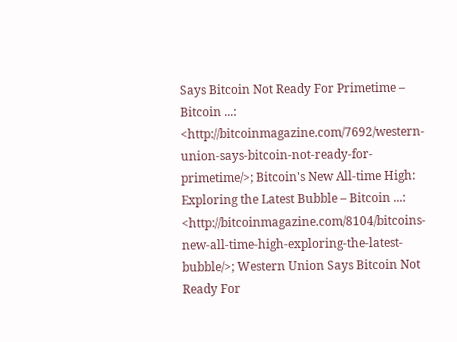Says Bitcoin Not Ready For Primetime – Bitcoin ...: <http://bitcoinmagazine.com/7692/western-union-says-bitcoin-not-ready-for-primetime/>; Bitcoin's New All-time High: Exploring the Latest Bubble – Bitcoin ...: <http://bitcoinmagazine.com/8104/bitcoins-new-all-time-high-exploring-the-latest-bubble/>; Western Union Says Bitcoin Not Ready For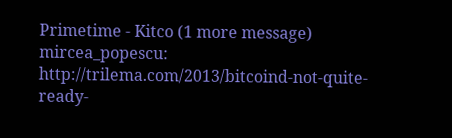Primetime - Kitco (1 more message)
mircea_popescu: http://trilema.com/2013/bitcoind-not-quite-ready-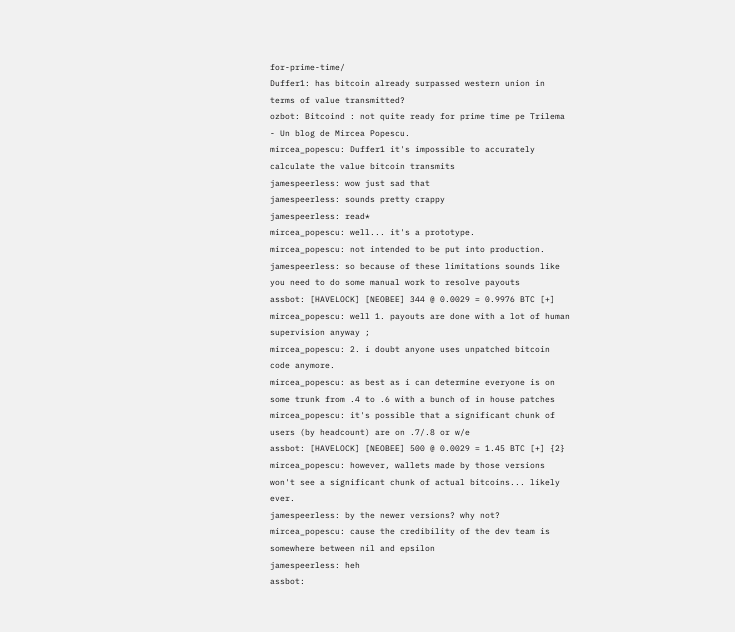for-prime-time/
Duffer1: has bitcoin already surpassed western union in terms of value transmitted?
ozbot: Bitcoind : not quite ready for prime time pe Trilema - Un blog de Mircea Popescu.
mircea_popescu: Duffer1 it's impossible to accurately calculate the value bitcoin transmits
jamespeerless: wow just sad that
jamespeerless: sounds pretty crappy
jamespeerless: read*
mircea_popescu: well... it's a prototype.
mircea_popescu: not intended to be put into production.
jamespeerless: so because of these limitations sounds like you need to do some manual work to resolve payouts
assbot: [HAVELOCK] [NEOBEE] 344 @ 0.0029 = 0.9976 BTC [+]
mircea_popescu: well 1. payouts are done with a lot of human supervision anyway ;
mircea_popescu: 2. i doubt anyone uses unpatched bitcoin code anymore.
mircea_popescu: as best as i can determine everyone is on some trunk from .4 to .6 with a bunch of in house patches
mircea_popescu: it's possible that a significant chunk of users (by headcount) are on .7/.8 or w/e
assbot: [HAVELOCK] [NEOBEE] 500 @ 0.0029 = 1.45 BTC [+] {2}
mircea_popescu: however, wallets made by those versions won't see a significant chunk of actual bitcoins... likely ever.
jamespeerless: by the newer versions? why not?
mircea_popescu: cause the credibility of the dev team is somewhere between nil and epsilon
jamespeerless: heh
assbot: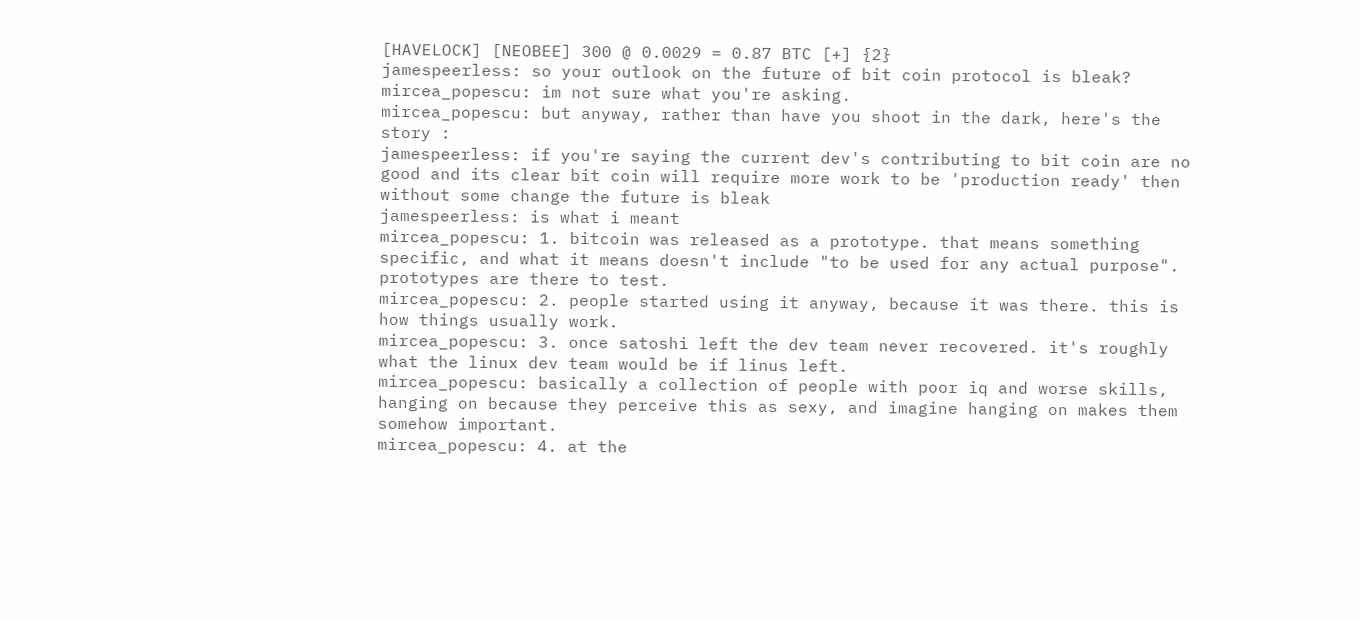[HAVELOCK] [NEOBEE] 300 @ 0.0029 = 0.87 BTC [+] {2}
jamespeerless: so your outlook on the future of bit coin protocol is bleak?
mircea_popescu: im not sure what you're asking.
mircea_popescu: but anyway, rather than have you shoot in the dark, here's the story :
jamespeerless: if you're saying the current dev's contributing to bit coin are no good and its clear bit coin will require more work to be 'production ready' then without some change the future is bleak
jamespeerless: is what i meant
mircea_popescu: 1. bitcoin was released as a prototype. that means something specific, and what it means doesn't include "to be used for any actual purpose". prototypes are there to test.
mircea_popescu: 2. people started using it anyway, because it was there. this is how things usually work.
mircea_popescu: 3. once satoshi left the dev team never recovered. it's roughly what the linux dev team would be if linus left.
mircea_popescu: basically a collection of people with poor iq and worse skills, hanging on because they perceive this as sexy, and imagine hanging on makes them somehow important.
mircea_popescu: 4. at the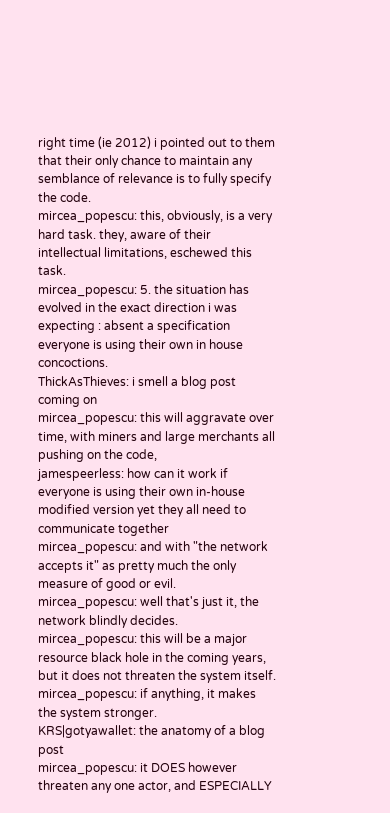right time (ie 2012) i pointed out to them that their only chance to maintain any semblance of relevance is to fully specify the code.
mircea_popescu: this, obviously, is a very hard task. they, aware of their intellectual limitations, eschewed this task.
mircea_popescu: 5. the situation has evolved in the exact direction i was expecting : absent a specification everyone is using their own in house concoctions.
ThickAsThieves: i smell a blog post coming on
mircea_popescu: this will aggravate over time, with miners and large merchants all pushing on the code,
jamespeerless: how can it work if everyone is using their own in-house modified version yet they all need to communicate together
mircea_popescu: and with "the network accepts it" as pretty much the only measure of good or evil.
mircea_popescu: well that's just it, the network blindly decides.
mircea_popescu: this will be a major resource black hole in the coming years, but it does not threaten the system itself.
mircea_popescu: if anything, it makes the system stronger.
KRS|gotyawallet: the anatomy of a blog post
mircea_popescu: it DOES however threaten any one actor, and ESPECIALLY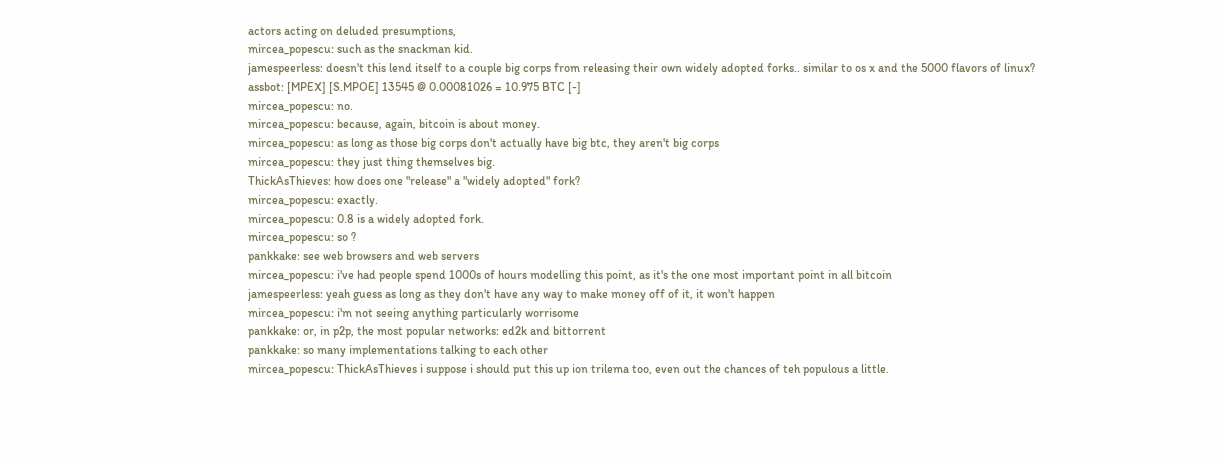actors acting on deluded presumptions,
mircea_popescu: such as the snackman kid.
jamespeerless: doesn't this lend itself to a couple big corps from releasing their own widely adopted forks.. similar to os x and the 5000 flavors of linux?
assbot: [MPEX] [S.MPOE] 13545 @ 0.00081026 = 10.975 BTC [-]
mircea_popescu: no.
mircea_popescu: because, again, bitcoin is about money.
mircea_popescu: as long as those big corps don't actually have big btc, they aren't big corps
mircea_popescu: they just thing themselves big.
ThickAsThieves: how does one "release" a "widely adopted" fork?
mircea_popescu: exactly.
mircea_popescu: 0.8 is a widely adopted fork.
mircea_popescu: so ?
pankkake: see web browsers and web servers
mircea_popescu: i've had people spend 1000s of hours modelling this point, as it's the one most important point in all bitcoin
jamespeerless: yeah guess as long as they don't have any way to make money off of it, it won't happen
mircea_popescu: i'm not seeing anything particularly worrisome
pankkake: or, in p2p, the most popular networks: ed2k and bittorrent
pankkake: so many implementations talking to each other
mircea_popescu: ThickAsThieves i suppose i should put this up ion trilema too, even out the chances of teh populous a little.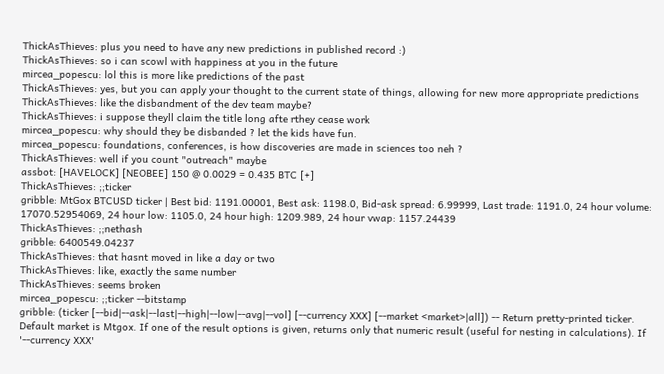ThickAsThieves: plus you need to have any new predictions in published record :)
ThickAsThieves: so i can scowl with happiness at you in the future
mircea_popescu: lol this is more like predictions of the past
ThickAsThieves: yes, but you can apply your thought to the current state of things, allowing for new more appropriate predictions
ThickAsThieves: like the disbandment of the dev team maybe?
ThickAsThieves: i suppose theyll claim the title long afte rthey cease work
mircea_popescu: why should they be disbanded ? let the kids have fun.
mircea_popescu: foundations, conferences, is how discoveries are made in sciences too neh ?
ThickAsThieves: well if you count "outreach" maybe
assbot: [HAVELOCK] [NEOBEE] 150 @ 0.0029 = 0.435 BTC [+]
ThickAsThieves: ;;ticker
gribble: MtGox BTCUSD ticker | Best bid: 1191.00001, Best ask: 1198.0, Bid-ask spread: 6.99999, Last trade: 1191.0, 24 hour volume: 17070.52954069, 24 hour low: 1105.0, 24 hour high: 1209.989, 24 hour vwap: 1157.24439
ThickAsThieves: ;;nethash
gribble: 6400549.04237
ThickAsThieves: that hasnt moved in like a day or two
ThickAsThieves: like, exactly the same number
ThickAsThieves: seems broken
mircea_popescu: ;;ticker --bitstamp
gribble: (ticker [--bid|--ask|--last|--high|--low|--avg|--vol] [--currency XXX] [--market <market>|all]) -- Return pretty-printed ticker. Default market is Mtgox. If one of the result options is given, returns only that numeric result (useful for nesting in calculations). If '--currency XXX'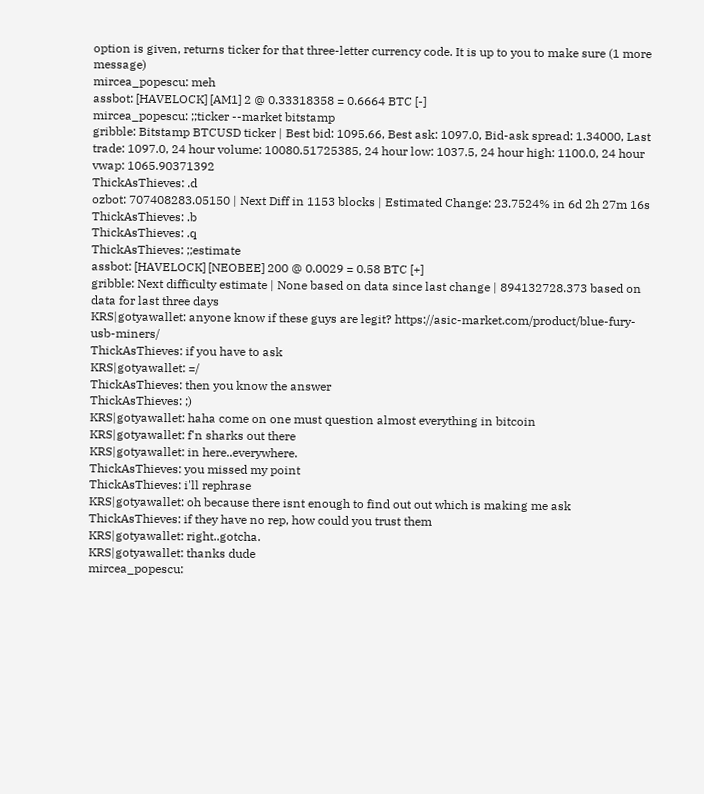option is given, returns ticker for that three-letter currency code. It is up to you to make sure (1 more message)
mircea_popescu: meh
assbot: [HAVELOCK] [AM1] 2 @ 0.33318358 = 0.6664 BTC [-]
mircea_popescu: ;;ticker --market bitstamp
gribble: Bitstamp BTCUSD ticker | Best bid: 1095.66, Best ask: 1097.0, Bid-ask spread: 1.34000, Last trade: 1097.0, 24 hour volume: 10080.51725385, 24 hour low: 1037.5, 24 hour high: 1100.0, 24 hour vwap: 1065.90371392
ThickAsThieves: .d
ozbot: 707408283.05150 | Next Diff in 1153 blocks | Estimated Change: 23.7524% in 6d 2h 27m 16s
ThickAsThieves: .b
ThickAsThieves: .q
ThickAsThieves: ;;estimate
assbot: [HAVELOCK] [NEOBEE] 200 @ 0.0029 = 0.58 BTC [+]
gribble: Next difficulty estimate | None based on data since last change | 894132728.373 based on data for last three days
KRS|gotyawallet: anyone know if these guys are legit? https://asic-market.com/product/blue-fury-usb-miners/
ThickAsThieves: if you have to ask
KRS|gotyawallet: =/
ThickAsThieves: then you know the answer
ThickAsThieves: ;)
KRS|gotyawallet: haha come on one must question almost everything in bitcoin
KRS|gotyawallet: f'n sharks out there
KRS|gotyawallet: in here..everywhere.
ThickAsThieves: you missed my point
ThickAsThieves: i'll rephrase
KRS|gotyawallet: oh because there isnt enough to find out out which is making me ask
ThickAsThieves: if they have no rep, how could you trust them
KRS|gotyawallet: right..gotcha.
KRS|gotyawallet: thanks dude
mircea_popescu: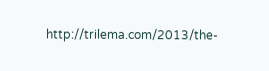http://trilema.com/2013/the-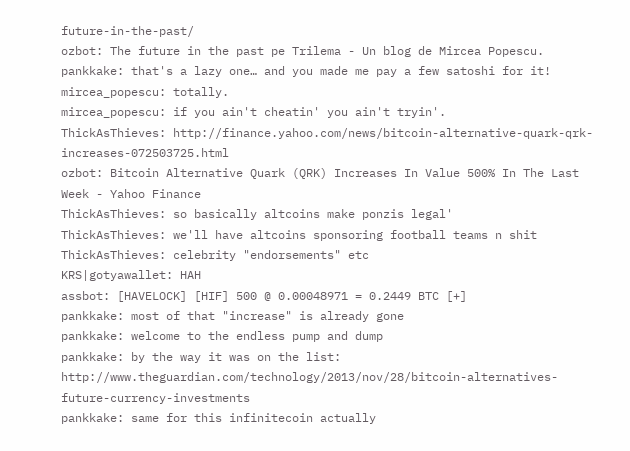future-in-the-past/
ozbot: The future in the past pe Trilema - Un blog de Mircea Popescu.
pankkake: that's a lazy one… and you made me pay a few satoshi for it!
mircea_popescu: totally.
mircea_popescu: if you ain't cheatin' you ain't tryin'.
ThickAsThieves: http://finance.yahoo.com/news/bitcoin-alternative-quark-qrk-increases-072503725.html
ozbot: Bitcoin Alternative Quark (QRK) Increases In Value 500% In The Last Week - Yahoo Finance
ThickAsThieves: so basically altcoins make ponzis legal'
ThickAsThieves: we'll have altcoins sponsoring football teams n shit
ThickAsThieves: celebrity "endorsements" etc
KRS|gotyawallet: HAH
assbot: [HAVELOCK] [HIF] 500 @ 0.00048971 = 0.2449 BTC [+]
pankkake: most of that "increase" is already gone
pankkake: welcome to the endless pump and dump
pankkake: by the way it was on the list: http://www.theguardian.com/technology/2013/nov/28/bitcoin-alternatives-future-currency-investments
pankkake: same for this infinitecoin actually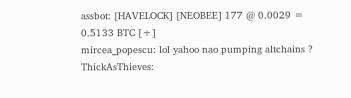assbot: [HAVELOCK] [NEOBEE] 177 @ 0.0029 = 0.5133 BTC [+]
mircea_popescu: lol yahoo nao pumping altchains ?
ThickAsThieves: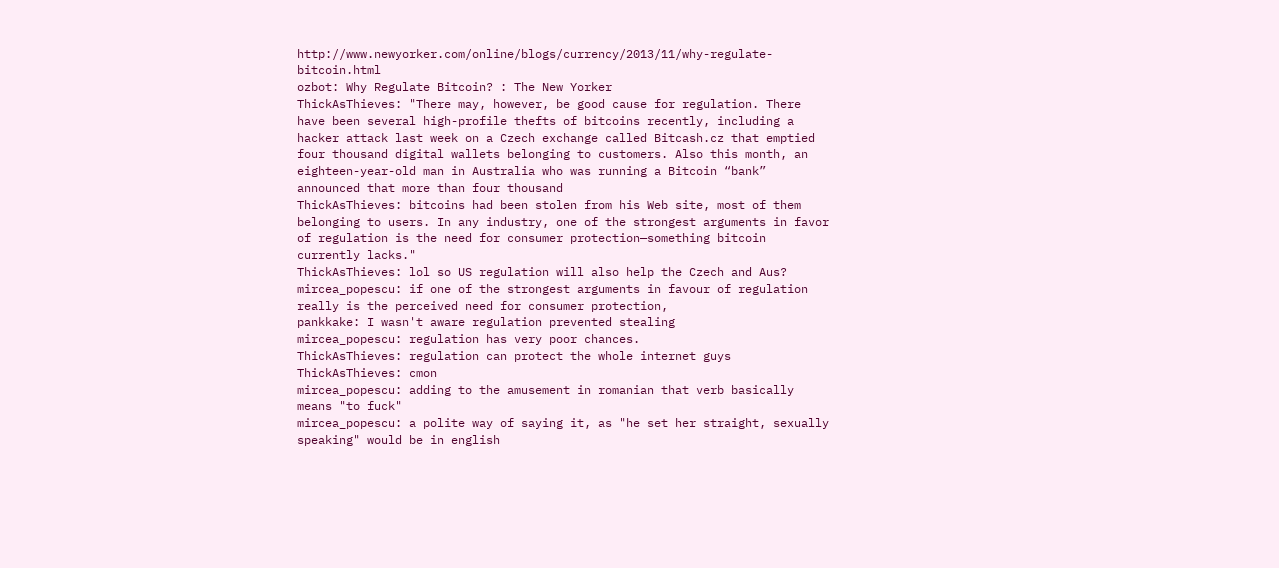http://www.newyorker.com/online/blogs/currency/2013/11/why-regulate-bitcoin.html
ozbot: Why Regulate Bitcoin? : The New Yorker
ThickAsThieves: "There may, however, be good cause for regulation. There have been several high-profile thefts of bitcoins recently, including a hacker attack last week on a Czech exchange called Bitcash.cz that emptied four thousand digital wallets belonging to customers. Also this month, an eighteen-year-old man in Australia who was running a Bitcoin “bank” announced that more than four thousand
ThickAsThieves: bitcoins had been stolen from his Web site, most of them belonging to users. In any industry, one of the strongest arguments in favor of regulation is the need for consumer protection—something bitcoin currently lacks."
ThickAsThieves: lol so US regulation will also help the Czech and Aus?
mircea_popescu: if one of the strongest arguments in favour of regulation really is the perceived need for consumer protection,
pankkake: I wasn't aware regulation prevented stealing
mircea_popescu: regulation has very poor chances.
ThickAsThieves: regulation can protect the whole internet guys
ThickAsThieves: cmon
mircea_popescu: adding to the amusement in romanian that verb basically means "to fuck"
mircea_popescu: a polite way of saying it, as "he set her straight, sexually speaking" would be in english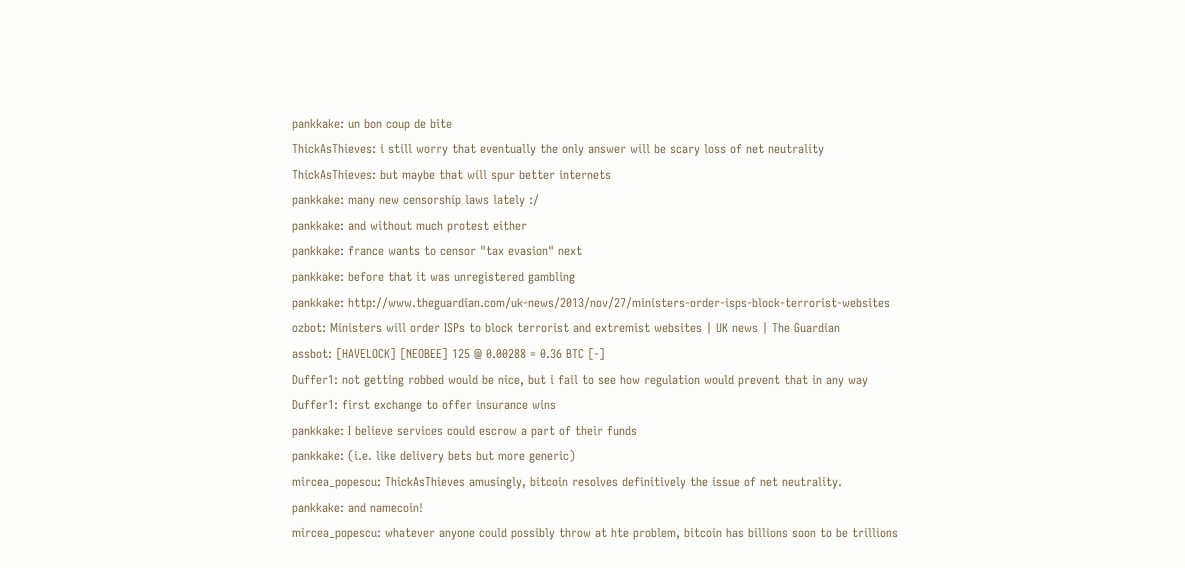pankkake: un bon coup de bite
ThickAsThieves: i still worry that eventually the only answer will be scary loss of net neutrality
ThickAsThieves: but maybe that will spur better internets
pankkake: many new censorship laws lately :/
pankkake: and without much protest either
pankkake: france wants to censor "tax evasion" next
pankkake: before that it was unregistered gambling
pankkake: http://www.theguardian.com/uk-news/2013/nov/27/ministers-order-isps-block-terrorist-websites
ozbot: Ministers will order ISPs to block terrorist and extremist websites | UK news | The Guardian
assbot: [HAVELOCK] [NEOBEE] 125 @ 0.00288 = 0.36 BTC [-]
Duffer1: not getting robbed would be nice, but i fail to see how regulation would prevent that in any way
Duffer1: first exchange to offer insurance wins
pankkake: I believe services could escrow a part of their funds
pankkake: (i.e. like delivery bets but more generic)
mircea_popescu: ThickAsThieves amusingly, bitcoin resolves definitively the issue of net neutrality.
pankkake: and namecoin!
mircea_popescu: whatever anyone could possibly throw at hte problem, bitcoin has billions soon to be trillions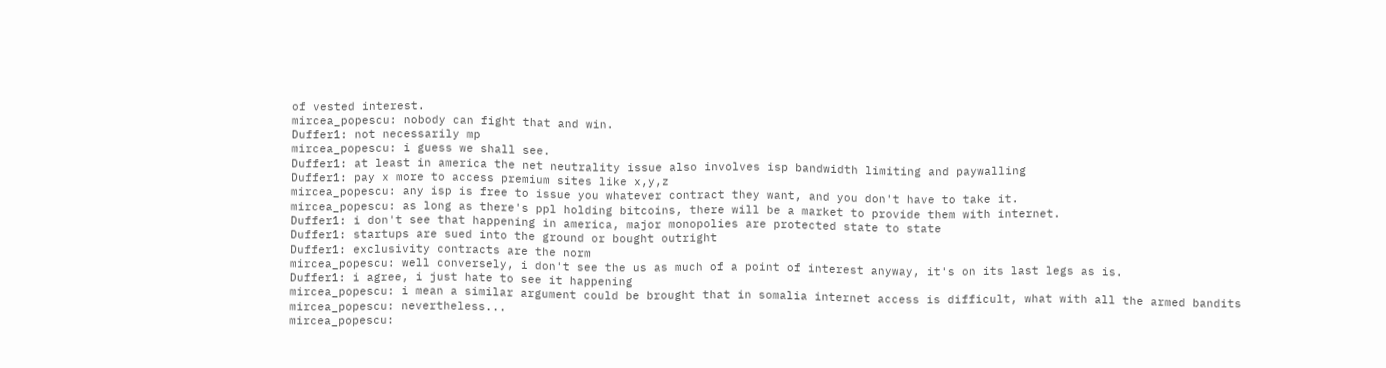of vested interest.
mircea_popescu: nobody can fight that and win.
Duffer1: not necessarily mp
mircea_popescu: i guess we shall see.
Duffer1: at least in america the net neutrality issue also involves isp bandwidth limiting and paywalling
Duffer1: pay x more to access premium sites like x,y,z
mircea_popescu: any isp is free to issue you whatever contract they want, and you don't have to take it.
mircea_popescu: as long as there's ppl holding bitcoins, there will be a market to provide them with internet.
Duffer1: i don't see that happening in america, major monopolies are protected state to state
Duffer1: startups are sued into the ground or bought outright
Duffer1: exclusivity contracts are the norm
mircea_popescu: well conversely, i don't see the us as much of a point of interest anyway, it's on its last legs as is.
Duffer1: i agree, i just hate to see it happening
mircea_popescu: i mean a similar argument could be brought that in somalia internet access is difficult, what with all the armed bandits
mircea_popescu: nevertheless...
mircea_popescu: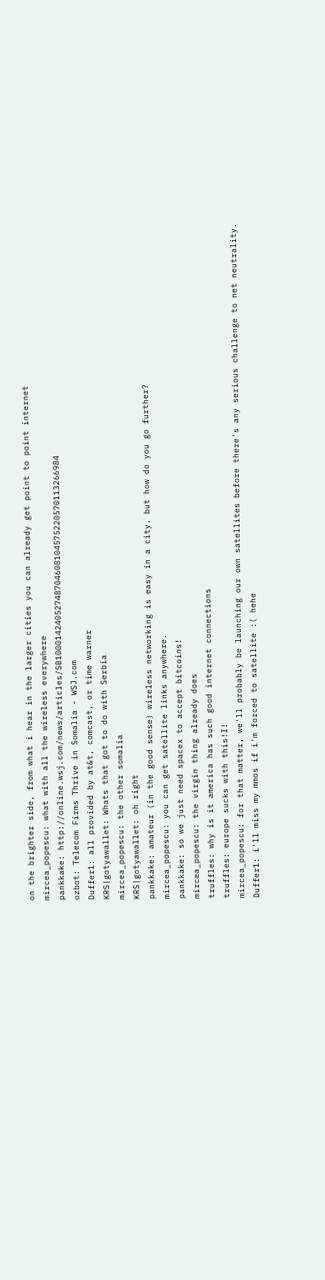on the brighter side, from what i hear in the larger cities you can already get point to point internet
mircea_popescu: what with all the wireless everywhere
pankkake: http://online.wsj.com/news/articles/SB10001424052748704608104575220570113266984
ozbot: Telecom Firms Thrive in Somalia - WSJ.com
Duffer1: all provided by at&t, comcast, or time warner
KRS|gotyawallet: Whats that got to do with Serbia
mircea_popescu: the other somalia
KRS|gotyawallet: oh right
pankkake: amateur (in the good sense) wireless networking is easy in a city. but how do you go further?
mircea_popescu: you can get satellite links anywhere.
pankkake: so we just need spacex to accept bitcoins!
mircea_popescu: the virgin thing already does
truffles: why is it america has such good internet connections
truffles: europe sucks with this!I!
mircea_popescu: for that matter, we'll probably be launching our own satellites before there's any serious challenge to net neutrality.
Duffer1: i'll miss my mmos if i'm forced to satellite :( hehe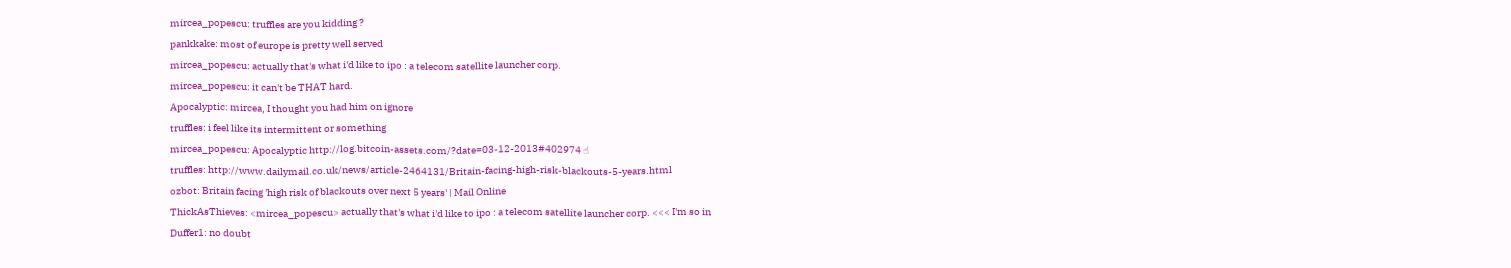mircea_popescu: truffles are you kidding ?
pankkake: most of europe is pretty well served
mircea_popescu: actually that's what i'd like to ipo : a telecom satellite launcher corp.
mircea_popescu: it can't be THAT hard.
Apocalyptic: mircea, I thought you had him on ignore
truffles: i feel like its intermittent or something
mircea_popescu: Apocalyptic http://log.bitcoin-assets.com/?date=03-12-2013#402974 ☝
truffles: http://www.dailymail.co.uk/news/article-2464131/Britain-facing-high-risk-blackouts-5-years.html
ozbot: Britain facing 'high risk of blackouts over next 5 years' | Mail Online
ThickAsThieves: <mircea_popescu> actually that's what i'd like to ipo : a telecom satellite launcher corp. <<< I'm so in
Duffer1: no doubt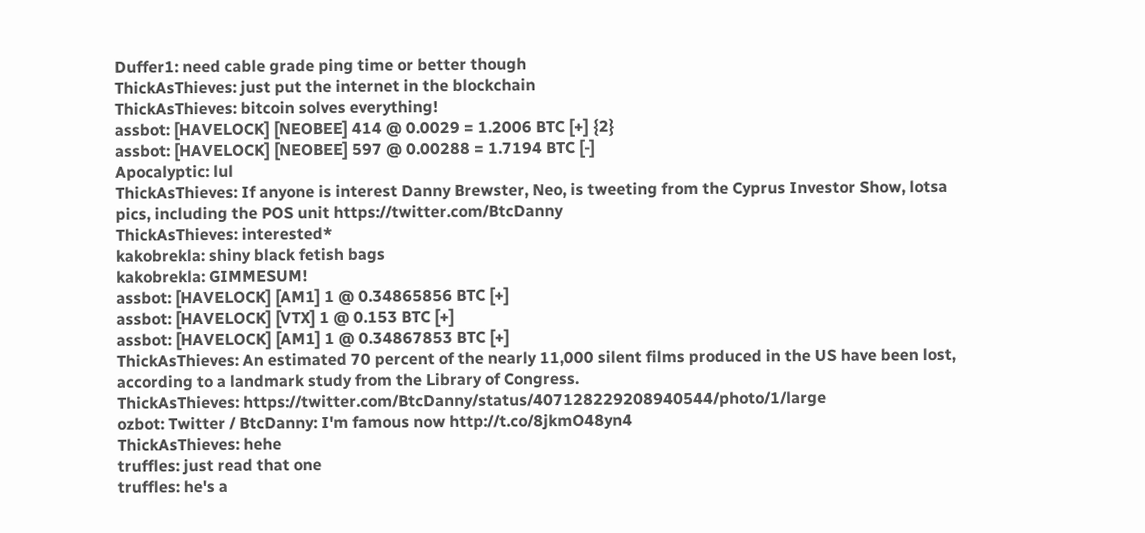Duffer1: need cable grade ping time or better though
ThickAsThieves: just put the internet in the blockchain
ThickAsThieves: bitcoin solves everything!
assbot: [HAVELOCK] [NEOBEE] 414 @ 0.0029 = 1.2006 BTC [+] {2}
assbot: [HAVELOCK] [NEOBEE] 597 @ 0.00288 = 1.7194 BTC [-]
Apocalyptic: lul
ThickAsThieves: If anyone is interest Danny Brewster, Neo, is tweeting from the Cyprus Investor Show, lotsa pics, including the POS unit https://twitter.com/BtcDanny
ThickAsThieves: interested*
kakobrekla: shiny black fetish bags
kakobrekla: GIMMESUM!
assbot: [HAVELOCK] [AM1] 1 @ 0.34865856 BTC [+]
assbot: [HAVELOCK] [VTX] 1 @ 0.153 BTC [+]
assbot: [HAVELOCK] [AM1] 1 @ 0.34867853 BTC [+]
ThickAsThieves: An estimated 70 percent of the nearly 11,000 silent films produced in the US have been lost, according to a landmark study from the Library of Congress.
ThickAsThieves: https://twitter.com/BtcDanny/status/407128229208940544/photo/1/large
ozbot: Twitter / BtcDanny: I'm famous now http://t.co/8jkmO48yn4
ThickAsThieves: hehe
truffles: just read that one
truffles: he's a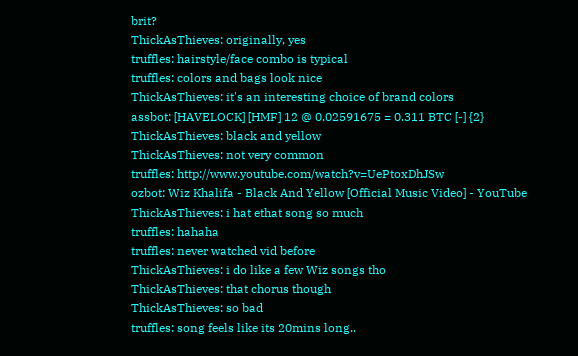brit?
ThickAsThieves: originally, yes
truffles: hairstyle/face combo is typical
truffles: colors and bags look nice
ThickAsThieves: it's an interesting choice of brand colors
assbot: [HAVELOCK] [HMF] 12 @ 0.02591675 = 0.311 BTC [-] {2}
ThickAsThieves: black and yellow
ThickAsThieves: not very common
truffles: http://www.youtube.com/watch?v=UePtoxDhJSw
ozbot: Wiz Khalifa - Black And Yellow [Official Music Video] - YouTube
ThickAsThieves: i hat ethat song so much
truffles: hahaha
truffles: never watched vid before
ThickAsThieves: i do like a few Wiz songs tho
ThickAsThieves: that chorus though
ThickAsThieves: so bad
truffles: song feels like its 20mins long..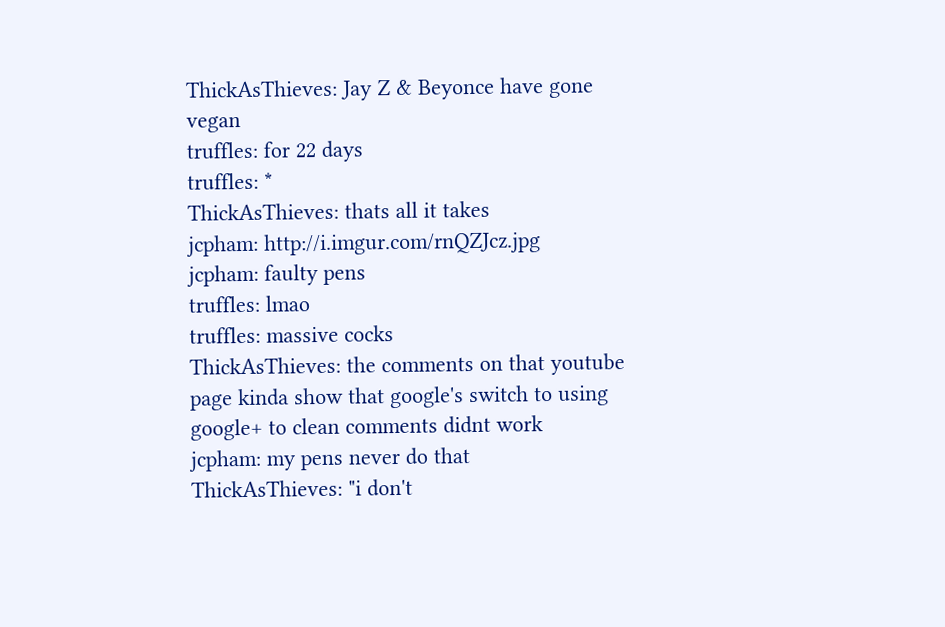ThickAsThieves: Jay Z & Beyonce have gone vegan
truffles: for 22 days
truffles: *
ThickAsThieves: thats all it takes
jcpham: http://i.imgur.com/rnQZJcz.jpg
jcpham: faulty pens
truffles: lmao
truffles: massive cocks
ThickAsThieves: the comments on that youtube page kinda show that google's switch to using google+ to clean comments didnt work
jcpham: my pens never do that
ThickAsThieves: "i don't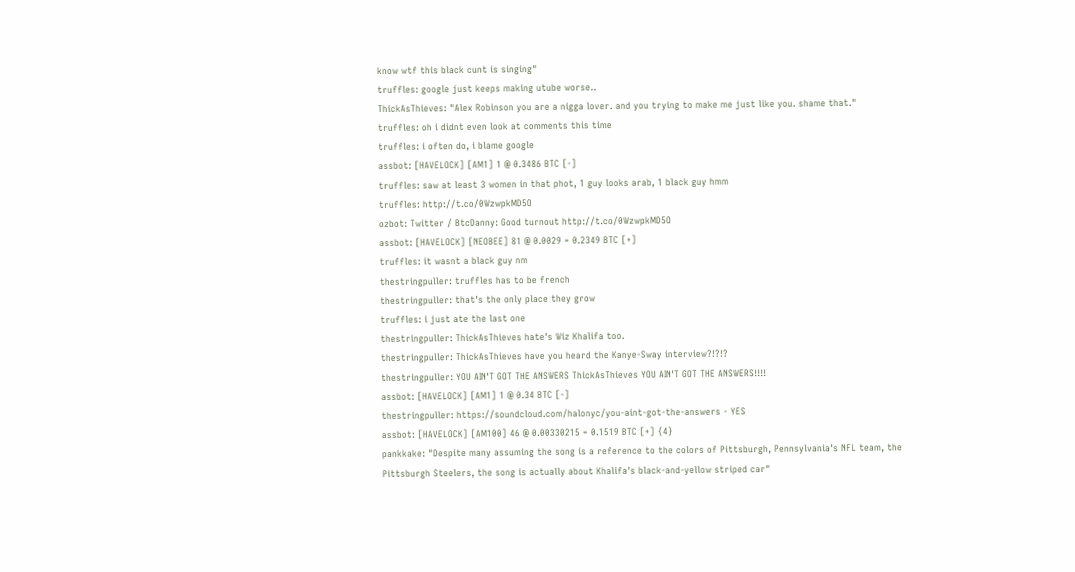know wtf this black cunt is singing"
truffles: google just keeps making utube worse..
ThickAsThieves: "Alex Robinson you are a nigga lover. and you trying to make me just like you. shame that."
truffles: oh i didnt even look at comments this time
truffles: i often do, i blame google
assbot: [HAVELOCK] [AM1] 1 @ 0.3486 BTC [-]
truffles: saw at least 3 women in that phot, 1 guy looks arab, 1 black guy hmm
truffles: http://t.co/0WzwpkMD5O
ozbot: Twitter / BtcDanny: Good turnout http://t.co/0WzwpkMD5O
assbot: [HAVELOCK] [NEOBEE] 81 @ 0.0029 = 0.2349 BTC [+]
truffles: it wasnt a black guy nm
thestringpuller: truffles has to be french
thestringpuller: that's the only place they grow
truffles: i just ate the last one
thestringpuller: ThickAsThieves hate's Wiz Khalifa too.
thestringpuller: ThickAsThieves have you heard the Kanye-Sway interview?!?!?
thestringpuller: YOU AIN'T GOT THE ANSWERS ThickAsThieves YOU AIN'T GOT THE ANSWERS!!!!
assbot: [HAVELOCK] [AM1] 1 @ 0.34 BTC [-]
thestringpuller: https://soundcloud.com/halonyc/you-aint-got-the-answers - YES
assbot: [HAVELOCK] [AM100] 46 @ 0.00330215 = 0.1519 BTC [+] {4}
pankkake: "Despite many assuming the song is a reference to the colors of Pittsburgh, Pennsylvania's NFL team, the Pittsburgh Steelers, the song is actually about Khalifa's black-and-yellow striped car"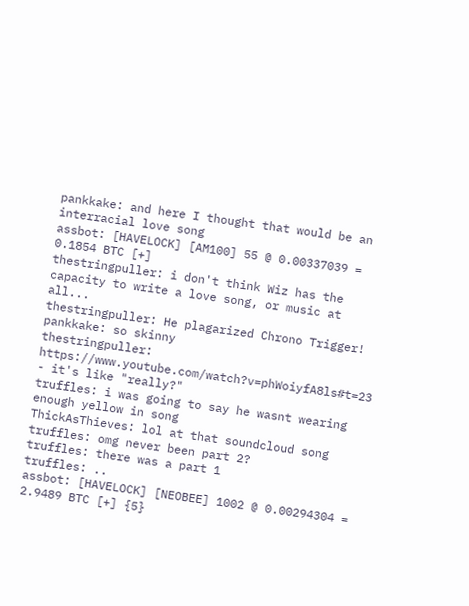pankkake: and here I thought that would be an interracial love song
assbot: [HAVELOCK] [AM100] 55 @ 0.00337039 = 0.1854 BTC [+]
thestringpuller: i don't think Wiz has the capacity to write a love song, or music at all...
thestringpuller: He plagarized Chrono Trigger!
pankkake: so skinny
thestringpuller: https://www.youtube.com/watch?v=phWoiyfA8ls#t=23 - it's like "really?"
truffles: i was going to say he wasnt wearing enough yellow in song
ThickAsThieves: lol at that soundcloud song
truffles: omg never been part 2?
truffles: there was a part 1
truffles: ..
assbot: [HAVELOCK] [NEOBEE] 1002 @ 0.00294304 = 2.9489 BTC [+] {5}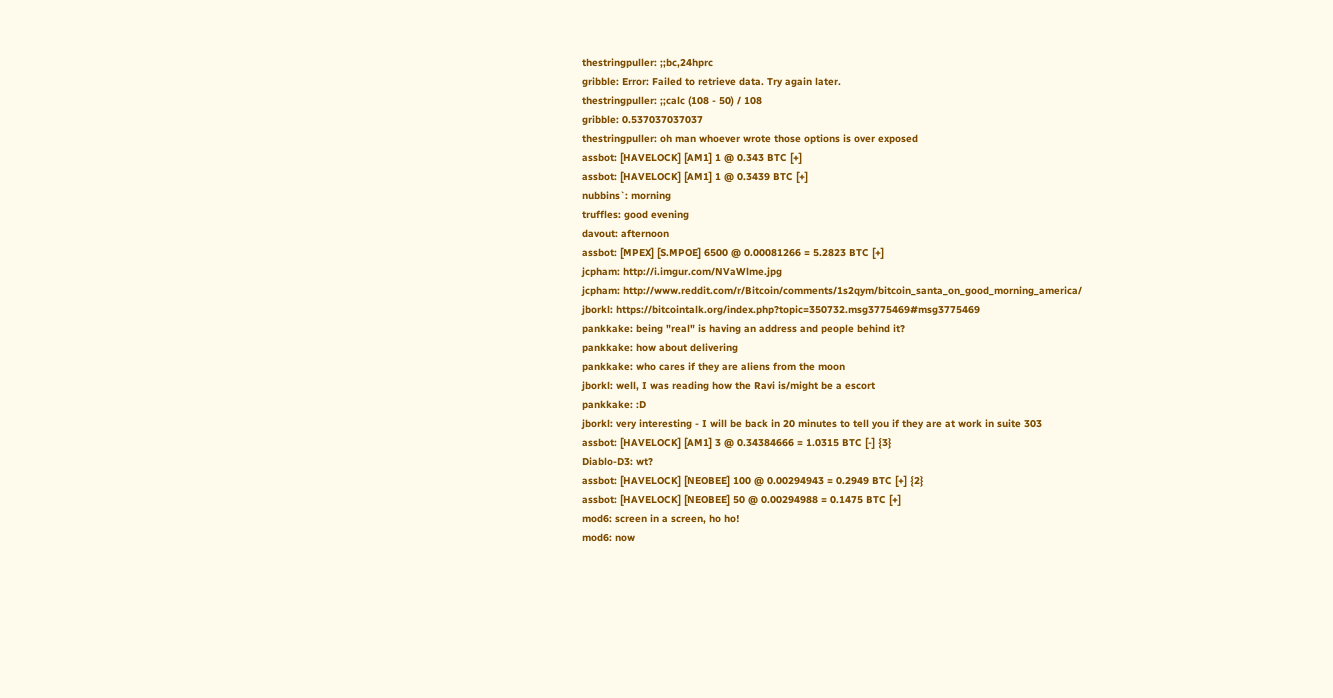thestringpuller: ;;bc,24hprc
gribble: Error: Failed to retrieve data. Try again later.
thestringpuller: ;;calc (108 - 50) / 108
gribble: 0.537037037037
thestringpuller: oh man whoever wrote those options is over exposed
assbot: [HAVELOCK] [AM1] 1 @ 0.343 BTC [+]
assbot: [HAVELOCK] [AM1] 1 @ 0.3439 BTC [+]
nubbins`: morning
truffles: good evening
davout: afternoon
assbot: [MPEX] [S.MPOE] 6500 @ 0.00081266 = 5.2823 BTC [+]
jcpham: http://i.imgur.com/NVaWlme.jpg
jcpham: http://www.reddit.com/r/Bitcoin/comments/1s2qym/bitcoin_santa_on_good_morning_america/
jborkl: https://bitcointalk.org/index.php?topic=350732.msg3775469#msg3775469
pankkake: being "real" is having an address and people behind it?
pankkake: how about delivering
pankkake: who cares if they are aliens from the moon
jborkl: well, I was reading how the Ravi is/might be a escort
pankkake: :D
jborkl: very interesting - I will be back in 20 minutes to tell you if they are at work in suite 303
assbot: [HAVELOCK] [AM1] 3 @ 0.34384666 = 1.0315 BTC [-] {3}
Diablo-D3: wt?
assbot: [HAVELOCK] [NEOBEE] 100 @ 0.00294943 = 0.2949 BTC [+] {2}
assbot: [HAVELOCK] [NEOBEE] 50 @ 0.00294988 = 0.1475 BTC [+]
mod6: screen in a screen, ho ho!
mod6: now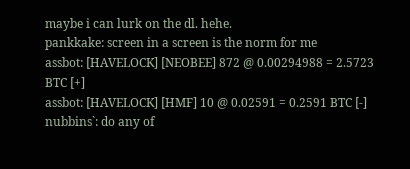maybe i can lurk on the dl. hehe.
pankkake: screen in a screen is the norm for me
assbot: [HAVELOCK] [NEOBEE] 872 @ 0.00294988 = 2.5723 BTC [+]
assbot: [HAVELOCK] [HMF] 10 @ 0.02591 = 0.2591 BTC [-]
nubbins`: do any of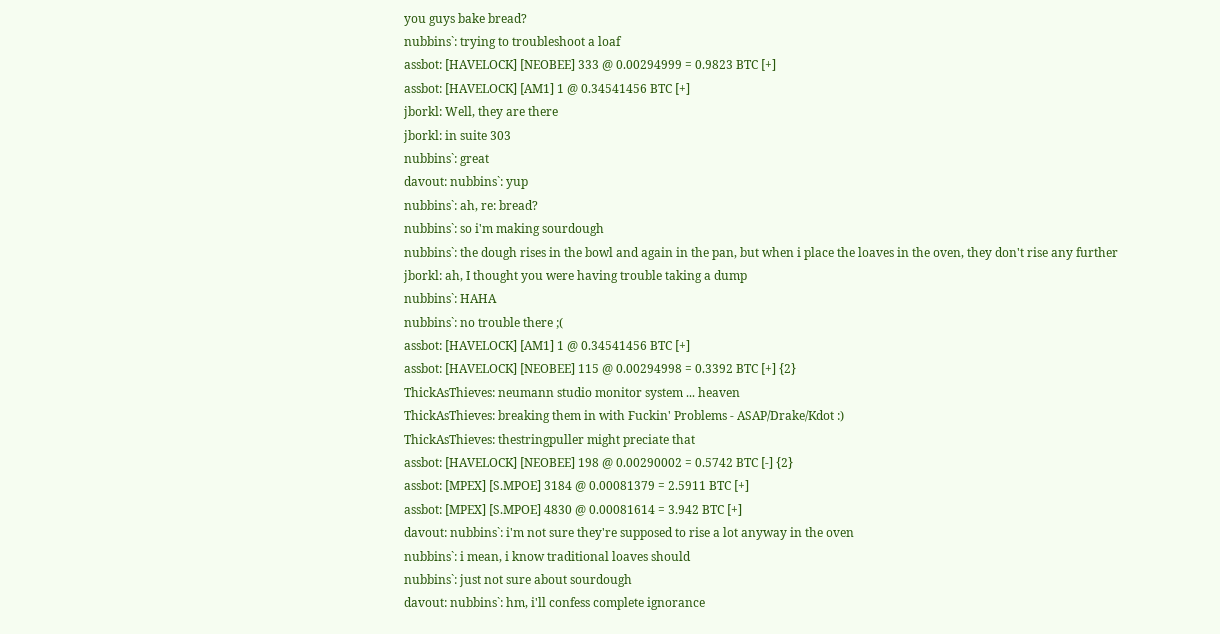you guys bake bread?
nubbins`: trying to troubleshoot a loaf
assbot: [HAVELOCK] [NEOBEE] 333 @ 0.00294999 = 0.9823 BTC [+]
assbot: [HAVELOCK] [AM1] 1 @ 0.34541456 BTC [+]
jborkl: Well, they are there
jborkl: in suite 303
nubbins`: great
davout: nubbins`: yup
nubbins`: ah, re: bread?
nubbins`: so i'm making sourdough
nubbins`: the dough rises in the bowl and again in the pan, but when i place the loaves in the oven, they don't rise any further
jborkl: ah, I thought you were having trouble taking a dump
nubbins`: HAHA
nubbins`: no trouble there ;(
assbot: [HAVELOCK] [AM1] 1 @ 0.34541456 BTC [+]
assbot: [HAVELOCK] [NEOBEE] 115 @ 0.00294998 = 0.3392 BTC [+] {2}
ThickAsThieves: neumann studio monitor system ... heaven
ThickAsThieves: breaking them in with Fuckin' Problems - ASAP/Drake/Kdot :)
ThickAsThieves: thestringpuller might preciate that
assbot: [HAVELOCK] [NEOBEE] 198 @ 0.00290002 = 0.5742 BTC [-] {2}
assbot: [MPEX] [S.MPOE] 3184 @ 0.00081379 = 2.5911 BTC [+]
assbot: [MPEX] [S.MPOE] 4830 @ 0.00081614 = 3.942 BTC [+]
davout: nubbins`: i'm not sure they're supposed to rise a lot anyway in the oven
nubbins`: i mean, i know traditional loaves should
nubbins`: just not sure about sourdough
davout: nubbins`: hm, i'll confess complete ignorance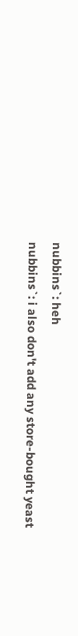nubbins`: heh
nubbins`: i also don't add any store-bought yeast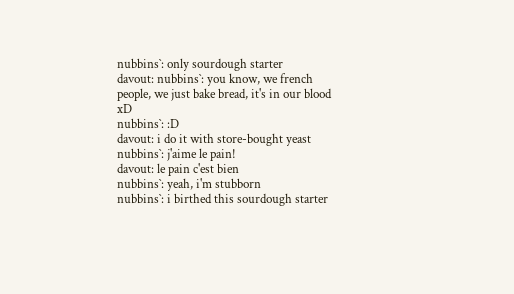nubbins`: only sourdough starter
davout: nubbins`: you know, we french people, we just bake bread, it's in our blood xD
nubbins`: :D
davout: i do it with store-bought yeast
nubbins`: j'aime le pain!
davout: le pain c'est bien
nubbins`: yeah, i'm stubborn
nubbins`: i birthed this sourdough starter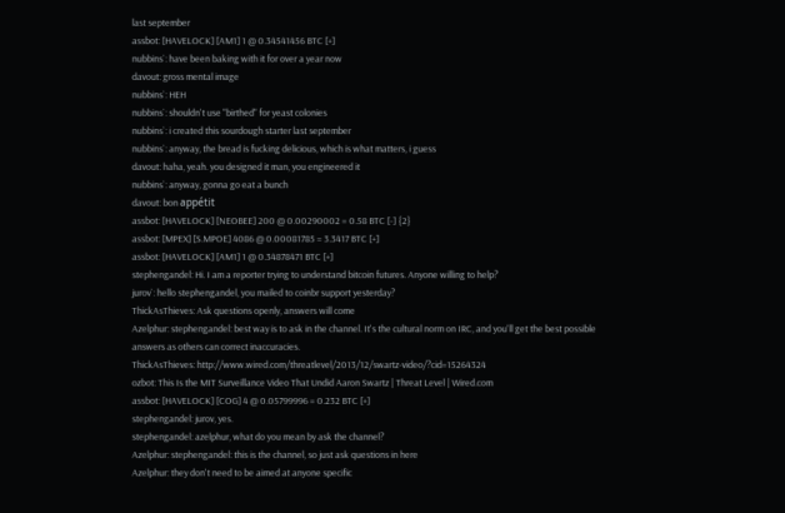last september
assbot: [HAVELOCK] [AM1] 1 @ 0.34541456 BTC [+]
nubbins`: have been baking with it for over a year now
davout: gross mental image
nubbins`: HEH
nubbins`: shouldn't use "birthed" for yeast colonies
nubbins`: i created this sourdough starter last september
nubbins`: anyway, the bread is fucking delicious, which is what matters, i guess
davout: haha, yeah. you designed it man, you engineered it
nubbins`: anyway, gonna go eat a bunch
davout: bon appétit
assbot: [HAVELOCK] [NEOBEE] 200 @ 0.00290002 = 0.58 BTC [-] {2}
assbot: [MPEX] [S.MPOE] 4086 @ 0.00081785 = 3.3417 BTC [+]
assbot: [HAVELOCK] [AM1] 1 @ 0.34878471 BTC [+]
stephengandel: Hi. I am a reporter trying to understand bitcoin futures. Anyone willing to help?
jurov`: hello stephengandel, you mailed to coinbr support yesterday?
ThickAsThieves: Ask questions openly, answers will come
Azelphur: stephengandel: best way is to ask in the channel. It's the cultural norm on IRC, and you'll get the best possible answers as others can correct inaccuracies.
ThickAsThieves: http://www.wired.com/threatlevel/2013/12/swartz-video/?cid=15264324
ozbot: This Is the MIT Surveillance Video That Undid Aaron Swartz | Threat Level | Wired.com
assbot: [HAVELOCK] [COG] 4 @ 0.05799996 = 0.232 BTC [+]
stephengandel: jurov, yes.
stephengandel: azelphur, what do you mean by ask the channel?
Azelphur: stephengandel: this is the channel, so just ask questions in here
Azelphur: they don't need to be aimed at anyone specific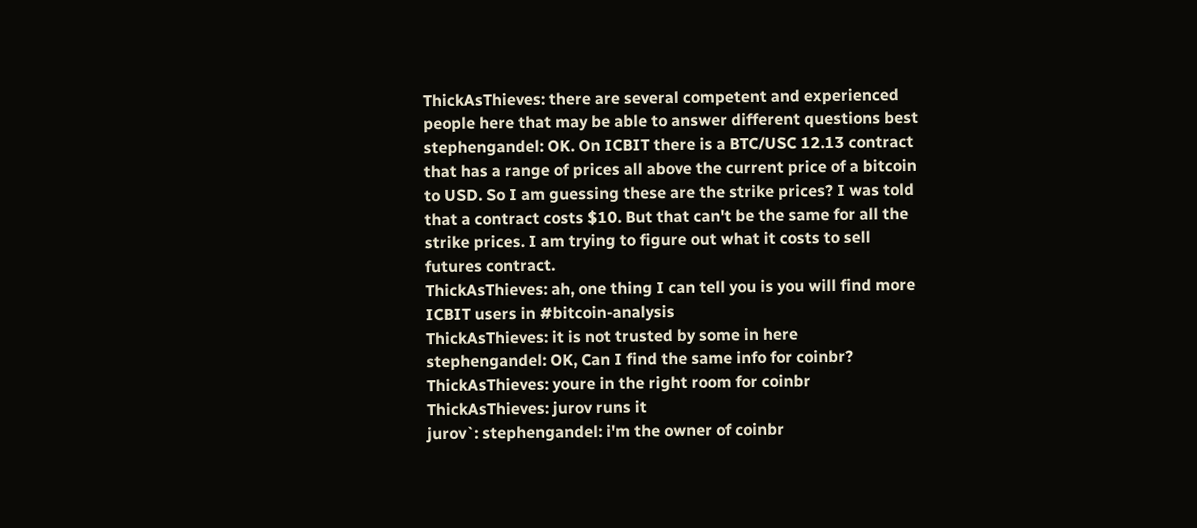ThickAsThieves: there are several competent and experienced people here that may be able to answer different questions best
stephengandel: OK. On ICBIT there is a BTC/USC 12.13 contract that has a range of prices all above the current price of a bitcoin to USD. So I am guessing these are the strike prices? I was told that a contract costs $10. But that can't be the same for all the strike prices. I am trying to figure out what it costs to sell futures contract.
ThickAsThieves: ah, one thing I can tell you is you will find more ICBIT users in #bitcoin-analysis
ThickAsThieves: it is not trusted by some in here
stephengandel: OK, Can I find the same info for coinbr?
ThickAsThieves: youre in the right room for coinbr
ThickAsThieves: jurov runs it
jurov`: stephengandel: i'm the owner of coinbr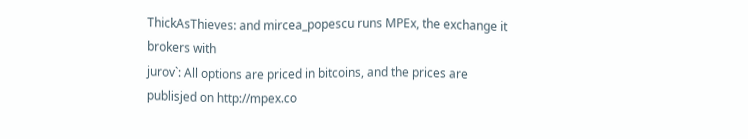ThickAsThieves: and mircea_popescu runs MPEx, the exchange it brokers with
jurov`: All options are priced in bitcoins, and the prices are publisjed on http://mpex.co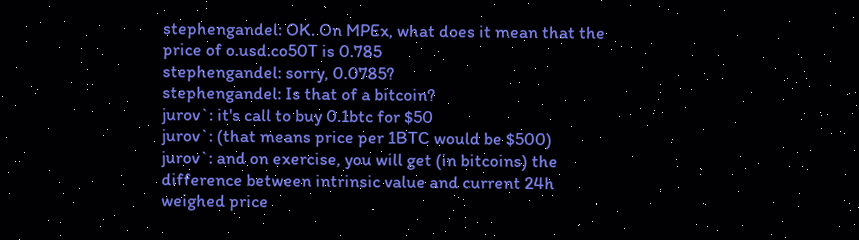stephengandel: OK. On MPEx, what does it mean that the price of o.usd.co50T is 0.785
stephengandel: sorry, 0.0785?
stephengandel: Is that of a bitcoin?
jurov`: it's call to buy 0.1btc for $50
jurov`: (that means price per 1BTC would be $500)
jurov`: and on exercise, you will get (in bitcoins) the difference between intrinsic value and current 24h weighed price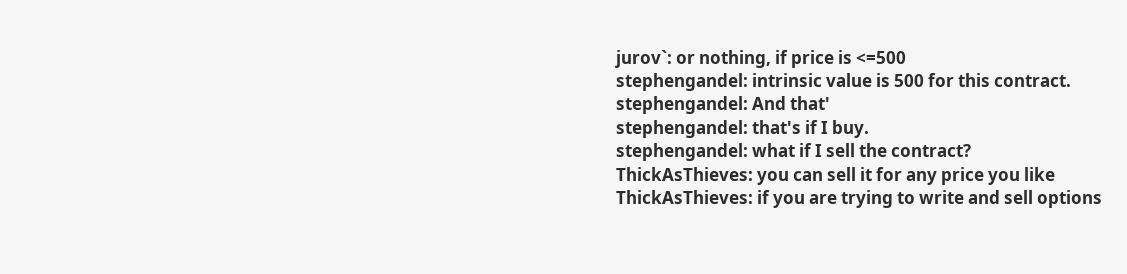jurov`: or nothing, if price is <=500
stephengandel: intrinsic value is 500 for this contract.
stephengandel: And that'
stephengandel: that's if I buy.
stephengandel: what if I sell the contract?
ThickAsThieves: you can sell it for any price you like
ThickAsThieves: if you are trying to write and sell options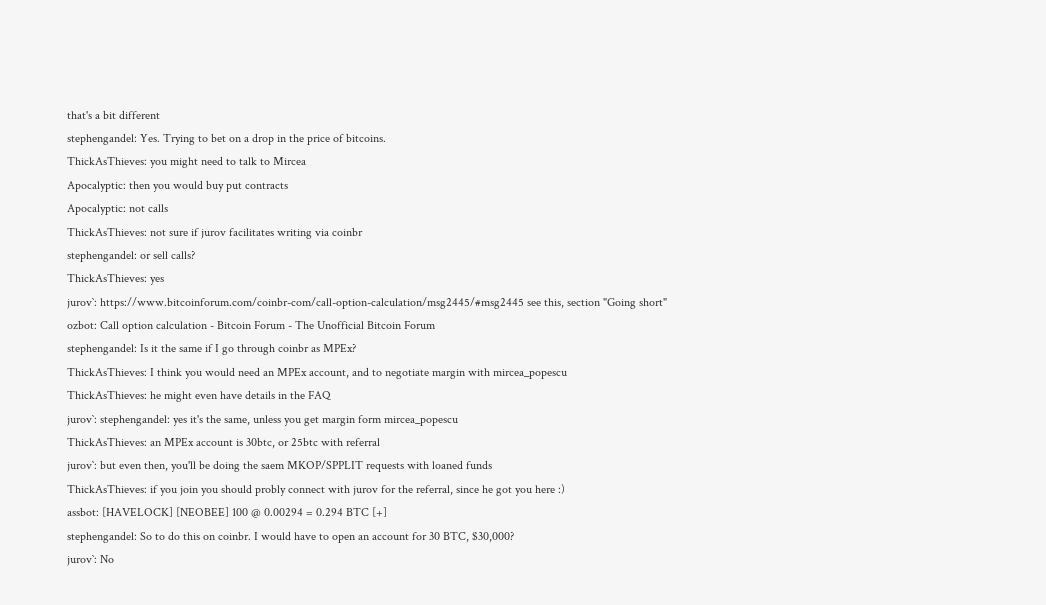that's a bit different
stephengandel: Yes. Trying to bet on a drop in the price of bitcoins.
ThickAsThieves: you might need to talk to Mircea
Apocalyptic: then you would buy put contracts
Apocalyptic: not calls
ThickAsThieves: not sure if jurov facilitates writing via coinbr
stephengandel: or sell calls?
ThickAsThieves: yes
jurov`: https://www.bitcoinforum.com/coinbr-com/call-option-calculation/msg2445/#msg2445 see this, section "Going short"
ozbot: Call option calculation - Bitcoin Forum - The Unofficial Bitcoin Forum
stephengandel: Is it the same if I go through coinbr as MPEx?
ThickAsThieves: I think you would need an MPEx account, and to negotiate margin with mircea_popescu
ThickAsThieves: he might even have details in the FAQ
jurov`: stephengandel: yes it's the same, unless you get margin form mircea_popescu
ThickAsThieves: an MPEx account is 30btc, or 25btc with referral
jurov`: but even then, you'll be doing the saem MKOP/SPPLIT requests with loaned funds
ThickAsThieves: if you join you should probly connect with jurov for the referral, since he got you here :)
assbot: [HAVELOCK] [NEOBEE] 100 @ 0.00294 = 0.294 BTC [+]
stephengandel: So to do this on coinbr. I would have to open an account for 30 BTC, $30,000?
jurov`: No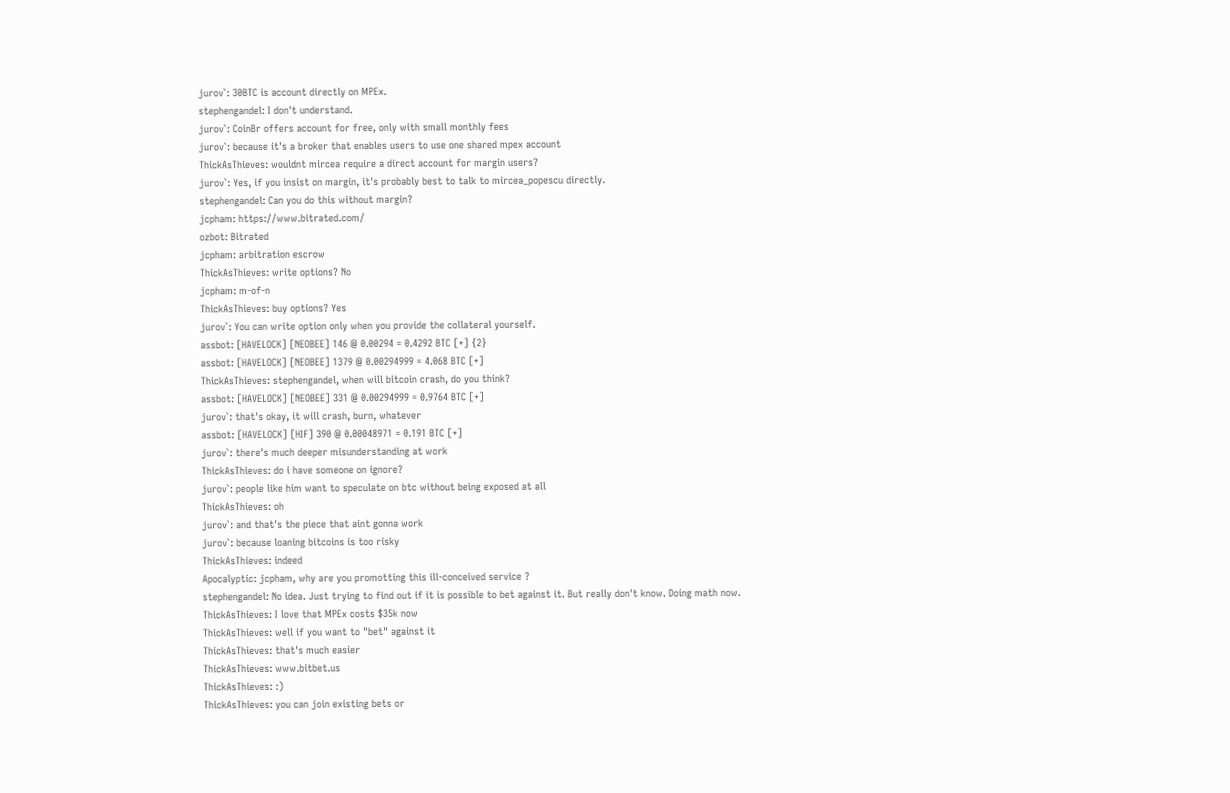jurov`: 30BTC is account directly on MPEx.
stephengandel: I don't understand.
jurov`: CoinBr offers account for free, only with small monthly fees
jurov`: because it's a broker that enables users to use one shared mpex account
ThickAsThieves: wouldnt mircea require a direct account for margin users?
jurov`: Yes, if you insist on margin, it's probably best to talk to mircea_popescu directly.
stephengandel: Can you do this without margin?
jcpham: https://www.bitrated.com/
ozbot: Bitrated
jcpham: arbitration escrow
ThickAsThieves: write options? No
jcpham: m-of-n
ThickAsThieves: buy options? Yes
jurov`: You can write option only when you provide the collateral yourself.
assbot: [HAVELOCK] [NEOBEE] 146 @ 0.00294 = 0.4292 BTC [+] {2}
assbot: [HAVELOCK] [NEOBEE] 1379 @ 0.00294999 = 4.068 BTC [+]
ThickAsThieves: stephengandel, when will bitcoin crash, do you think?
assbot: [HAVELOCK] [NEOBEE] 331 @ 0.00294999 = 0.9764 BTC [+]
jurov`: that's okay, it will crash, burn, whatever
assbot: [HAVELOCK] [HIF] 390 @ 0.00048971 = 0.191 BTC [+]
jurov`: there's much deeper misunderstanding at work
ThickAsThieves: do i have someone on ignore?
jurov`: people like him want to speculate on btc without being exposed at all
ThickAsThieves: oh
jurov`: and that's the piece that aint gonna work
jurov`: because loaning bitcoins is too risky
ThickAsThieves: indeed
Apocalyptic: jcpham, why are you promotting this ill-conceived service ?
stephengandel: No idea. Just trying to find out if it is possible to bet against it. But really don't know. Doing math now.
ThickAsThieves: I love that MPEx costs $35k now
ThickAsThieves: well if you want to "bet" against it
ThickAsThieves: that's much easier
ThickAsThieves: www.bitbet.us
ThickAsThieves: :)
ThickAsThieves: you can join existing bets or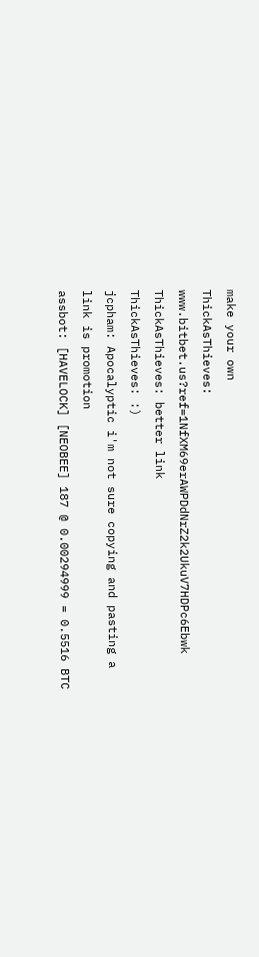make your own
ThickAsThieves: www.bitbet.us?ref=1NfXM69erAWPDdNrZ2k2UkuV7HDPc6Ebwk
ThickAsThieves: better link
ThickAsThieves: :)
jcpham: Apocalyptic i'm not sure copying and pasting a link is promotion
assbot: [HAVELOCK] [NEOBEE] 187 @ 0.00294999 = 0.5516 BTC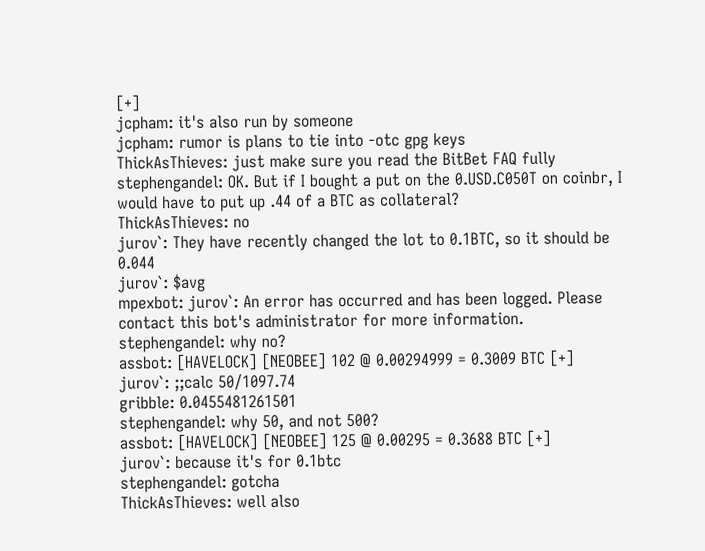[+]
jcpham: it's also run by someone
jcpham: rumor is plans to tie into -otc gpg keys
ThickAsThieves: just make sure you read the BitBet FAQ fully
stephengandel: OK. But if I bought a put on the 0.USD.C050T on coinbr, I would have to put up .44 of a BTC as collateral?
ThickAsThieves: no
jurov`: They have recently changed the lot to 0.1BTC, so it should be 0.044
jurov`: $avg
mpexbot: jurov`: An error has occurred and has been logged. Please contact this bot's administrator for more information.
stephengandel: why no?
assbot: [HAVELOCK] [NEOBEE] 102 @ 0.00294999 = 0.3009 BTC [+]
jurov`: ;;calc 50/1097.74
gribble: 0.0455481261501
stephengandel: why 50, and not 500?
assbot: [HAVELOCK] [NEOBEE] 125 @ 0.00295 = 0.3688 BTC [+]
jurov`: because it's for 0.1btc
stephengandel: gotcha
ThickAsThieves: well also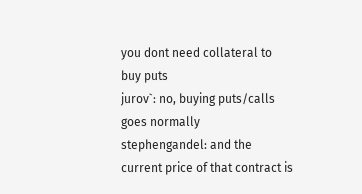you dont need collateral to buy puts
jurov`: no, buying puts/calls goes normally
stephengandel: and the current price of that contract is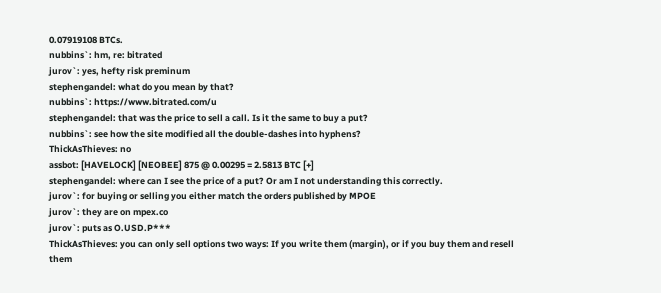0.07919108 BTCs.
nubbins`: hm, re: bitrated
jurov`: yes, hefty risk preminum
stephengandel: what do you mean by that?
nubbins`: https://www.bitrated.com/u
stephengandel: that was the price to sell a call. Is it the same to buy a put?
nubbins`: see how the site modified all the double-dashes into hyphens?
ThickAsThieves: no
assbot: [HAVELOCK] [NEOBEE] 875 @ 0.00295 = 2.5813 BTC [+]
stephengandel: where can I see the price of a put? Or am I not understanding this correctly.
jurov`: for buying or selling you either match the orders published by MPOE
jurov`: they are on mpex.co
jurov`: puts as O.USD.P***
ThickAsThieves: you can only sell options two ways: If you write them (margin), or if you buy them and resell them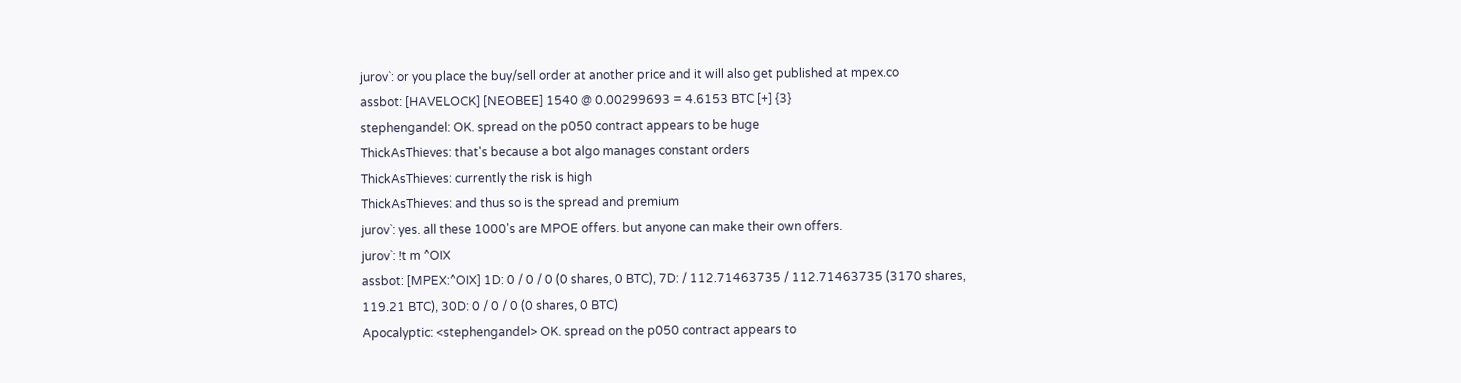jurov`: or you place the buy/sell order at another price and it will also get published at mpex.co
assbot: [HAVELOCK] [NEOBEE] 1540 @ 0.00299693 = 4.6153 BTC [+] {3}
stephengandel: OK. spread on the p050 contract appears to be huge
ThickAsThieves: that's because a bot algo manages constant orders
ThickAsThieves: currently the risk is high
ThickAsThieves: and thus so is the spread and premium
jurov`: yes. all these 1000's are MPOE offers. but anyone can make their own offers.
jurov`: !t m ^OIX
assbot: [MPEX:^OIX] 1D: 0 / 0 / 0 (0 shares, 0 BTC), 7D: / 112.71463735 / 112.71463735 (3170 shares, 119.21 BTC), 30D: 0 / 0 / 0 (0 shares, 0 BTC)
Apocalyptic: <stephengandel> OK. spread on the p050 contract appears to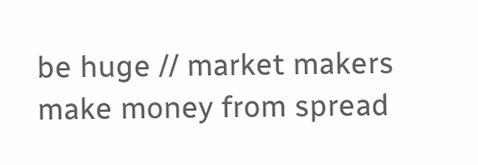be huge // market makers make money from spread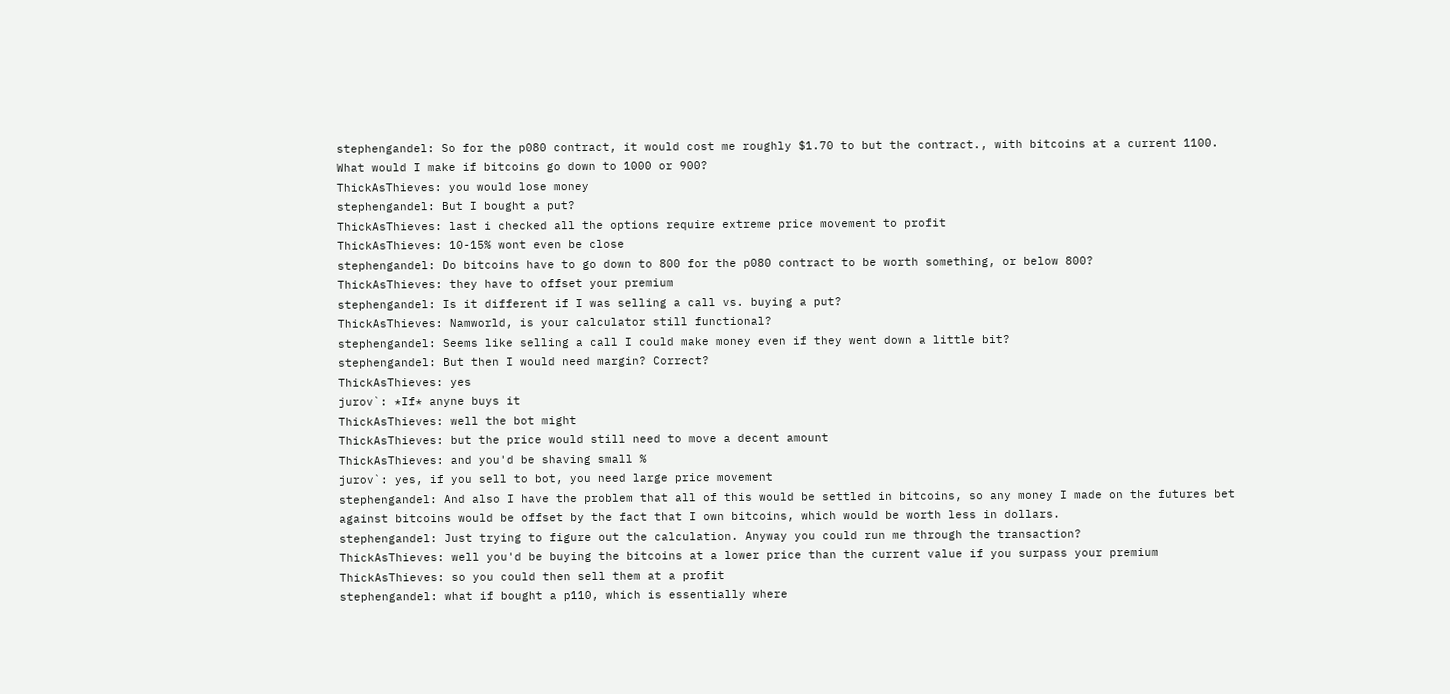stephengandel: So for the p080 contract, it would cost me roughly $1.70 to but the contract., with bitcoins at a current 1100. What would I make if bitcoins go down to 1000 or 900?
ThickAsThieves: you would lose money
stephengandel: But I bought a put?
ThickAsThieves: last i checked all the options require extreme price movement to profit
ThickAsThieves: 10-15% wont even be close
stephengandel: Do bitcoins have to go down to 800 for the p080 contract to be worth something, or below 800?
ThickAsThieves: they have to offset your premium
stephengandel: Is it different if I was selling a call vs. buying a put?
ThickAsThieves: Namworld, is your calculator still functional?
stephengandel: Seems like selling a call I could make money even if they went down a little bit?
stephengandel: But then I would need margin? Correct?
ThickAsThieves: yes
jurov`: *If* anyne buys it
ThickAsThieves: well the bot might
ThickAsThieves: but the price would still need to move a decent amount
ThickAsThieves: and you'd be shaving small %
jurov`: yes, if you sell to bot, you need large price movement
stephengandel: And also I have the problem that all of this would be settled in bitcoins, so any money I made on the futures bet against bitcoins would be offset by the fact that I own bitcoins, which would be worth less in dollars.
stephengandel: Just trying to figure out the calculation. Anyway you could run me through the transaction?
ThickAsThieves: well you'd be buying the bitcoins at a lower price than the current value if you surpass your premium
ThickAsThieves: so you could then sell them at a profit
stephengandel: what if bought a p110, which is essentially where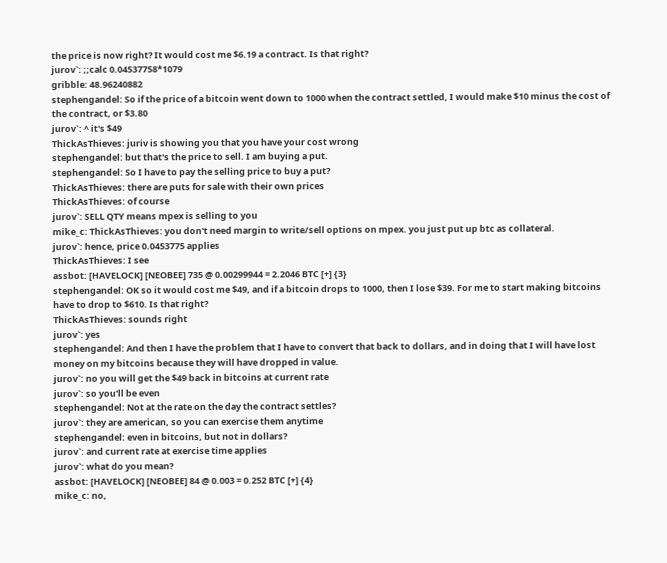the price is now right? It would cost me $6.19 a contract. Is that right?
jurov`: ;;calc 0.04537758*1079
gribble: 48.96240882
stephengandel: So if the price of a bitcoin went down to 1000 when the contract settled, I would make $10 minus the cost of the contract, or $3.80
jurov`: ^ it's $49
ThickAsThieves: juriv is showing you that you have your cost wrong
stephengandel: but that's the price to sell. I am buying a put.
stephengandel: So I have to pay the selling price to buy a put?
ThickAsThieves: there are puts for sale with their own prices
ThickAsThieves: of course
jurov`: SELL QTY means mpex is selling to you
mike_c: ThickAsThieves: you don't need margin to write/sell options on mpex. you just put up btc as collateral.
jurov`: hence, price 0.0453775 applies
ThickAsThieves: I see
assbot: [HAVELOCK] [NEOBEE] 735 @ 0.00299944 = 2.2046 BTC [+] {3}
stephengandel: OK so it would cost me $49, and if a bitcoin drops to 1000, then I lose $39. For me to start making bitcoins have to drop to $610. Is that right?
ThickAsThieves: sounds right
jurov`: yes
stephengandel: And then I have the problem that I have to convert that back to dollars, and in doing that I will have lost money on my bitcoins because they will have dropped in value.
jurov`: no you will get the $49 back in bitcoins at current rate
jurov`: so you'll be even
stephengandel: Not at the rate on the day the contract settles?
jurov`: they are american, so you can exercise them anytime
stephengandel: even in bitcoins, but not in dollars?
jurov`: and current rate at exercise time applies
jurov`: what do you mean?
assbot: [HAVELOCK] [NEOBEE] 84 @ 0.003 = 0.252 BTC [+] {4}
mike_c: no,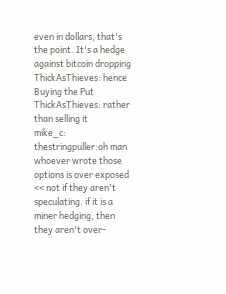even in dollars, that's the point. It's a hedge against bitcoin dropping
ThickAsThieves: hence Buying the Put
ThickAsThieves: rather than selling it
mike_c: thestringpuller:oh man whoever wrote those options is over exposed << not if they aren't speculating. if it is a miner hedging, then they aren't over-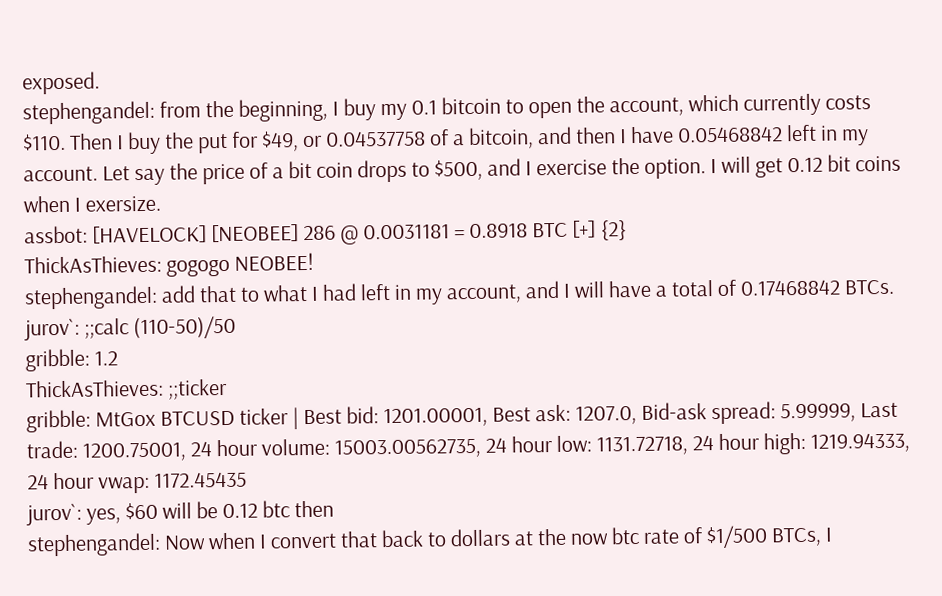exposed.
stephengandel: from the beginning, I buy my 0.1 bitcoin to open the account, which currently costs $110. Then I buy the put for $49, or 0.04537758 of a bitcoin, and then I have 0.05468842 left in my account. Let say the price of a bit coin drops to $500, and I exercise the option. I will get 0.12 bit coins when I exersize.
assbot: [HAVELOCK] [NEOBEE] 286 @ 0.0031181 = 0.8918 BTC [+] {2}
ThickAsThieves: gogogo NEOBEE!
stephengandel: add that to what I had left in my account, and I will have a total of 0.17468842 BTCs.
jurov`: ;;calc (110-50)/50
gribble: 1.2
ThickAsThieves: ;;ticker
gribble: MtGox BTCUSD ticker | Best bid: 1201.00001, Best ask: 1207.0, Bid-ask spread: 5.99999, Last trade: 1200.75001, 24 hour volume: 15003.00562735, 24 hour low: 1131.72718, 24 hour high: 1219.94333, 24 hour vwap: 1172.45435
jurov`: yes, $60 will be 0.12 btc then
stephengandel: Now when I convert that back to dollars at the now btc rate of $1/500 BTCs, I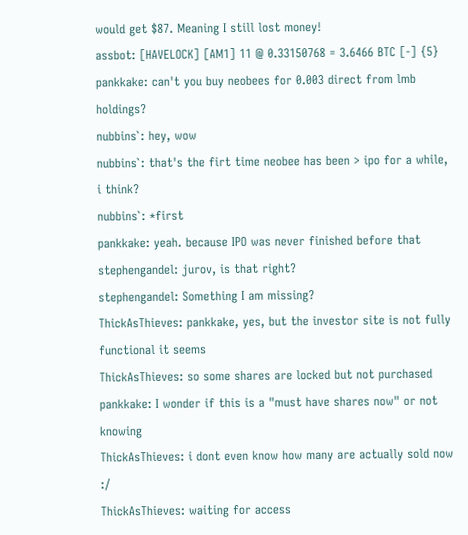would get $87. Meaning I still lost money!
assbot: [HAVELOCK] [AM1] 11 @ 0.33150768 = 3.6466 BTC [-] {5}
pankkake: can't you buy neobees for 0.003 direct from lmb holdings?
nubbins`: hey, wow
nubbins`: that's the firt time neobee has been > ipo for a while, i think?
nubbins`: *first
pankkake: yeah. because IPO was never finished before that
stephengandel: jurov, is that right?
stephengandel: Something I am missing?
ThickAsThieves: pankkake, yes, but the investor site is not fully functional it seems
ThickAsThieves: so some shares are locked but not purchased
pankkake: I wonder if this is a "must have shares now" or not knowing
ThickAsThieves: i dont even know how many are actually sold now :/
ThickAsThieves: waiting for access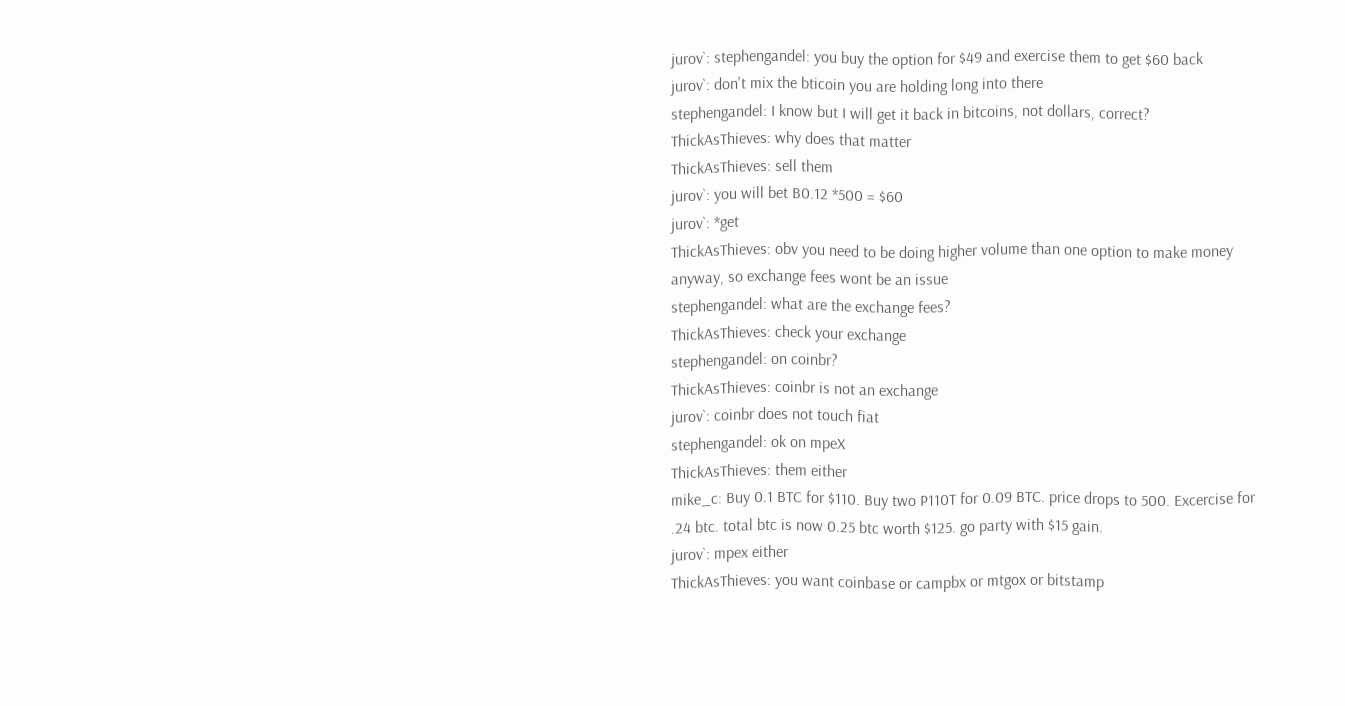jurov`: stephengandel: you buy the option for $49 and exercise them to get $60 back
jurov`: don't mix the bticoin you are holding long into there
stephengandel: I know but I will get it back in bitcoins, not dollars, correct?
ThickAsThieves: why does that matter
ThickAsThieves: sell them
jurov`: you will bet B0.12 *500 = $60
jurov`: *get
ThickAsThieves: obv you need to be doing higher volume than one option to make money anyway, so exchange fees wont be an issue
stephengandel: what are the exchange fees?
ThickAsThieves: check your exchange
stephengandel: on coinbr?
ThickAsThieves: coinbr is not an exchange
jurov`: coinbr does not touch fiat
stephengandel: ok on mpeX
ThickAsThieves: them either
mike_c: Buy 0.1 BTC for $110. Buy two P110T for 0.09 BTC. price drops to 500. Excercise for .24 btc. total btc is now 0.25 btc worth $125. go party with $15 gain.
jurov`: mpex either
ThickAsThieves: you want coinbase or campbx or mtgox or bitstamp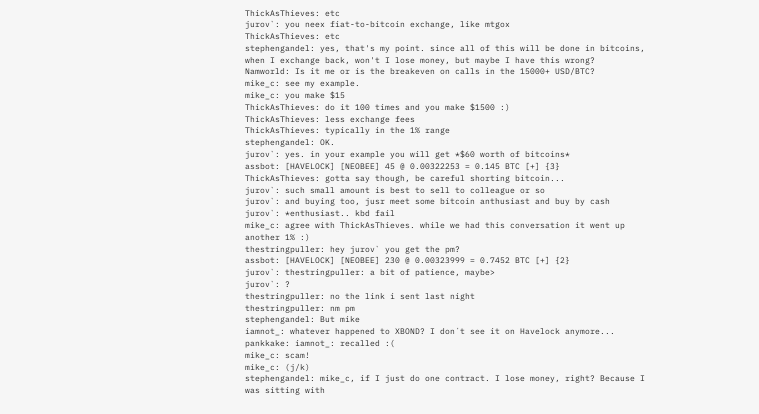ThickAsThieves: etc
jurov`: you neex fiat-to-bitcoin exchange, like mtgox
ThickAsThieves: etc
stephengandel: yes, that's my point. since all of this will be done in bitcoins, when I exchange back, won't I lose money, but maybe I have this wrong?
Namworld: Is it me or is the breakeven on calls in the 15000+ USD/BTC?
mike_c: see my example.
mike_c: you make $15
ThickAsThieves: do it 100 times and you make $1500 :)
ThickAsThieves: less exchange fees
ThickAsThieves: typically in the 1% range
stephengandel: OK.
jurov`: yes. in your example you will get *$60 worth of bitcoins*
assbot: [HAVELOCK] [NEOBEE] 45 @ 0.00322253 = 0.145 BTC [+] {3}
ThickAsThieves: gotta say though, be careful shorting bitcoin...
jurov`: such small amount is best to sell to colleague or so
jurov`: and buying too, jusr meet some bitcoin anthusiast and buy by cash
jurov`: *enthusiast.. kbd fail
mike_c: agree with ThickAsThieves. while we had this conversation it went up another 1% :)
thestringpuller: hey jurov` you get the pm?
assbot: [HAVELOCK] [NEOBEE] 230 @ 0.00323999 = 0.7452 BTC [+] {2}
jurov`: thestringpuller: a bit of patience, maybe>
jurov`: ?
thestringpuller: no the link i sent last night
thestringpuller: nm pm
stephengandel: But mike
iamnot_: whatever happened to XBOND? I don´t see it on Havelock anymore...
pankkake: iamnot_: recalled :(
mike_c: scam!
mike_c: (j/k)
stephengandel: mike_c, if I just do one contract. I lose money, right? Because I was sitting with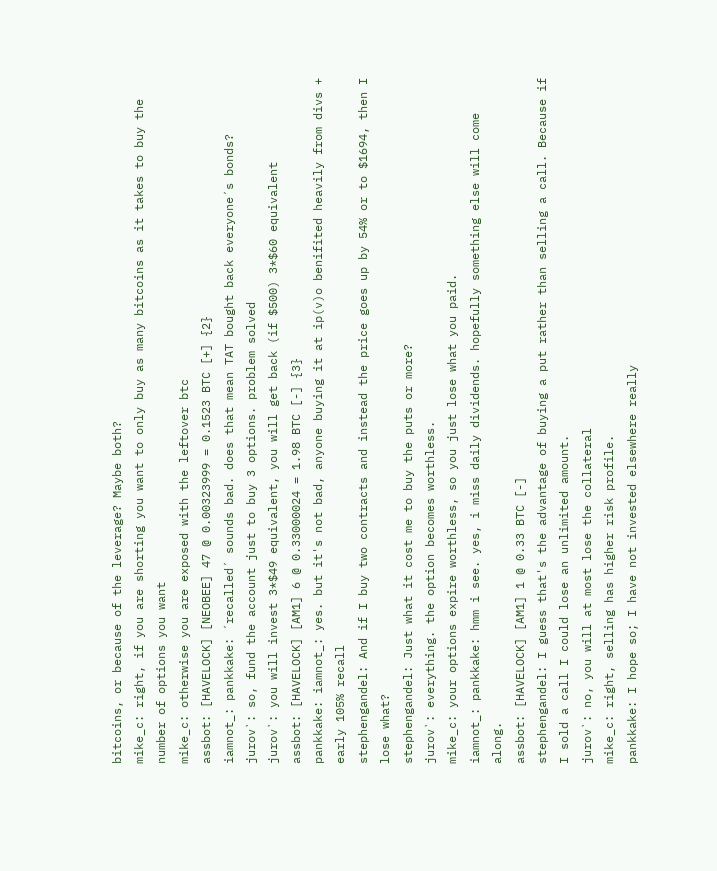bitcoins, or because of the leverage? Maybe both?
mike_c: right, if you are shorting you want to only buy as many bitcoins as it takes to buy the number of options you want
mike_c: otherwise you are exposed with the leftover btc
assbot: [HAVELOCK] [NEOBEE] 47 @ 0.00323999 = 0.1523 BTC [+] {2}
iamnot_: pankkake: ´recalled´ sounds bad. does that mean TAT bought back everyone´s bonds?
jurov`: so, fund the account just to buy 3 options. problem solved
jurov`: you will invest 3*$49 equivalent, you will get back (if $500) 3*$60 equivalent
assbot: [HAVELOCK] [AM1] 6 @ 0.33000024 = 1.98 BTC [-] {3}
pankkake: iamnot_: yes. but it's not bad, anyone buying it at ip(v)o benifited heavily from divs + early 105% recall
stephengandel: And if I buy two contracts and instead the price goes up by 54% or to $1694, then I lose what?
stephengandel: Just what it cost me to buy the puts or more?
jurov`: everything. the option becomes worthless.
mike_c: your options expire worthless, so you just lose what you paid.
iamnot_: pankkake: hmm i see. yes, i miss daily dividends. hopefully something else will come along.
assbot: [HAVELOCK] [AM1] 1 @ 0.33 BTC [-]
stephengandel: I guess that's the advantage of buying a put rather than selling a call. Because if I sold a call I could lose an unlimited amount.
jurov`: no, you will at most lose the collateral
mike_c: right, selling has higher risk profile.
pankkake: I hope so; I have not invested elsewhere really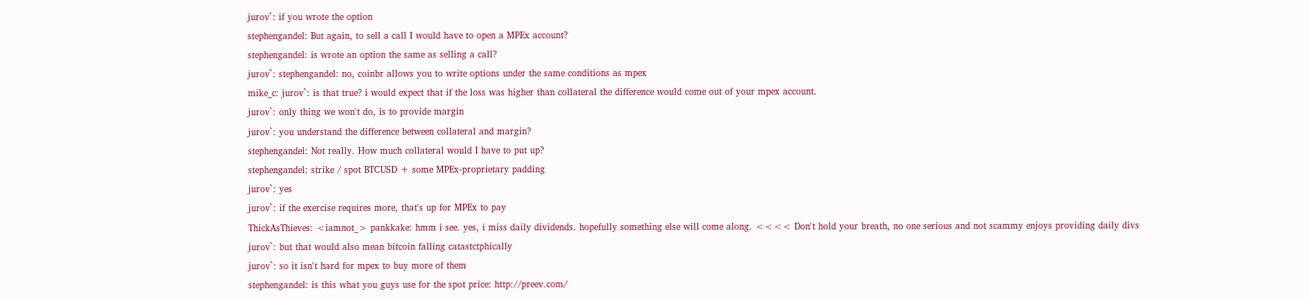jurov`: if you wrote the option
stephengandel: But again, to sell a call I would have to open a MPEx account?
stephengandel: is wrote an option the same as selling a call?
jurov`: stephengandel: no, coinbr allows you to write options under the same conditions as mpex
mike_c: jurov`: is that true? i would expect that if the loss was higher than collateral the difference would come out of your mpex account.
jurov`: only thing we won't do, is to provide margin
jurov`: you understand the difference between collateral and margin?
stephengandel: Not really. How much collateral would I have to put up?
stephengandel: strike / spot BTCUSD + some MPEx-proprietary padding
jurov`: yes
jurov`: if the exercise requires more, that's up for MPEx to pay
ThickAsThieves: <iamnot_> pankkake: hmm i see. yes, i miss daily dividends. hopefully something else will come along. <<<< Don't hold your breath, no one serious and not scammy enjoys providing daily divs
jurov`: but that would also mean bitcoin falling catastctphically
jurov`: so it isn't hard for mpex to buy more of them
stephengandel: is this what you guys use for the spot price: http://preev.com/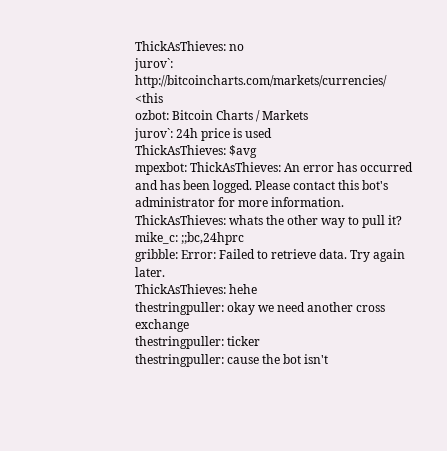ThickAsThieves: no
jurov`: http://bitcoincharts.com/markets/currencies/ <this
ozbot: Bitcoin Charts / Markets
jurov`: 24h price is used
ThickAsThieves: $avg
mpexbot: ThickAsThieves: An error has occurred and has been logged. Please contact this bot's administrator for more information.
ThickAsThieves: whats the other way to pull it?
mike_c: ;;bc,24hprc
gribble: Error: Failed to retrieve data. Try again later.
ThickAsThieves: hehe
thestringpuller: okay we need another cross exchange
thestringpuller: ticker
thestringpuller: cause the bot isn't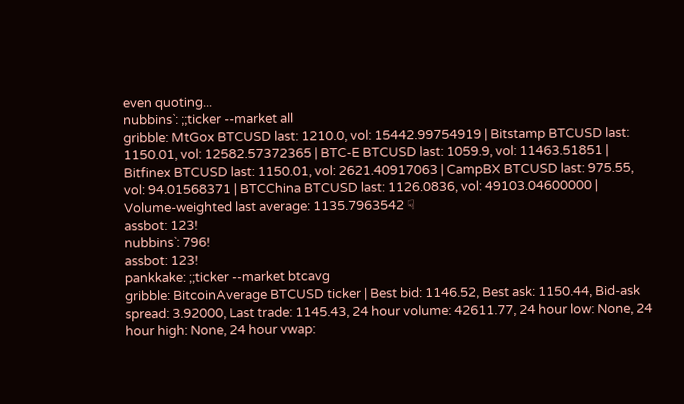even quoting...
nubbins`: ;;ticker --market all
gribble: MtGox BTCUSD last: 1210.0, vol: 15442.99754919 | Bitstamp BTCUSD last: 1150.01, vol: 12582.57372365 | BTC-E BTCUSD last: 1059.9, vol: 11463.51851 | Bitfinex BTCUSD last: 1150.01, vol: 2621.40917063 | CampBX BTCUSD last: 975.55, vol: 94.01568371 | BTCChina BTCUSD last: 1126.0836, vol: 49103.04600000 | Volume-weighted last average: 1135.7963542 ☟
assbot: 123!
nubbins`: 796!
assbot: 123!
pankkake: ;;ticker --market btcavg
gribble: BitcoinAverage BTCUSD ticker | Best bid: 1146.52, Best ask: 1150.44, Bid-ask spread: 3.92000, Last trade: 1145.43, 24 hour volume: 42611.77, 24 hour low: None, 24 hour high: None, 24 hour vwap: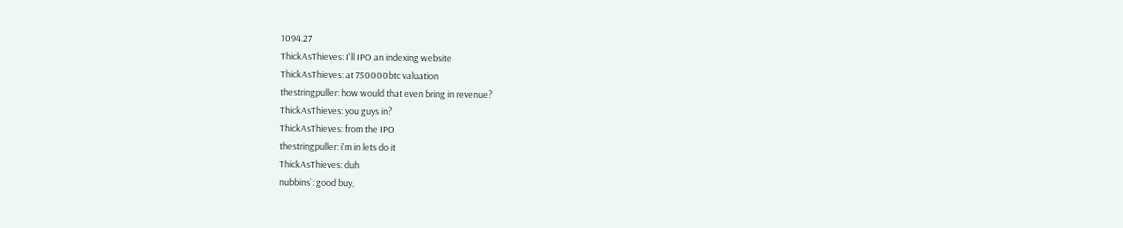1094.27
ThickAsThieves: I'll IPO an indexing website
ThickAsThieves: at 750000btc valuation
thestringpuller: how would that even bring in revenue?
ThickAsThieves: you guys in?
ThickAsThieves: from the IPO
thestringpuller: i'm in lets do it
ThickAsThieves: duh
nubbins`: good buy,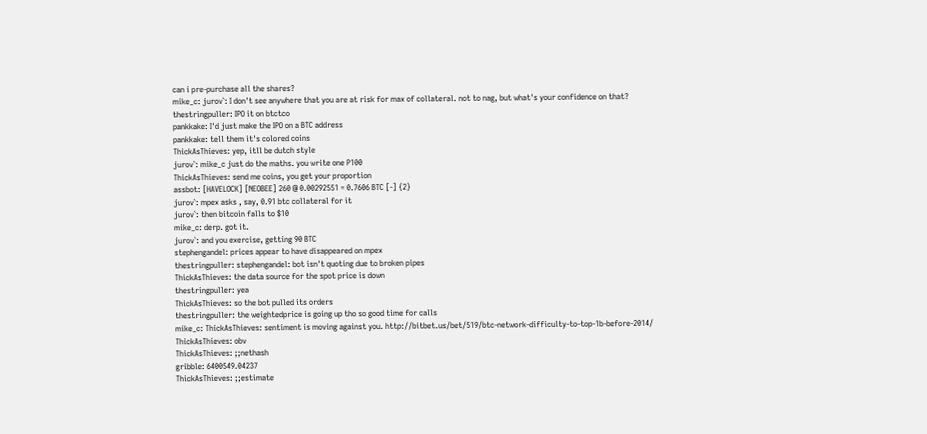can i pre-purchase all the shares?
mike_c: jurov`: I don't see anywhere that you are at risk for max of collateral. not to nag, but what's your confidence on that?
thestringpuller: IPO it on btctco
pankkake: I'd just make the IPO on a BTC address
pankkake: tell them it's colored coins
ThickAsThieves: yep, itll be dutch style
jurov`: mike_c just do the maths. you write one P100
ThickAsThieves: send me coins, you get your proportion
assbot: [HAVELOCK] [NEOBEE] 260 @ 0.00292551 = 0.7606 BTC [-] {2}
jurov`: mpex asks , say, 0.91 btc collateral for it
jurov`: then bitcoin falls to $10
mike_c: derp. got it.
jurov`: and you exercise, getting 90 BTC
stephengandel: prices appear to have disappeared on mpex
thestringpuller: stephengandel: bot isn't quoting due to broken pipes
ThickAsThieves: the data source for the spot price is down
thestringpuller: yea
ThickAsThieves: so the bot pulled its orders
thestringpuller: the weightedprice is going up tho so good time for calls
mike_c: ThickAsThieves: sentiment is moving against you. http://bitbet.us/bet/519/btc-network-difficulty-to-top-1b-before-2014/
ThickAsThieves: obv
ThickAsThieves: ;;nethash
gribble: 6400549.04237
ThickAsThieves: ;;estimate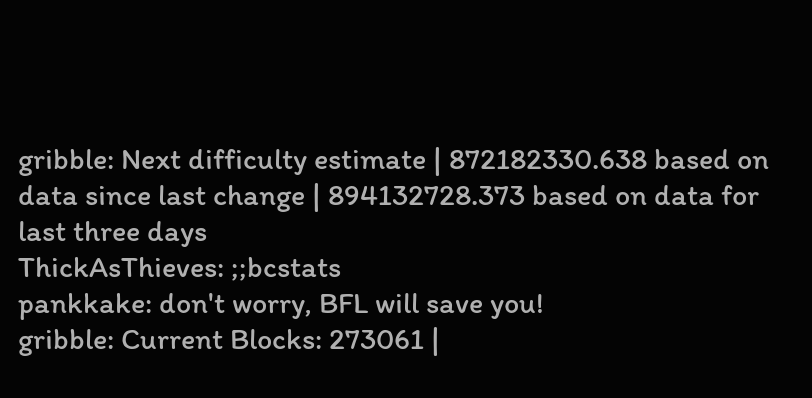gribble: Next difficulty estimate | 872182330.638 based on data since last change | 894132728.373 based on data for last three days
ThickAsThieves: ;;bcstats
pankkake: don't worry, BFL will save you!
gribble: Current Blocks: 273061 |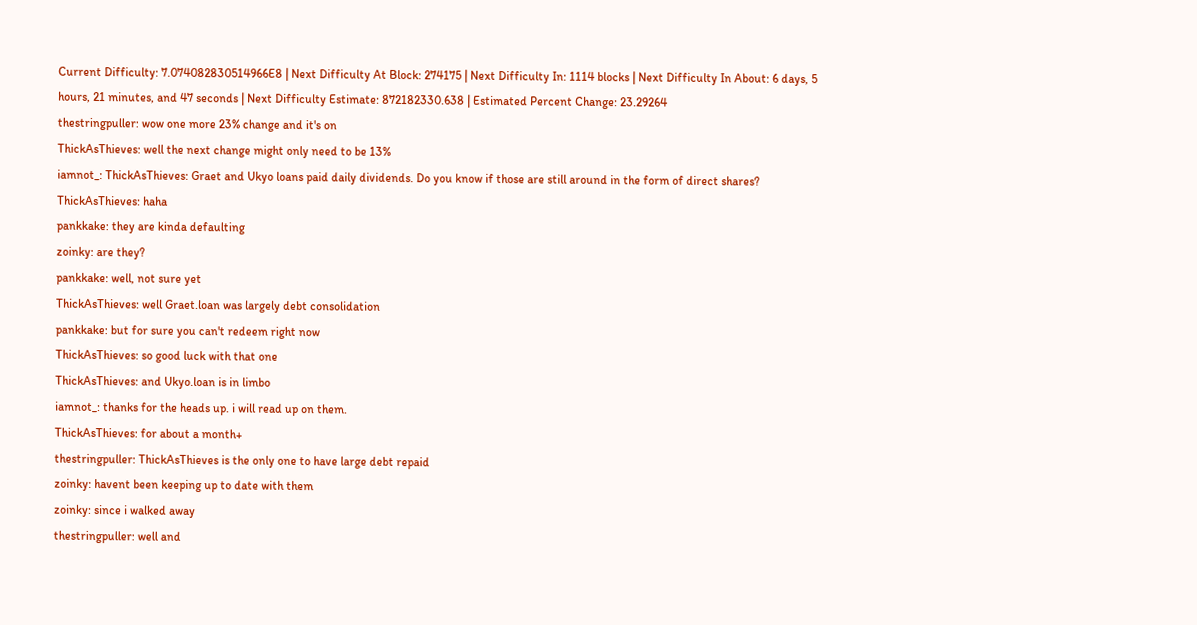Current Difficulty: 7.074082830514966E8 | Next Difficulty At Block: 274175 | Next Difficulty In: 1114 blocks | Next Difficulty In About: 6 days, 5 hours, 21 minutes, and 47 seconds | Next Difficulty Estimate: 872182330.638 | Estimated Percent Change: 23.29264
thestringpuller: wow one more 23% change and it's on
ThickAsThieves: well the next change might only need to be 13%
iamnot_: ThickAsThieves: Graet and Ukyo loans paid daily dividends. Do you know if those are still around in the form of direct shares?
ThickAsThieves: haha
pankkake: they are kinda defaulting
zoinky: are they?
pankkake: well, not sure yet
ThickAsThieves: well Graet.loan was largely debt consolidation
pankkake: but for sure you can't redeem right now
ThickAsThieves: so good luck with that one
ThickAsThieves: and Ukyo.loan is in limbo
iamnot_: thanks for the heads up. i will read up on them.
ThickAsThieves: for about a month+
thestringpuller: ThickAsThieves is the only one to have large debt repaid
zoinky: havent been keeping up to date with them
zoinky: since i walked away
thestringpuller: well and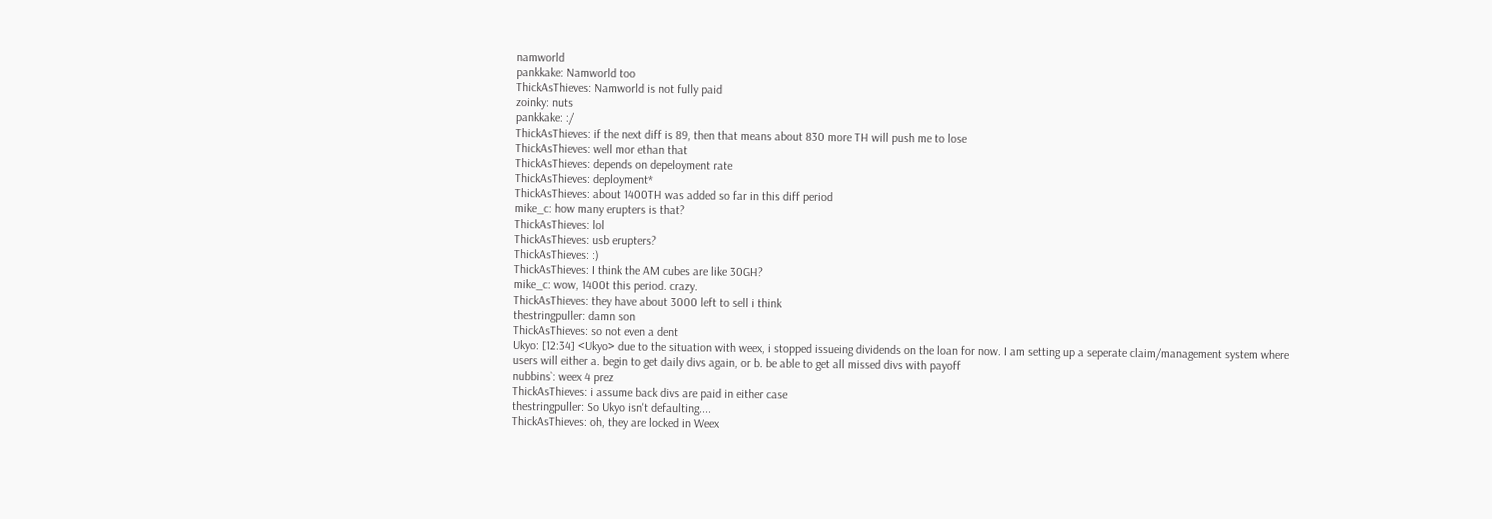namworld
pankkake: Namworld too
ThickAsThieves: Namworld is not fully paid
zoinky: nuts
pankkake: :/
ThickAsThieves: if the next diff is 89, then that means about 830 more TH will push me to lose
ThickAsThieves: well mor ethan that
ThickAsThieves: depends on depeloyment rate
ThickAsThieves: deployment*
ThickAsThieves: about 1400TH was added so far in this diff period
mike_c: how many erupters is that?
ThickAsThieves: lol
ThickAsThieves: usb erupters?
ThickAsThieves: :)
ThickAsThieves: I think the AM cubes are like 30GH?
mike_c: wow, 1400t this period. crazy.
ThickAsThieves: they have about 3000 left to sell i think
thestringpuller: damn son
ThickAsThieves: so not even a dent
Ukyo: [12:34] <Ukyo> due to the situation with weex, i stopped issueing dividends on the loan for now. I am setting up a seperate claim/management system where users will either a. begin to get daily divs again, or b. be able to get all missed divs with payoff
nubbins`: weex 4 prez
ThickAsThieves: i assume back divs are paid in either case
thestringpuller: So Ukyo isn't defaulting....
ThickAsThieves: oh, they are locked in Weex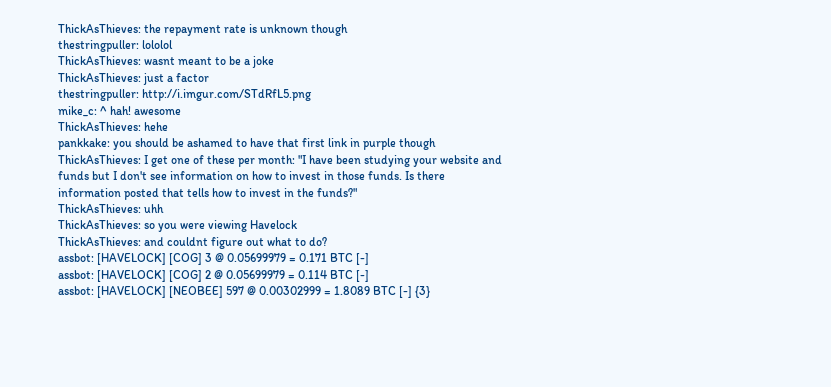ThickAsThieves: the repayment rate is unknown though
thestringpuller: lololol
ThickAsThieves: wasnt meant to be a joke
ThickAsThieves: just a factor
thestringpuller: http://i.imgur.com/STdRfL5.png
mike_c: ^ hah! awesome
ThickAsThieves: hehe
pankkake: you should be ashamed to have that first link in purple though
ThickAsThieves: I get one of these per month: "I have been studying your website and funds but I don't see information on how to invest in those funds. Is there information posted that tells how to invest in the funds?"
ThickAsThieves: uhh
ThickAsThieves: so you were viewing Havelock
ThickAsThieves: and couldnt figure out what to do?
assbot: [HAVELOCK] [COG] 3 @ 0.05699979 = 0.171 BTC [-]
assbot: [HAVELOCK] [COG] 2 @ 0.05699979 = 0.114 BTC [-]
assbot: [HAVELOCK] [NEOBEE] 597 @ 0.00302999 = 1.8089 BTC [-] {3}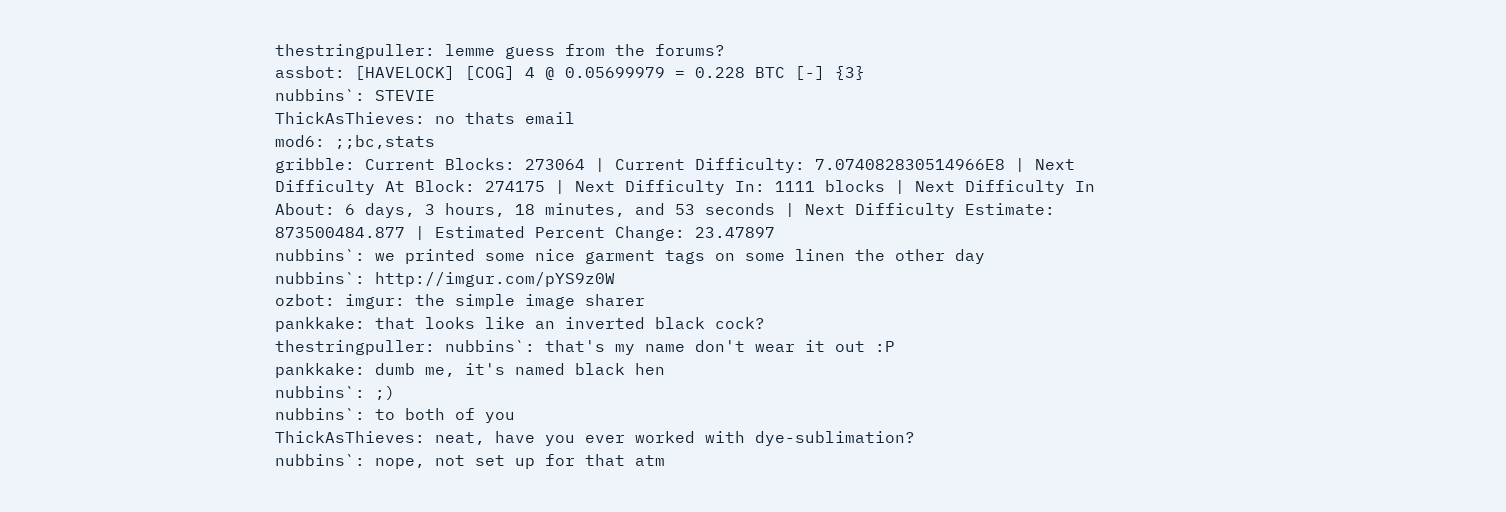thestringpuller: lemme guess from the forums?
assbot: [HAVELOCK] [COG] 4 @ 0.05699979 = 0.228 BTC [-] {3}
nubbins`: STEVIE
ThickAsThieves: no thats email
mod6: ;;bc,stats
gribble: Current Blocks: 273064 | Current Difficulty: 7.074082830514966E8 | Next Difficulty At Block: 274175 | Next Difficulty In: 1111 blocks | Next Difficulty In About: 6 days, 3 hours, 18 minutes, and 53 seconds | Next Difficulty Estimate: 873500484.877 | Estimated Percent Change: 23.47897
nubbins`: we printed some nice garment tags on some linen the other day
nubbins`: http://imgur.com/pYS9z0W
ozbot: imgur: the simple image sharer
pankkake: that looks like an inverted black cock?
thestringpuller: nubbins`: that's my name don't wear it out :P
pankkake: dumb me, it's named black hen
nubbins`: ;)
nubbins`: to both of you
ThickAsThieves: neat, have you ever worked with dye-sublimation?
nubbins`: nope, not set up for that atm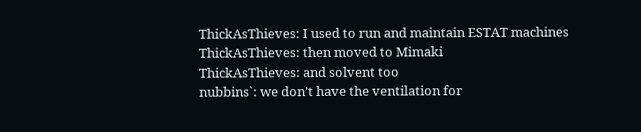ThickAsThieves: I used to run and maintain ESTAT machines
ThickAsThieves: then moved to Mimaki
ThickAsThieves: and solvent too
nubbins`: we don't have the ventilation for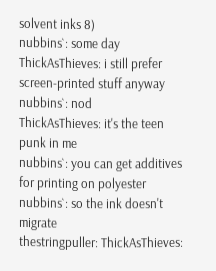solvent inks 8)
nubbins`: some day
ThickAsThieves: i still prefer screen-printed stuff anyway
nubbins`: nod
ThickAsThieves: it's the teen punk in me
nubbins`: you can get additives for printing on polyester
nubbins`: so the ink doesn't migrate
thestringpuller: ThickAsThieves: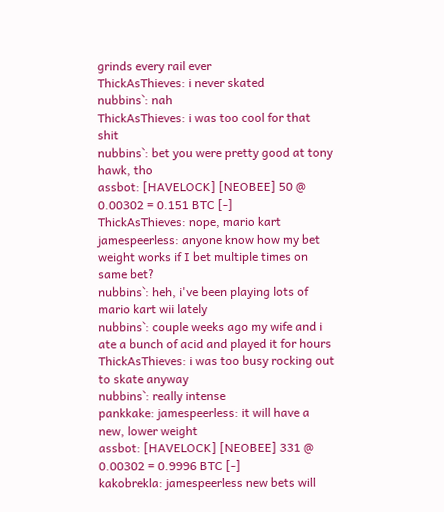grinds every rail ever
ThickAsThieves: i never skated
nubbins`: nah
ThickAsThieves: i was too cool for that shit
nubbins`: bet you were pretty good at tony hawk, tho
assbot: [HAVELOCK] [NEOBEE] 50 @ 0.00302 = 0.151 BTC [-]
ThickAsThieves: nope, mario kart
jamespeerless: anyone know how my bet weight works if I bet multiple times on same bet?
nubbins`: heh, i've been playing lots of mario kart wii lately
nubbins`: couple weeks ago my wife and i ate a bunch of acid and played it for hours
ThickAsThieves: i was too busy rocking out to skate anyway
nubbins`: really intense
pankkake: jamespeerless: it will have a new, lower weight
assbot: [HAVELOCK] [NEOBEE] 331 @ 0.00302 = 0.9996 BTC [-]
kakobrekla: jamespeerless new bets will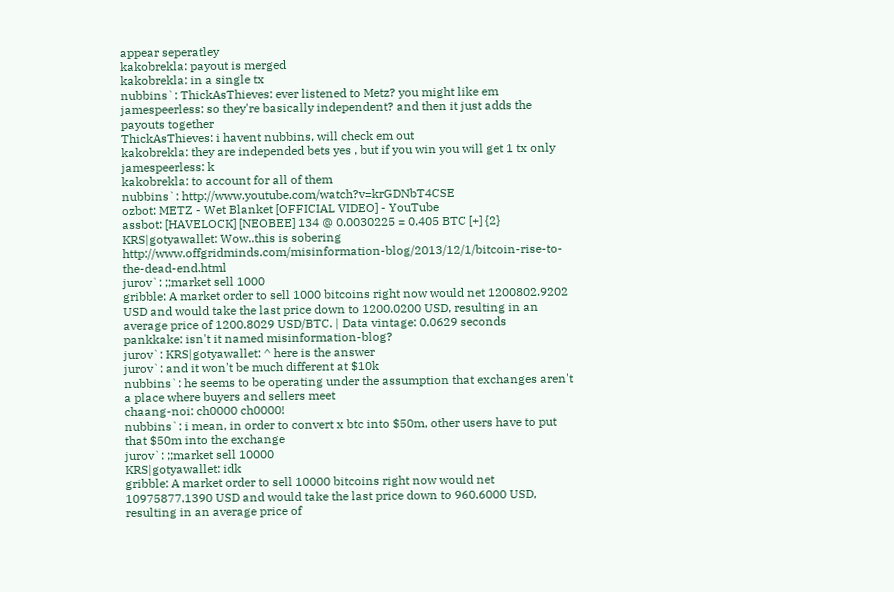appear seperatley
kakobrekla: payout is merged
kakobrekla: in a single tx
nubbins`: ThickAsThieves: ever listened to Metz? you might like em
jamespeerless: so they're basically independent? and then it just adds the payouts together
ThickAsThieves: i havent nubbins, will check em out
kakobrekla: they are independed bets yes , but if you win you will get 1 tx only
jamespeerless: k
kakobrekla: to account for all of them
nubbins`: http://www.youtube.com/watch?v=krGDNbT4CSE
ozbot: METZ - Wet Blanket [OFFICIAL VIDEO] - YouTube
assbot: [HAVELOCK] [NEOBEE] 134 @ 0.0030225 = 0.405 BTC [+] {2}
KRS|gotyawallet: Wow..this is sobering http://www.offgridminds.com/misinformation-blog/2013/12/1/bitcoin-rise-to-the-dead-end.html
jurov`: ;;market sell 1000
gribble: A market order to sell 1000 bitcoins right now would net 1200802.9202 USD and would take the last price down to 1200.0200 USD, resulting in an average price of 1200.8029 USD/BTC. | Data vintage: 0.0629 seconds
pankkake: isn't it named misinformation-blog?
jurov`: KRS|gotyawallet: ^ here is the answer
jurov`: and it won't be much different at $10k
nubbins`: he seems to be operating under the assumption that exchanges aren't a place where buyers and sellers meet
chaang-noi: ch0000 ch0000!
nubbins`: i mean, in order to convert x btc into $50m, other users have to put that $50m into the exchange
jurov`: ;;market sell 10000
KRS|gotyawallet: idk
gribble: A market order to sell 10000 bitcoins right now would net 10975877.1390 USD and would take the last price down to 960.6000 USD, resulting in an average price of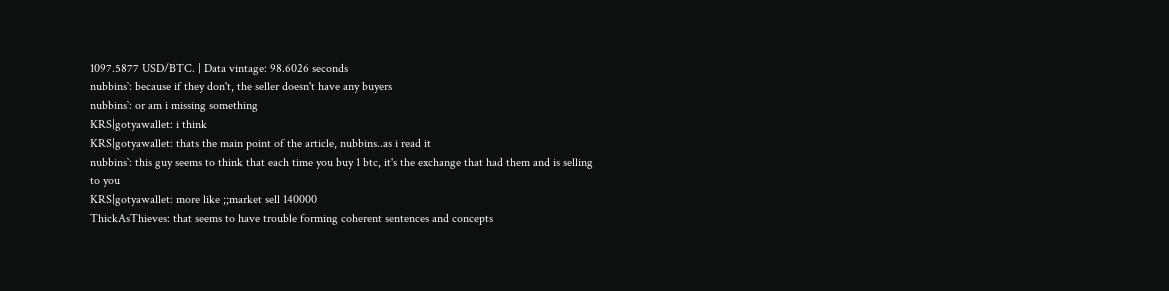1097.5877 USD/BTC. | Data vintage: 98.6026 seconds
nubbins`: because if they don't, the seller doesn't have any buyers
nubbins`: or am i missing something
KRS|gotyawallet: i think
KRS|gotyawallet: thats the main point of the article, nubbins..as i read it
nubbins`: this guy seems to think that each time you buy 1 btc, it's the exchange that had them and is selling to you
KRS|gotyawallet: more like ;;market sell 140000
ThickAsThieves: that seems to have trouble forming coherent sentences and concepts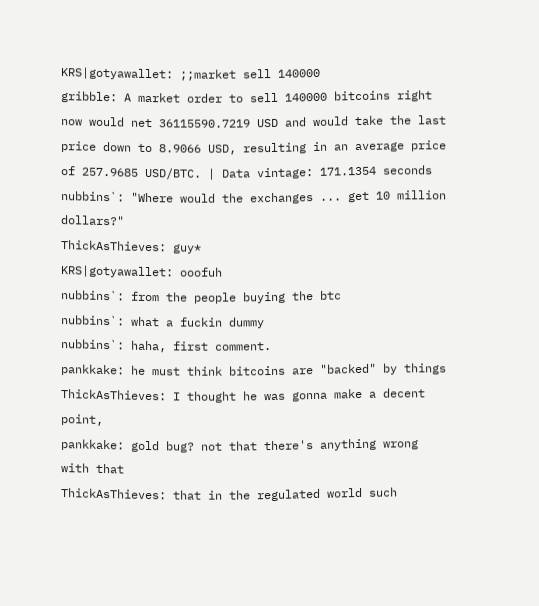KRS|gotyawallet: ;;market sell 140000
gribble: A market order to sell 140000 bitcoins right now would net 36115590.7219 USD and would take the last price down to 8.9066 USD, resulting in an average price of 257.9685 USD/BTC. | Data vintage: 171.1354 seconds
nubbins`: "Where would the exchanges ... get 10 million dollars?"
ThickAsThieves: guy*
KRS|gotyawallet: ooofuh
nubbins`: from the people buying the btc
nubbins`: what a fuckin dummy
nubbins`: haha, first comment.
pankkake: he must think bitcoins are "backed" by things
ThickAsThieves: I thought he was gonna make a decent point,
pankkake: gold bug? not that there's anything wrong with that
ThickAsThieves: that in the regulated world such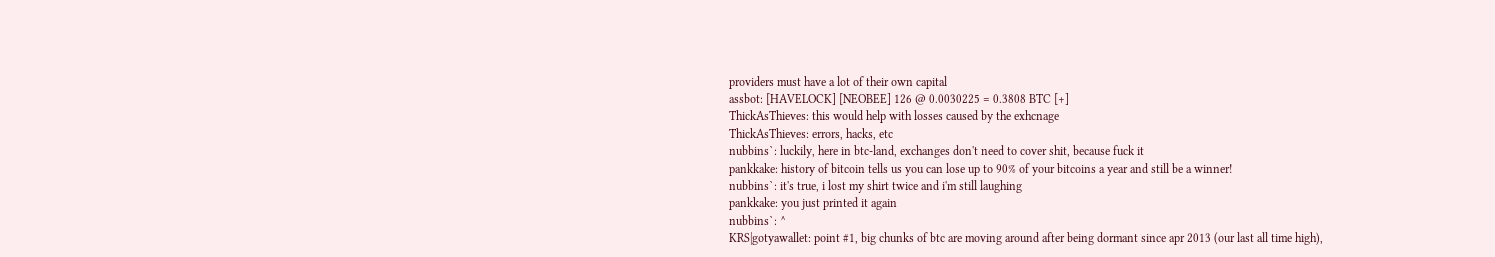providers must have a lot of their own capital
assbot: [HAVELOCK] [NEOBEE] 126 @ 0.0030225 = 0.3808 BTC [+]
ThickAsThieves: this would help with losses caused by the exhcnage
ThickAsThieves: errors, hacks, etc
nubbins`: luckily, here in btc-land, exchanges don't need to cover shit, because fuck it
pankkake: history of bitcoin tells us you can lose up to 90% of your bitcoins a year and still be a winner!
nubbins`: it's true, i lost my shirt twice and i'm still laughing
pankkake: you just printed it again
nubbins`: ^
KRS|gotyawallet: point #1, big chunks of btc are moving around after being dormant since apr 2013 (our last all time high),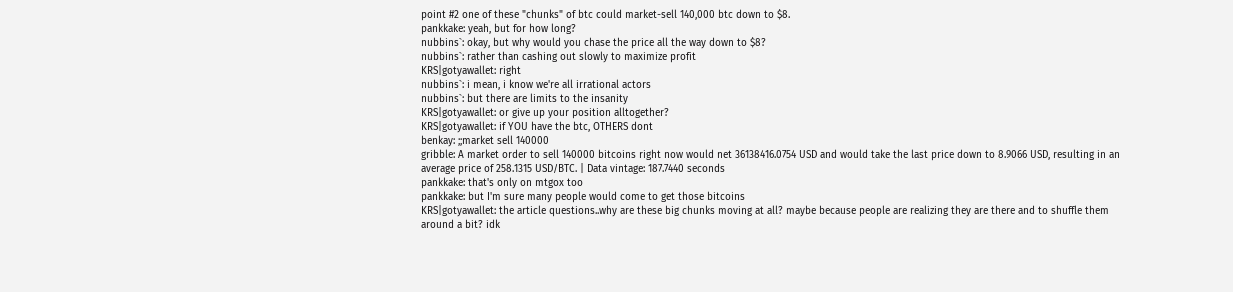point #2 one of these "chunks" of btc could market-sell 140,000 btc down to $8.
pankkake: yeah, but for how long?
nubbins`: okay, but why would you chase the price all the way down to $8?
nubbins`: rather than cashing out slowly to maximize profit
KRS|gotyawallet: right
nubbins`: i mean, i know we're all irrational actors
nubbins`: but there are limits to the insanity
KRS|gotyawallet: or give up your position alltogether?
KRS|gotyawallet: if YOU have the btc, OTHERS dont
benkay: ;;market sell 140000
gribble: A market order to sell 140000 bitcoins right now would net 36138416.0754 USD and would take the last price down to 8.9066 USD, resulting in an average price of 258.1315 USD/BTC. | Data vintage: 187.7440 seconds
pankkake: that's only on mtgox too
pankkake: but I'm sure many people would come to get those bitcoins
KRS|gotyawallet: the article questions..why are these big chunks moving at all? maybe because people are realizing they are there and to shuffle them around a bit? idk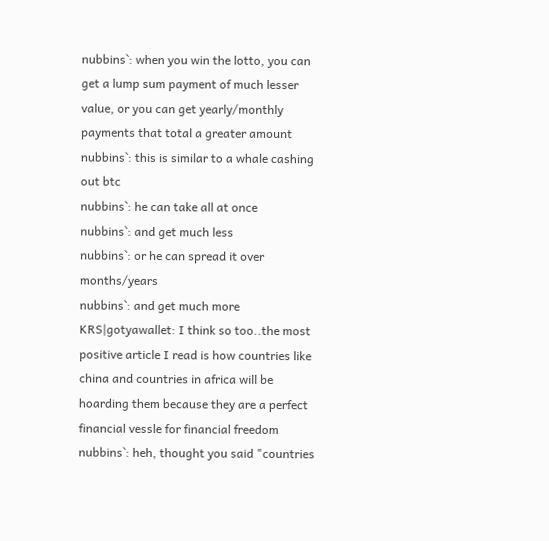nubbins`: when you win the lotto, you can get a lump sum payment of much lesser value, or you can get yearly/monthly payments that total a greater amount
nubbins`: this is similar to a whale cashing out btc
nubbins`: he can take all at once
nubbins`: and get much less
nubbins`: or he can spread it over months/years
nubbins`: and get much more
KRS|gotyawallet: I think so too..the most positive article I read is how countries like china and countries in africa will be hoarding them because they are a perfect financial vessle for financial freedom
nubbins`: heh, thought you said "countries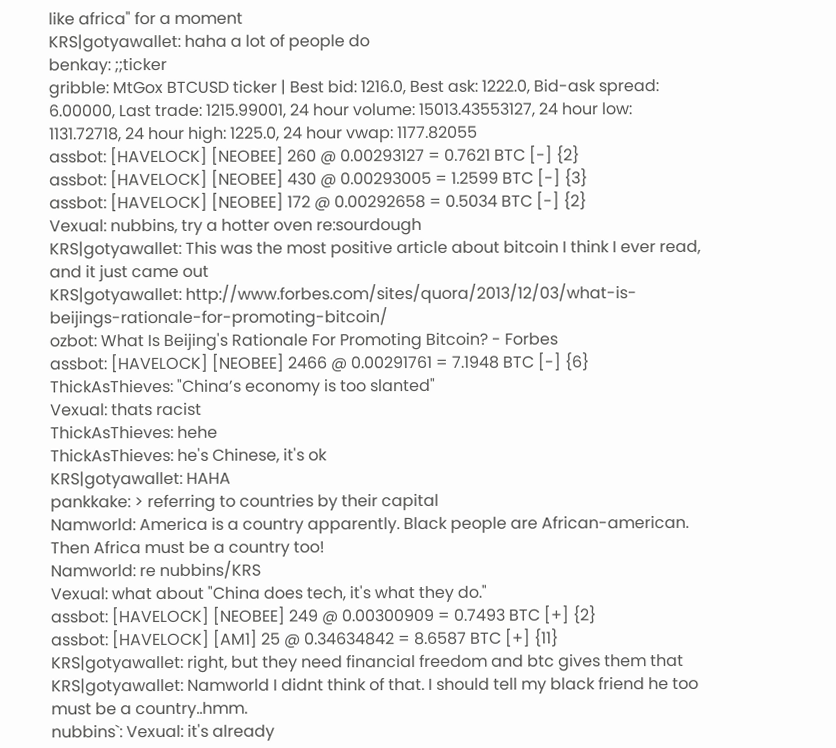like africa" for a moment
KRS|gotyawallet: haha a lot of people do
benkay: ;;ticker
gribble: MtGox BTCUSD ticker | Best bid: 1216.0, Best ask: 1222.0, Bid-ask spread: 6.00000, Last trade: 1215.99001, 24 hour volume: 15013.43553127, 24 hour low: 1131.72718, 24 hour high: 1225.0, 24 hour vwap: 1177.82055
assbot: [HAVELOCK] [NEOBEE] 260 @ 0.00293127 = 0.7621 BTC [-] {2}
assbot: [HAVELOCK] [NEOBEE] 430 @ 0.00293005 = 1.2599 BTC [-] {3}
assbot: [HAVELOCK] [NEOBEE] 172 @ 0.00292658 = 0.5034 BTC [-] {2}
Vexual: nubbins, try a hotter oven re:sourdough
KRS|gotyawallet: This was the most positive article about bitcoin I think I ever read, and it just came out
KRS|gotyawallet: http://www.forbes.com/sites/quora/2013/12/03/what-is-beijings-rationale-for-promoting-bitcoin/
ozbot: What Is Beijing's Rationale For Promoting Bitcoin? - Forbes
assbot: [HAVELOCK] [NEOBEE] 2466 @ 0.00291761 = 7.1948 BTC [-] {6}
ThickAsThieves: "China’s economy is too slanted"
Vexual: thats racist
ThickAsThieves: hehe
ThickAsThieves: he's Chinese, it's ok
KRS|gotyawallet: HAHA
pankkake: > referring to countries by their capital
Namworld: America is a country apparently. Black people are African-american. Then Africa must be a country too!
Namworld: re nubbins/KRS
Vexual: what about "China does tech, it's what they do."
assbot: [HAVELOCK] [NEOBEE] 249 @ 0.00300909 = 0.7493 BTC [+] {2}
assbot: [HAVELOCK] [AM1] 25 @ 0.34634842 = 8.6587 BTC [+] {11}
KRS|gotyawallet: right, but they need financial freedom and btc gives them that
KRS|gotyawallet: Namworld I didnt think of that. I should tell my black friend he too must be a country..hmm.
nubbins`: Vexual: it's already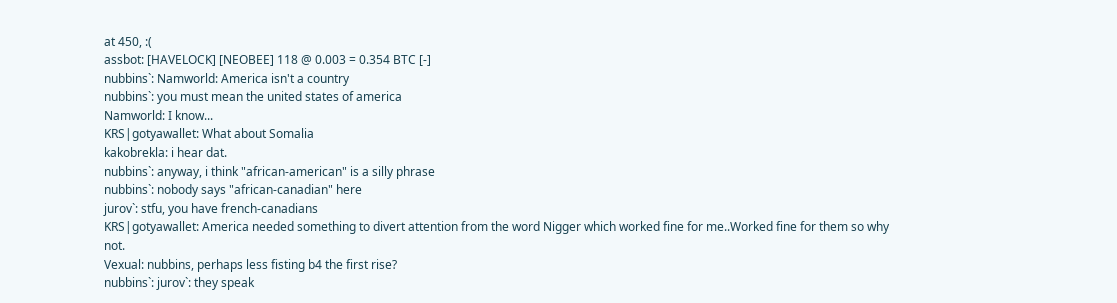at 450, :(
assbot: [HAVELOCK] [NEOBEE] 118 @ 0.003 = 0.354 BTC [-]
nubbins`: Namworld: America isn't a country
nubbins`: you must mean the united states of america
Namworld: I know...
KRS|gotyawallet: What about Somalia
kakobrekla: i hear dat.
nubbins`: anyway, i think "african-american" is a silly phrase
nubbins`: nobody says "african-canadian" here
jurov`: stfu, you have french-canadians
KRS|gotyawallet: America needed something to divert attention from the word Nigger which worked fine for me..Worked fine for them so why not.
Vexual: nubbins, perhaps less fisting b4 the first rise?
nubbins`: jurov`: they speak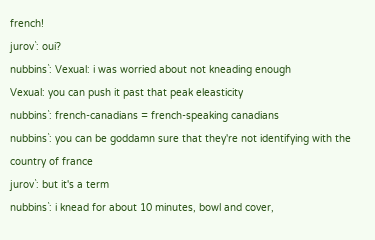french!
jurov`: oui?
nubbins`: Vexual: i was worried about not kneading enough
Vexual: you can push it past that peak eleasticity
nubbins`: french-canadians = french-speaking canadians
nubbins`: you can be goddamn sure that they're not identifying with the country of france
jurov`: but it's a term
nubbins`: i knead for about 10 minutes, bowl and cover,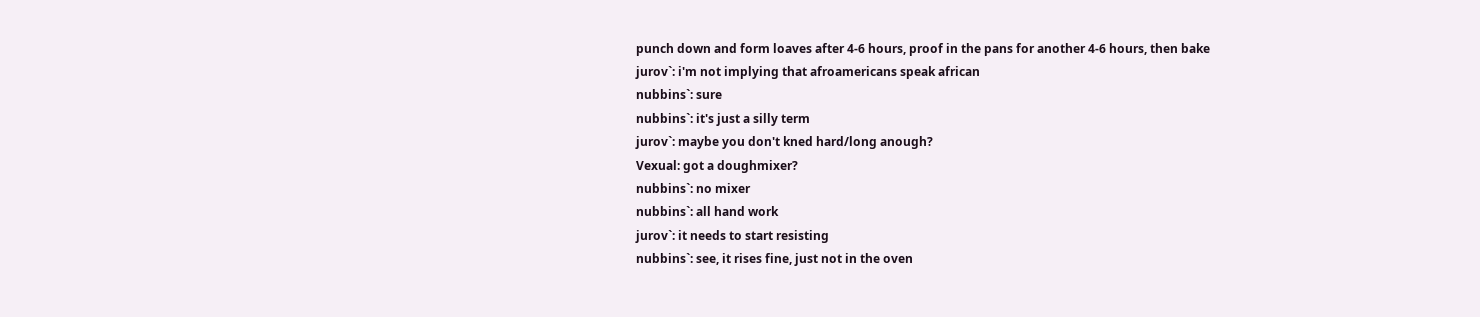punch down and form loaves after 4-6 hours, proof in the pans for another 4-6 hours, then bake
jurov`: i'm not implying that afroamericans speak african
nubbins`: sure
nubbins`: it's just a silly term
jurov`: maybe you don't kned hard/long anough?
Vexual: got a doughmixer?
nubbins`: no mixer
nubbins`: all hand work
jurov`: it needs to start resisting
nubbins`: see, it rises fine, just not in the oven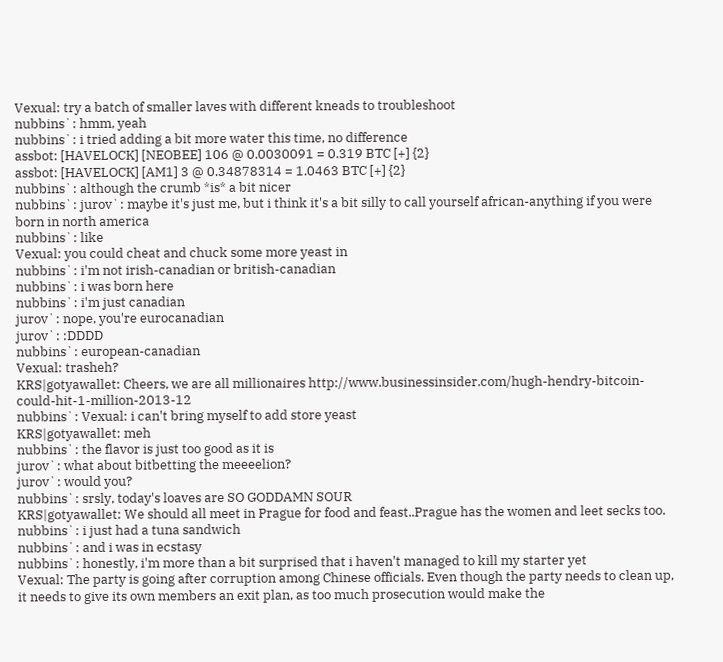Vexual: try a batch of smaller laves with different kneads to troubleshoot
nubbins`: hmm, yeah
nubbins`: i tried adding a bit more water this time, no difference
assbot: [HAVELOCK] [NEOBEE] 106 @ 0.0030091 = 0.319 BTC [+] {2}
assbot: [HAVELOCK] [AM1] 3 @ 0.34878314 = 1.0463 BTC [+] {2}
nubbins`: although the crumb *is* a bit nicer
nubbins`: jurov`: maybe it's just me, but i think it's a bit silly to call yourself african-anything if you were born in north america
nubbins`: like
Vexual: you could cheat and chuck some more yeast in
nubbins`: i'm not irish-canadian or british-canadian
nubbins`: i was born here
nubbins`: i'm just canadian
jurov`: nope, you're eurocanadian
jurov`: :DDDD
nubbins`: european-canadian
Vexual: trasheh?
KRS|gotyawallet: Cheers, we are all millionaires http://www.businessinsider.com/hugh-hendry-bitcoin-could-hit-1-million-2013-12
nubbins`: Vexual: i can't bring myself to add store yeast
KRS|gotyawallet: meh
nubbins`: the flavor is just too good as it is
jurov`: what about bitbetting the meeeelion?
jurov`: would you?
nubbins`: srsly, today's loaves are SO GODDAMN SOUR
KRS|gotyawallet: We should all meet in Prague for food and feast..Prague has the women and leet secks too.
nubbins`: i just had a tuna sandwich
nubbins`: and i was in ecstasy
nubbins`: honestly, i'm more than a bit surprised that i haven't managed to kill my starter yet
Vexual: The party is going after corruption among Chinese officials. Even though the party needs to clean up, it needs to give its own members an exit plan, as too much prosecution would make the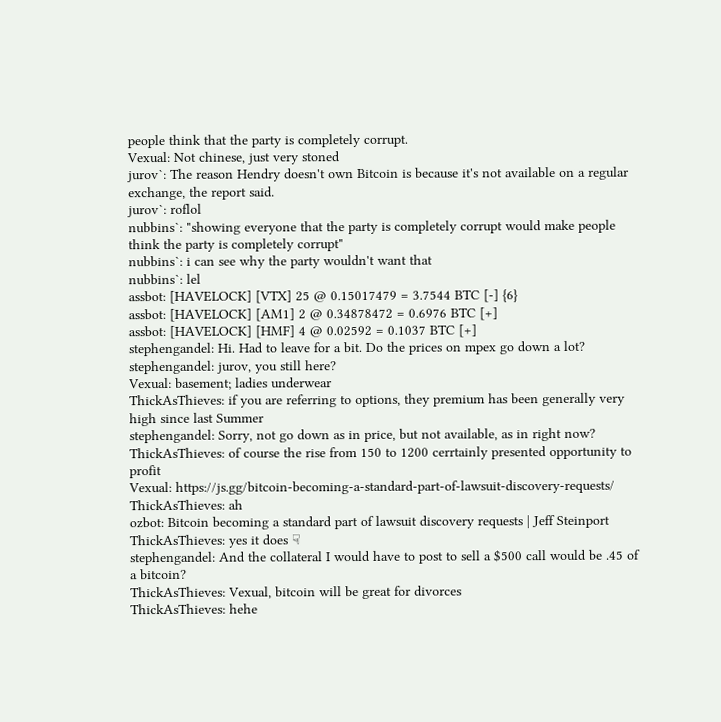people think that the party is completely corrupt.
Vexual: Not chinese, just very stoned
jurov`: The reason Hendry doesn't own Bitcoin is because it's not available on a regular exchange, the report said.
jurov`: roflol
nubbins`: "showing everyone that the party is completely corrupt would make people think the party is completely corrupt"
nubbins`: i can see why the party wouldn't want that
nubbins`: lel
assbot: [HAVELOCK] [VTX] 25 @ 0.15017479 = 3.7544 BTC [-] {6}
assbot: [HAVELOCK] [AM1] 2 @ 0.34878472 = 0.6976 BTC [+]
assbot: [HAVELOCK] [HMF] 4 @ 0.02592 = 0.1037 BTC [+]
stephengandel: Hi. Had to leave for a bit. Do the prices on mpex go down a lot?
stephengandel: jurov, you still here?
Vexual: basement; ladies underwear
ThickAsThieves: if you are referring to options, they premium has been generally very high since last Summer
stephengandel: Sorry, not go down as in price, but not available, as in right now?
ThickAsThieves: of course the rise from 150 to 1200 cerrtainly presented opportunity to profit
Vexual: https://js.gg/bitcoin-becoming-a-standard-part-of-lawsuit-discovery-requests/
ThickAsThieves: ah
ozbot: Bitcoin becoming a standard part of lawsuit discovery requests | Jeff Steinport
ThickAsThieves: yes it does ☟
stephengandel: And the collateral I would have to post to sell a $500 call would be .45 of a bitcoin?
ThickAsThieves: Vexual, bitcoin will be great for divorces
ThickAsThieves: hehe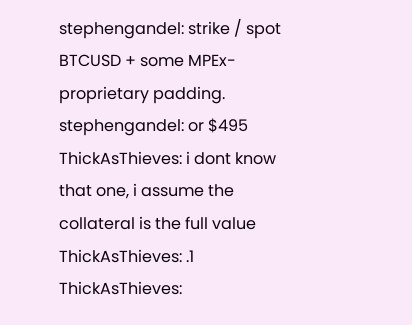stephengandel: strike / spot BTCUSD + some MPEx-proprietary padding.
stephengandel: or $495
ThickAsThieves: i dont know that one, i assume the collateral is the full value
ThickAsThieves: .1
ThickAsThieves: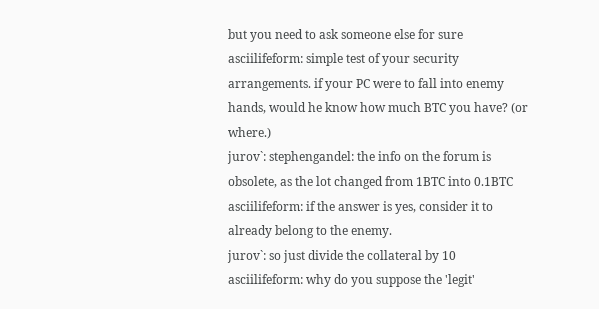but you need to ask someone else for sure
asciilifeform: simple test of your security arrangements. if your PC were to fall into enemy hands, would he know how much BTC you have? (or where.)
jurov`: stephengandel: the info on the forum is obsolete, as the lot changed from 1BTC into 0.1BTC
asciilifeform: if the answer is yes, consider it to already belong to the enemy.
jurov`: so just divide the collateral by 10
asciilifeform: why do you suppose the 'legit'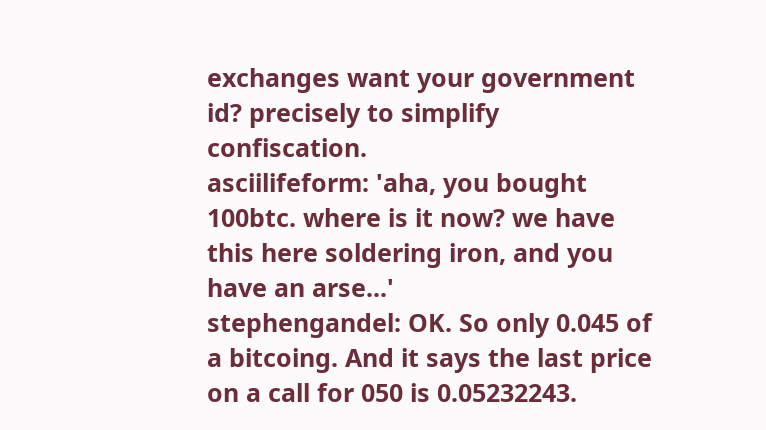exchanges want your government id? precisely to simplify confiscation.
asciilifeform: 'aha, you bought 100btc. where is it now? we have this here soldering iron, and you have an arse...'
stephengandel: OK. So only 0.045 of a bitcoing. And it says the last price on a call for 050 is 0.05232243.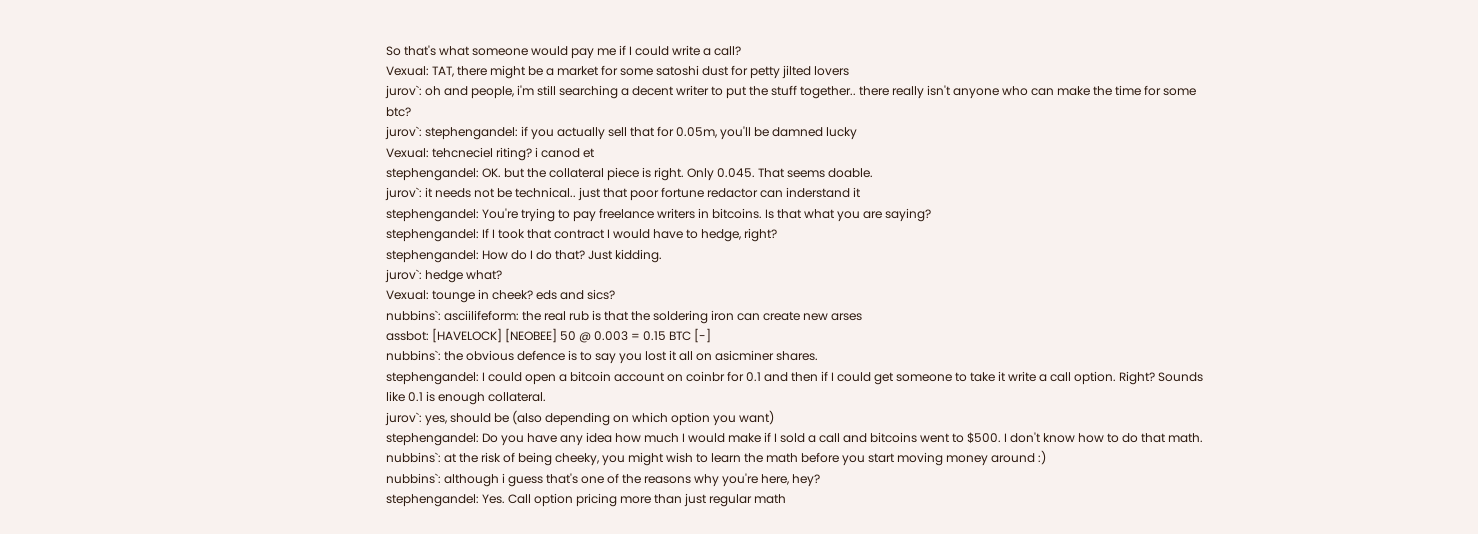So that's what someone would pay me if I could write a call?
Vexual: TAT, there might be a market for some satoshi dust for petty jilted lovers
jurov`: oh and people, i'm still searching a decent writer to put the stuff together.. there really isn't anyone who can make the time for some btc?
jurov`: stephengandel: if you actually sell that for 0.05m, you'll be damned lucky
Vexual: tehcneciel riting? i canod et
stephengandel: OK. but the collateral piece is right. Only 0.045. That seems doable.
jurov`: it needs not be technical.. just that poor fortune redactor can inderstand it
stephengandel: You're trying to pay freelance writers in bitcoins. Is that what you are saying?
stephengandel: If I took that contract I would have to hedge, right?
stephengandel: How do I do that? Just kidding.
jurov`: hedge what?
Vexual: tounge in cheek? eds and sics?
nubbins`: asciilifeform: the real rub is that the soldering iron can create new arses
assbot: [HAVELOCK] [NEOBEE] 50 @ 0.003 = 0.15 BTC [-]
nubbins`: the obvious defence is to say you lost it all on asicminer shares.
stephengandel: I could open a bitcoin account on coinbr for 0.1 and then if I could get someone to take it write a call option. Right? Sounds like 0.1 is enough collateral.
jurov`: yes, should be (also depending on which option you want)
stephengandel: Do you have any idea how much I would make if I sold a call and bitcoins went to $500. I don't know how to do that math.
nubbins`: at the risk of being cheeky, you might wish to learn the math before you start moving money around :)
nubbins`: although i guess that's one of the reasons why you're here, hey?
stephengandel: Yes. Call option pricing more than just regular math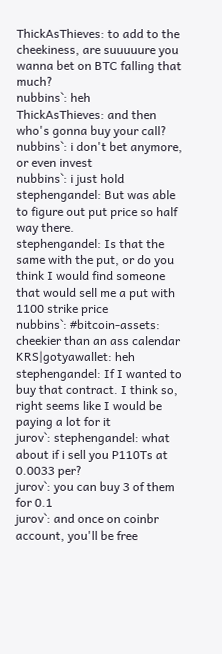ThickAsThieves: to add to the cheekiness, are suuuuure you wanna bet on BTC falling that much?
nubbins`: heh
ThickAsThieves: and then who's gonna buy your call?
nubbins`: i don't bet anymore, or even invest
nubbins`: i just hold
stephengandel: But was able to figure out put price so half way there.
stephengandel: Is that the same with the put, or do you think I would find someone that would sell me a put with 1100 strike price
nubbins`: #bitcoin-assets: cheekier than an ass calendar
KRS|gotyawallet: heh
stephengandel: If I wanted to buy that contract. I think so, right seems like I would be paying a lot for it
jurov`: stephengandel: what about if i sell you P110Ts at 0.0033 per?
jurov`: you can buy 3 of them for 0.1
jurov`: and once on coinbr account, you'll be free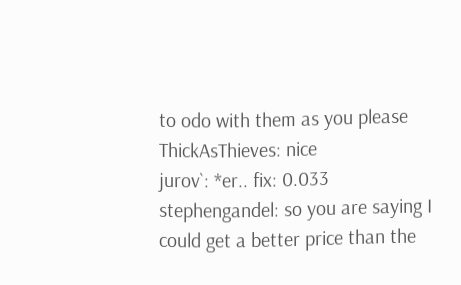to odo with them as you please
ThickAsThieves: nice
jurov`: *er.. fix: 0.033
stephengandel: so you are saying I could get a better price than the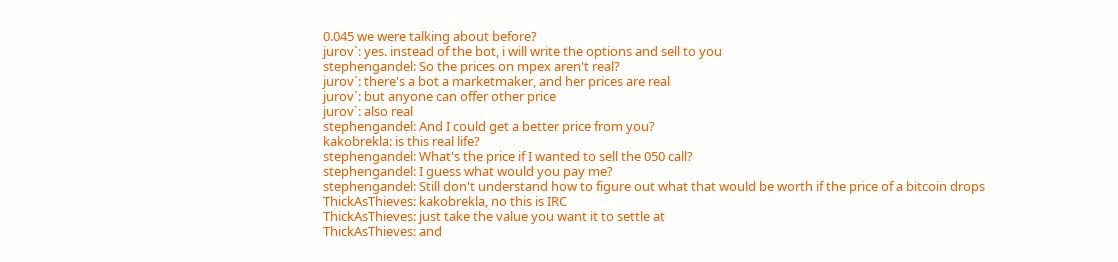0.045 we were talking about before?
jurov`: yes. instead of the bot, i will write the options and sell to you
stephengandel: So the prices on mpex aren't real?
jurov`: there's a bot a marketmaker, and her prices are real
jurov`: but anyone can offer other price
jurov`: also real
stephengandel: And I could get a better price from you?
kakobrekla: is this real life?
stephengandel: What's the price if I wanted to sell the 050 call?
stephengandel: I guess what would you pay me?
stephengandel: Still don't understand how to figure out what that would be worth if the price of a bitcoin drops
ThickAsThieves: kakobrekla, no this is IRC
ThickAsThieves: just take the value you want it to settle at
ThickAsThieves: and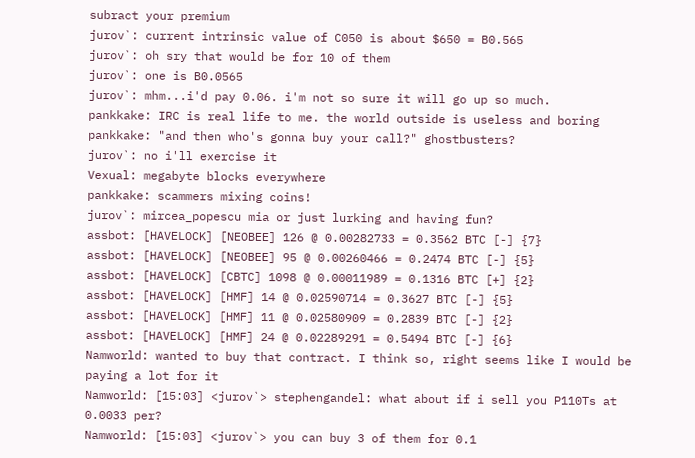subract your premium
jurov`: current intrinsic value of C050 is about $650 = B0.565
jurov`: oh sry that would be for 10 of them
jurov`: one is B0.0565
jurov`: mhm...i'd pay 0.06. i'm not so sure it will go up so much.
pankkake: IRC is real life to me. the world outside is useless and boring
pankkake: "and then who's gonna buy your call?" ghostbusters?
jurov`: no i'll exercise it
Vexual: megabyte blocks everywhere
pankkake: scammers mixing coins!
jurov`: mircea_popescu mia or just lurking and having fun?
assbot: [HAVELOCK] [NEOBEE] 126 @ 0.00282733 = 0.3562 BTC [-] {7}
assbot: [HAVELOCK] [NEOBEE] 95 @ 0.00260466 = 0.2474 BTC [-] {5}
assbot: [HAVELOCK] [CBTC] 1098 @ 0.00011989 = 0.1316 BTC [+] {2}
assbot: [HAVELOCK] [HMF] 14 @ 0.02590714 = 0.3627 BTC [-] {5}
assbot: [HAVELOCK] [HMF] 11 @ 0.02580909 = 0.2839 BTC [-] {2}
assbot: [HAVELOCK] [HMF] 24 @ 0.02289291 = 0.5494 BTC [-] {6}
Namworld: wanted to buy that contract. I think so, right seems like I would be paying a lot for it
Namworld: [15:03] <jurov`> stephengandel: what about if i sell you P110Ts at 0.0033 per?
Namworld: [15:03] <jurov`> you can buy 3 of them for 0.1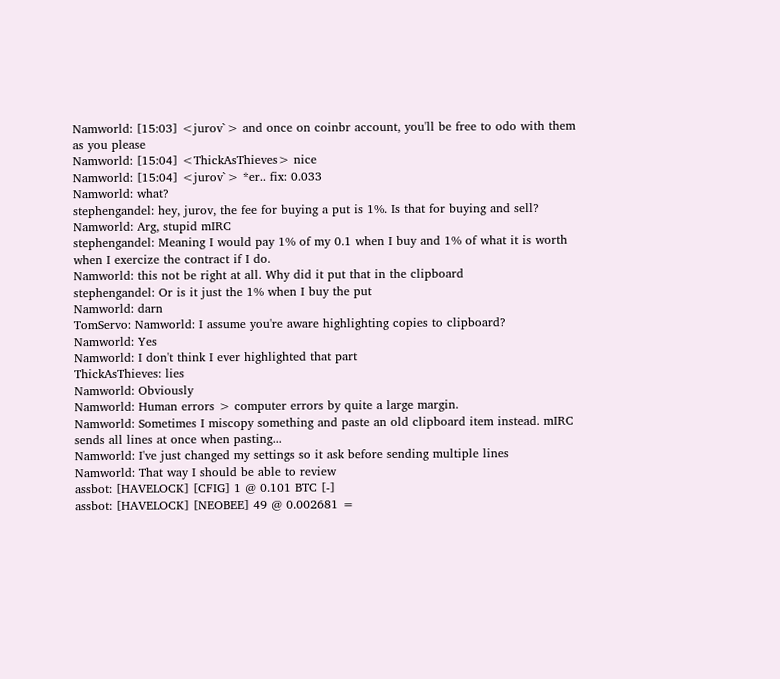Namworld: [15:03] <jurov`> and once on coinbr account, you'll be free to odo with them as you please
Namworld: [15:04] <ThickAsThieves> nice
Namworld: [15:04] <jurov`> *er.. fix: 0.033
Namworld: what?
stephengandel: hey, jurov, the fee for buying a put is 1%. Is that for buying and sell?
Namworld: Arg, stupid mIRC
stephengandel: Meaning I would pay 1% of my 0.1 when I buy and 1% of what it is worth when I exercize the contract if I do.
Namworld: this not be right at all. Why did it put that in the clipboard
stephengandel: Or is it just the 1% when I buy the put
Namworld: darn
TomServo: Namworld: I assume you're aware highlighting copies to clipboard?
Namworld: Yes
Namworld: I don't think I ever highlighted that part
ThickAsThieves: lies
Namworld: Obviously
Namworld: Human errors > computer errors by quite a large margin.
Namworld: Sometimes I miscopy something and paste an old clipboard item instead. mIRC sends all lines at once when pasting...
Namworld: I've just changed my settings so it ask before sending multiple lines
Namworld: That way I should be able to review
assbot: [HAVELOCK] [CFIG] 1 @ 0.101 BTC [-]
assbot: [HAVELOCK] [NEOBEE] 49 @ 0.002681 =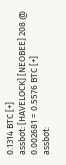0.1314 BTC [+]
assbot: [HAVELOCK] [NEOBEE] 208 @ 0.002681 = 0.5576 BTC [+]
assbot: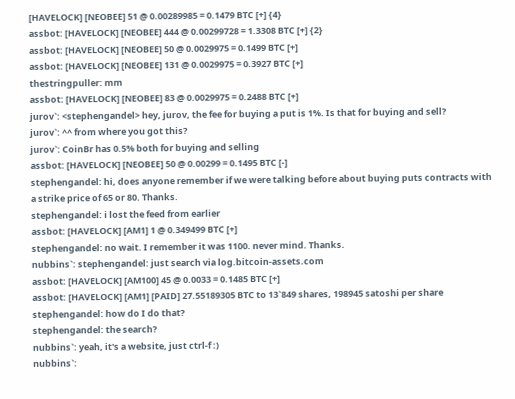[HAVELOCK] [NEOBEE] 51 @ 0.00289985 = 0.1479 BTC [+] {4}
assbot: [HAVELOCK] [NEOBEE] 444 @ 0.00299728 = 1.3308 BTC [+] {2}
assbot: [HAVELOCK] [NEOBEE] 50 @ 0.0029975 = 0.1499 BTC [+]
assbot: [HAVELOCK] [NEOBEE] 131 @ 0.0029975 = 0.3927 BTC [+]
thestringpuller: mm
assbot: [HAVELOCK] [NEOBEE] 83 @ 0.0029975 = 0.2488 BTC [+]
jurov`: <stephengandel> hey, jurov, the fee for buying a put is 1%. Is that for buying and sell?
jurov`: ^^ from where you got this?
jurov`: CoinBr has 0.5% both for buying and selling
assbot: [HAVELOCK] [NEOBEE] 50 @ 0.00299 = 0.1495 BTC [-]
stephengandel: hi, does anyone remember if we were talking before about buying puts contracts with a strike price of 65 or 80. Thanks.
stephengandel: i lost the feed from earlier
assbot: [HAVELOCK] [AM1] 1 @ 0.349499 BTC [+]
stephengandel: no wait. I remember it was 1100. never mind. Thanks.
nubbins`: stephengandel: just search via log.bitcoin-assets.com
assbot: [HAVELOCK] [AM100] 45 @ 0.0033 = 0.1485 BTC [+]
assbot: [HAVELOCK] [AM1] [PAID] 27.55189305 BTC to 13`849 shares, 198945 satoshi per share
stephengandel: how do I do that?
stephengandel: the search?
nubbins`: yeah, it's a website, just ctrl-f :)
nubbins`: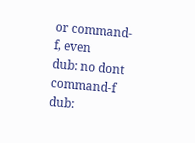or command-f, even
dub: no dont command-f
dub: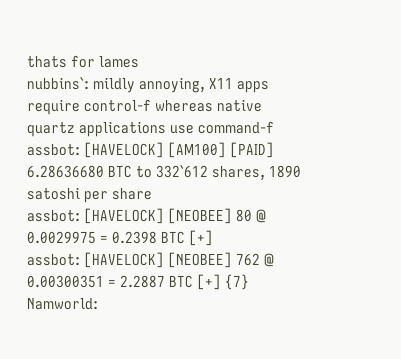thats for lames
nubbins`: mildly annoying, X11 apps require control-f whereas native quartz applications use command-f
assbot: [HAVELOCK] [AM100] [PAID] 6.28636680 BTC to 332`612 shares, 1890 satoshi per share
assbot: [HAVELOCK] [NEOBEE] 80 @ 0.0029975 = 0.2398 BTC [+]
assbot: [HAVELOCK] [NEOBEE] 762 @ 0.00300351 = 2.2887 BTC [+] {7}
Namworld: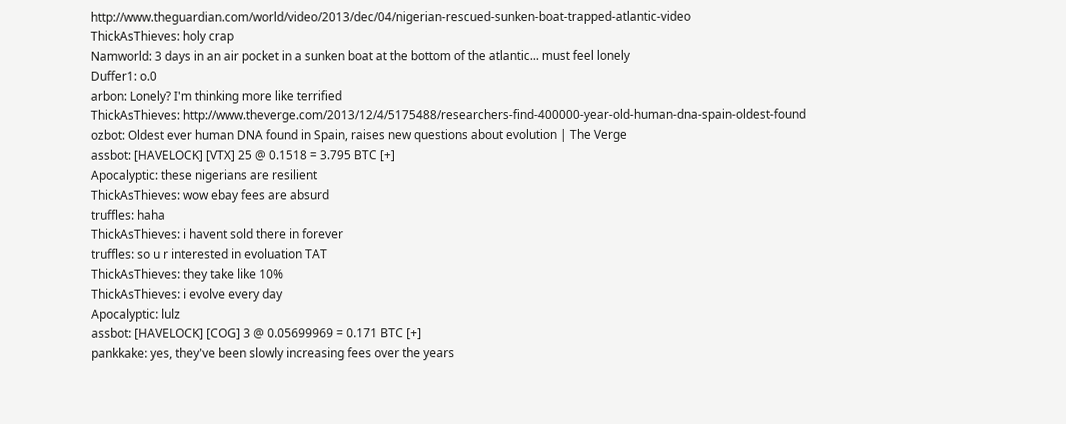http://www.theguardian.com/world/video/2013/dec/04/nigerian-rescued-sunken-boat-trapped-atlantic-video
ThickAsThieves: holy crap
Namworld: 3 days in an air pocket in a sunken boat at the bottom of the atlantic... must feel lonely
Duffer1: o.0
arbon: Lonely? I'm thinking more like terrified
ThickAsThieves: http://www.theverge.com/2013/12/4/5175488/researchers-find-400000-year-old-human-dna-spain-oldest-found
ozbot: Oldest ever human DNA found in Spain, raises new questions about evolution | The Verge
assbot: [HAVELOCK] [VTX] 25 @ 0.1518 = 3.795 BTC [+]
Apocalyptic: these nigerians are resilient
ThickAsThieves: wow ebay fees are absurd
truffles: haha
ThickAsThieves: i havent sold there in forever
truffles: so u r interested in evoluation TAT
ThickAsThieves: they take like 10%
ThickAsThieves: i evolve every day
Apocalyptic: lulz
assbot: [HAVELOCK] [COG] 3 @ 0.05699969 = 0.171 BTC [+]
pankkake: yes, they've been slowly increasing fees over the years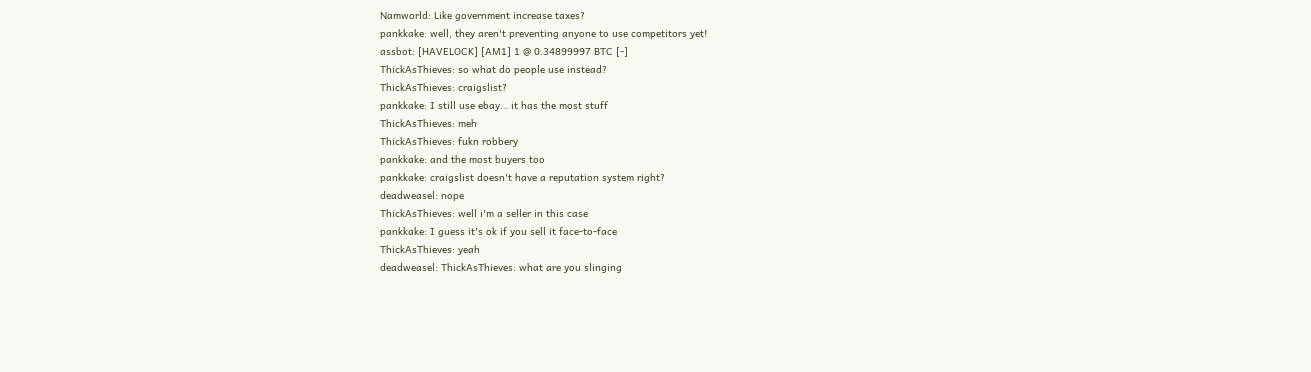Namworld: Like government increase taxes?
pankkake: well, they aren't preventing anyone to use competitors yet!
assbot: [HAVELOCK] [AM1] 1 @ 0.34899997 BTC [-]
ThickAsThieves: so what do people use instead?
ThickAsThieves: craigslist?
pankkake: I still use ebay… it has the most stuff
ThickAsThieves: meh
ThickAsThieves: fukn robbery
pankkake: and the most buyers too
pankkake: craigslist doesn't have a reputation system right?
deadweasel: nope
ThickAsThieves: well i'm a seller in this case
pankkake: I guess it's ok if you sell it face-to-face
ThickAsThieves: yeah
deadweasel: ThickAsThieves: what are you slinging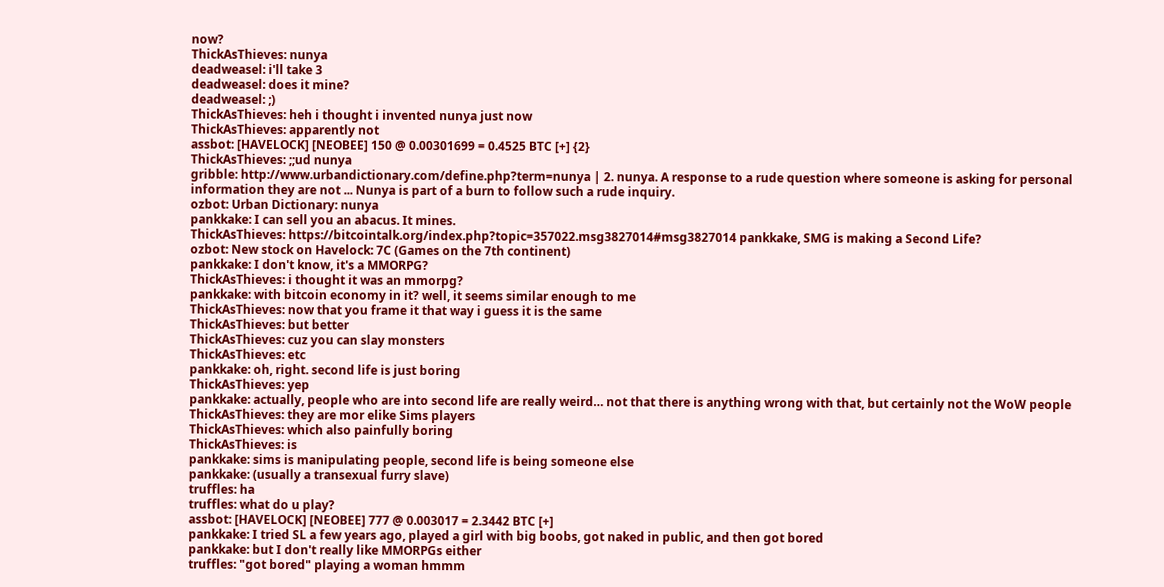now?
ThickAsThieves: nunya
deadweasel: i'll take 3
deadweasel: does it mine?
deadweasel: ;)
ThickAsThieves: heh i thought i invented nunya just now
ThickAsThieves: apparently not
assbot: [HAVELOCK] [NEOBEE] 150 @ 0.00301699 = 0.4525 BTC [+] {2}
ThickAsThieves: ;;ud nunya
gribble: http://www.urbandictionary.com/define.php?term=nunya | 2. nunya. A response to a rude question where someone is asking for personal information they are not ... Nunya is part of a burn to follow such a rude inquiry.
ozbot: Urban Dictionary: nunya
pankkake: I can sell you an abacus. It mines.
ThickAsThieves: https://bitcointalk.org/index.php?topic=357022.msg3827014#msg3827014 pankkake, SMG is making a Second Life?
ozbot: New stock on Havelock: 7C (Games on the 7th continent)
pankkake: I don't know, it's a MMORPG?
ThickAsThieves: i thought it was an mmorpg?
pankkake: with bitcoin economy in it? well, it seems similar enough to me
ThickAsThieves: now that you frame it that way i guess it is the same
ThickAsThieves: but better
ThickAsThieves: cuz you can slay monsters
ThickAsThieves: etc
pankkake: oh, right. second life is just boring
ThickAsThieves: yep
pankkake: actually, people who are into second life are really weird… not that there is anything wrong with that, but certainly not the WoW people
ThickAsThieves: they are mor elike Sims players
ThickAsThieves: which also painfully boring
ThickAsThieves: is
pankkake: sims is manipulating people, second life is being someone else
pankkake: (usually a transexual furry slave)
truffles: ha
truffles: what do u play?
assbot: [HAVELOCK] [NEOBEE] 777 @ 0.003017 = 2.3442 BTC [+]
pankkake: I tried SL a few years ago, played a girl with big boobs, got naked in public, and then got bored
pankkake: but I don't really like MMORPGs either
truffles: "got bored" playing a woman hmmm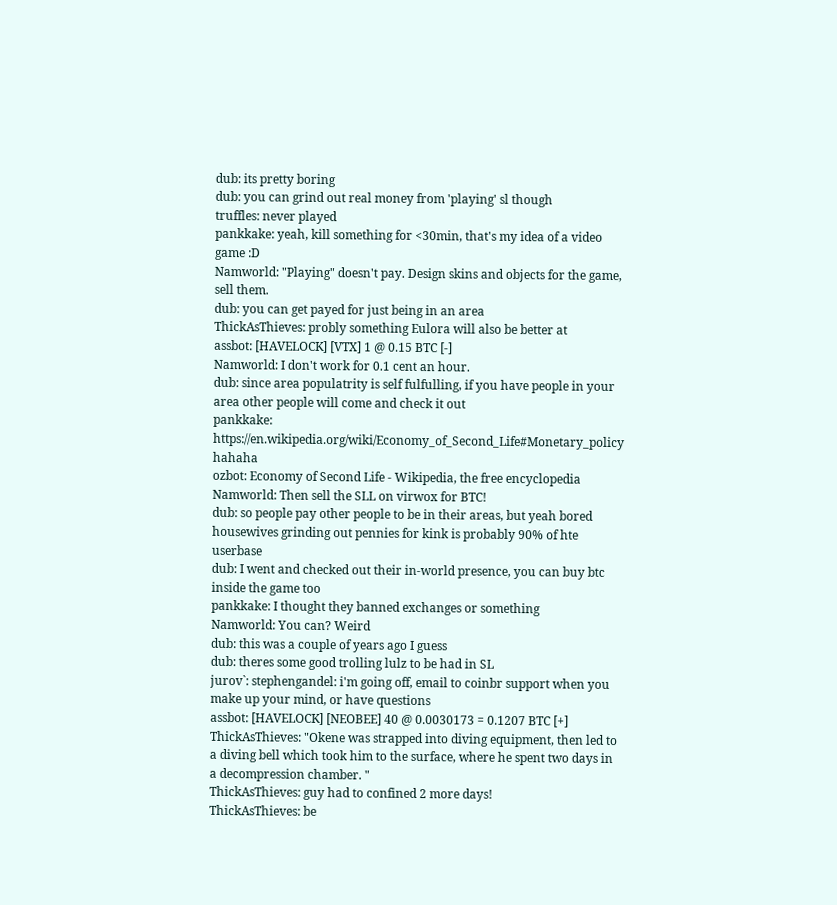dub: its pretty boring
dub: you can grind out real money from 'playing' sl though
truffles: never played
pankkake: yeah, kill something for <30min, that's my idea of a video game :D
Namworld: "Playing" doesn't pay. Design skins and objects for the game, sell them.
dub: you can get payed for just being in an area
ThickAsThieves: probly something Eulora will also be better at
assbot: [HAVELOCK] [VTX] 1 @ 0.15 BTC [-]
Namworld: I don't work for 0.1 cent an hour.
dub: since area populatrity is self fulfulling, if you have people in your area other people will come and check it out
pankkake: https://en.wikipedia.org/wiki/Economy_of_Second_Life#Monetary_policy hahaha
ozbot: Economy of Second Life - Wikipedia, the free encyclopedia
Namworld: Then sell the SLL on virwox for BTC!
dub: so people pay other people to be in their areas, but yeah bored housewives grinding out pennies for kink is probably 90% of hte userbase
dub: I went and checked out their in-world presence, you can buy btc inside the game too
pankkake: I thought they banned exchanges or something
Namworld: You can? Weird
dub: this was a couple of years ago I guess
dub: theres some good trolling lulz to be had in SL
jurov`: stephengandel: i'm going off, email to coinbr support when you make up your mind, or have questions
assbot: [HAVELOCK] [NEOBEE] 40 @ 0.0030173 = 0.1207 BTC [+]
ThickAsThieves: "Okene was strapped into diving equipment, then led to a diving bell which took him to the surface, where he spent two days in a decompression chamber. "
ThickAsThieves: guy had to confined 2 more days!
ThickAsThieves: be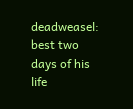deadweasel: best two days of his life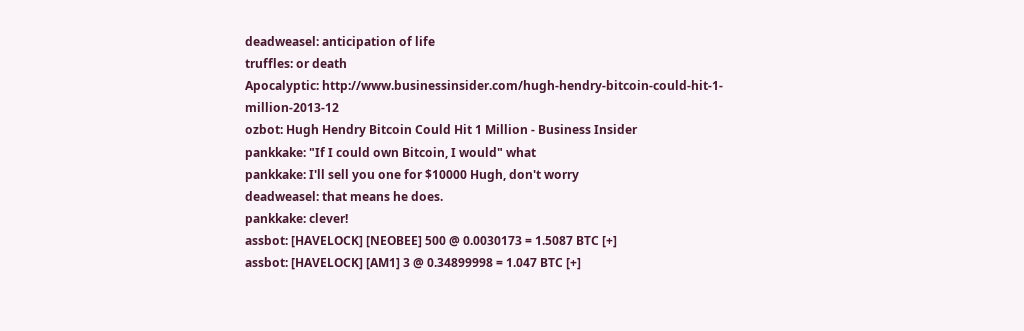deadweasel: anticipation of life
truffles: or death
Apocalyptic: http://www.businessinsider.com/hugh-hendry-bitcoin-could-hit-1-million-2013-12
ozbot: Hugh Hendry Bitcoin Could Hit 1 Million - Business Insider
pankkake: "If I could own Bitcoin, I would" what
pankkake: I'll sell you one for $10000 Hugh, don't worry
deadweasel: that means he does.
pankkake: clever!
assbot: [HAVELOCK] [NEOBEE] 500 @ 0.0030173 = 1.5087 BTC [+]
assbot: [HAVELOCK] [AM1] 3 @ 0.34899998 = 1.047 BTC [+]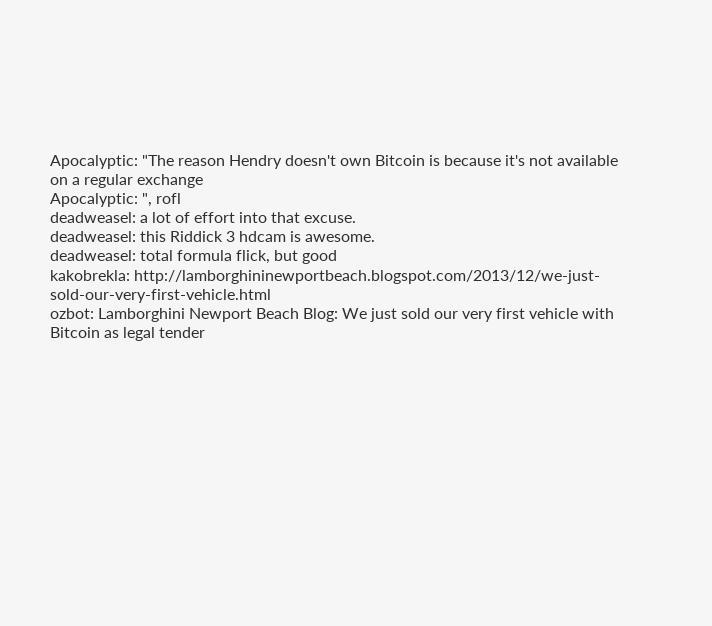Apocalyptic: "The reason Hendry doesn't own Bitcoin is because it's not available on a regular exchange
Apocalyptic: ", rofl
deadweasel: a lot of effort into that excuse.
deadweasel: this Riddick 3 hdcam is awesome.
deadweasel: total formula flick, but good
kakobrekla: http://lamborghininewportbeach.blogspot.com/2013/12/we-just-sold-our-very-first-vehicle.html
ozbot: Lamborghini Newport Beach Blog: We just sold our very first vehicle with Bitcoin as legal tender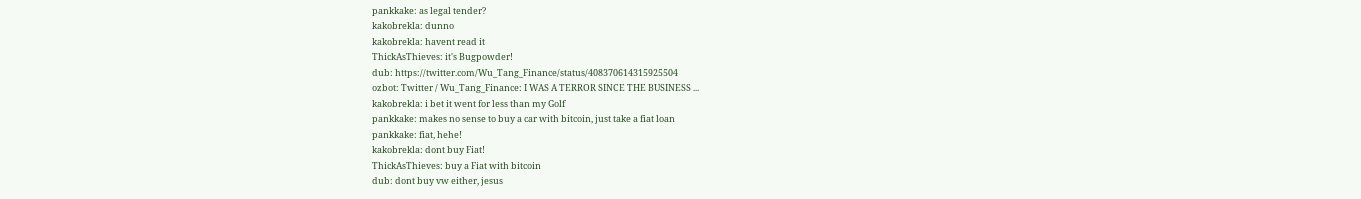pankkake: as legal tender?
kakobrekla: dunno
kakobrekla: havent read it
ThickAsThieves: it's Bugpowder!
dub: https://twitter.com/Wu_Tang_Finance/status/408370614315925504
ozbot: Twitter / Wu_Tang_Finance: I WAS A TERROR SINCE THE BUSINESS ...
kakobrekla: i bet it went for less than my Golf
pankkake: makes no sense to buy a car with bitcoin, just take a fiat loan
pankkake: fiat, hehe!
kakobrekla: dont buy Fiat!
ThickAsThieves: buy a Fiat with bitcoin
dub: dont buy vw either, jesus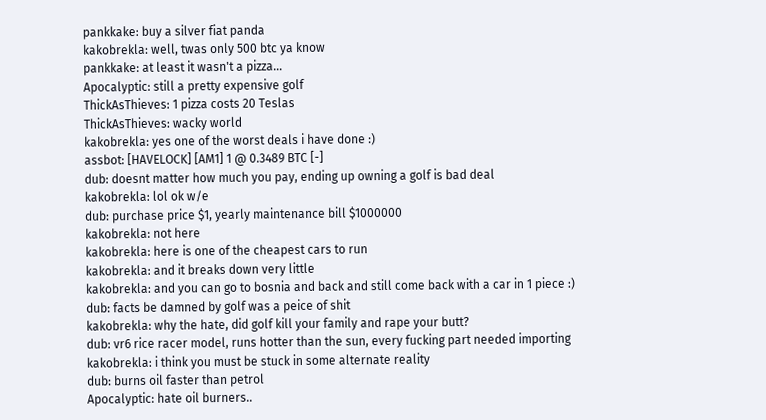pankkake: buy a silver fiat panda
kakobrekla: well, twas only 500 btc ya know
pankkake: at least it wasn't a pizza…
Apocalyptic: still a pretty expensive golf
ThickAsThieves: 1 pizza costs 20 Teslas
ThickAsThieves: wacky world
kakobrekla: yes one of the worst deals i have done :)
assbot: [HAVELOCK] [AM1] 1 @ 0.3489 BTC [-]
dub: doesnt matter how much you pay, ending up owning a golf is bad deal
kakobrekla: lol ok w/e
dub: purchase price $1, yearly maintenance bill $1000000
kakobrekla: not here
kakobrekla: here is one of the cheapest cars to run
kakobrekla: and it breaks down very little
kakobrekla: and you can go to bosnia and back and still come back with a car in 1 piece :)
dub: facts be damned by golf was a peice of shit
kakobrekla: why the hate, did golf kill your family and rape your butt?
dub: vr6 rice racer model, runs hotter than the sun, every fucking part needed importing
kakobrekla: i think you must be stuck in some alternate reality
dub: burns oil faster than petrol
Apocalyptic: hate oil burners..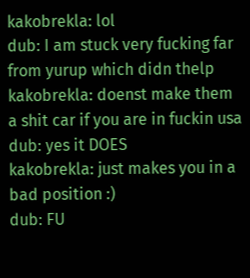kakobrekla: lol
dub: I am stuck very fucking far from yurup which didn thelp
kakobrekla: doenst make them a shit car if you are in fuckin usa
dub: yes it DOES
kakobrekla: just makes you in a bad position :)
dub: FU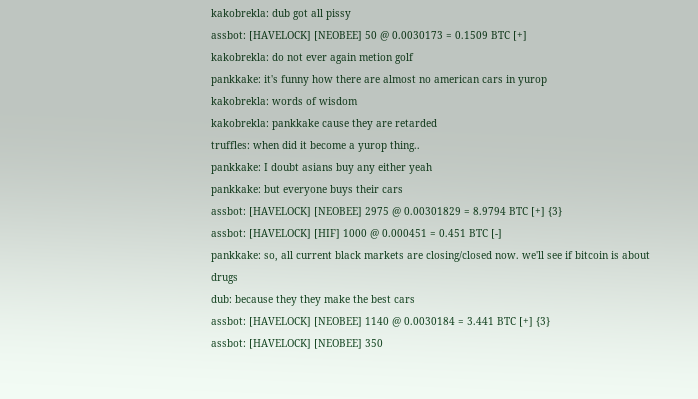kakobrekla: dub got all pissy
assbot: [HAVELOCK] [NEOBEE] 50 @ 0.0030173 = 0.1509 BTC [+]
kakobrekla: do not ever again metion golf
pankkake: it's funny how there are almost no american cars in yurop
kakobrekla: words of wisdom
kakobrekla: pankkake cause they are retarded
truffles: when did it become a yurop thing..
pankkake: I doubt asians buy any either yeah
pankkake: but everyone buys their cars
assbot: [HAVELOCK] [NEOBEE] 2975 @ 0.00301829 = 8.9794 BTC [+] {3}
assbot: [HAVELOCK] [HIF] 1000 @ 0.000451 = 0.451 BTC [-]
pankkake: so, all current black markets are closing/closed now. we'll see if bitcoin is about drugs
dub: because they they make the best cars
assbot: [HAVELOCK] [NEOBEE] 1140 @ 0.0030184 = 3.441 BTC [+] {3}
assbot: [HAVELOCK] [NEOBEE] 350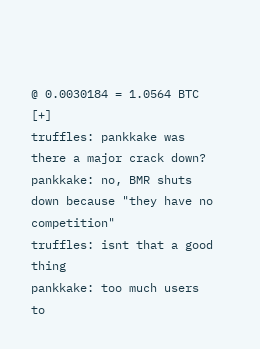@ 0.0030184 = 1.0564 BTC [+]
truffles: pankkake was there a major crack down?
pankkake: no, BMR shuts down because "they have no competition"
truffles: isnt that a good thing
pankkake: too much users to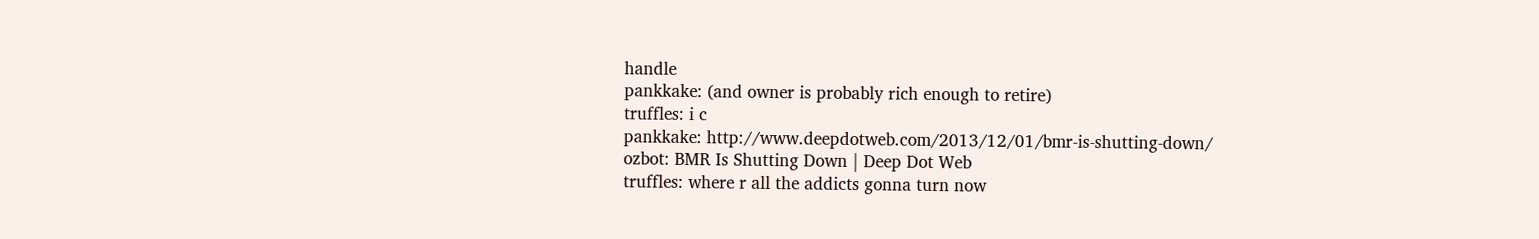handle
pankkake: (and owner is probably rich enough to retire)
truffles: i c
pankkake: http://www.deepdotweb.com/2013/12/01/bmr-is-shutting-down/
ozbot: BMR Is Shutting Down | Deep Dot Web
truffles: where r all the addicts gonna turn now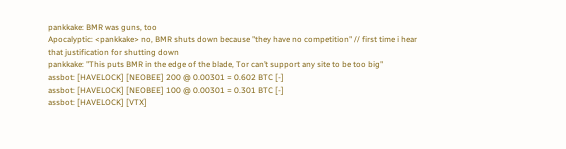pankkake: BMR was guns, too
Apocalyptic: <pankkake> no, BMR shuts down because "they have no competition" // first time i hear that justification for shutting down
pankkake: "This puts BMR in the edge of the blade, Tor can’t support any site to be too big"
assbot: [HAVELOCK] [NEOBEE] 200 @ 0.00301 = 0.602 BTC [-]
assbot: [HAVELOCK] [NEOBEE] 100 @ 0.00301 = 0.301 BTC [-]
assbot: [HAVELOCK] [VTX]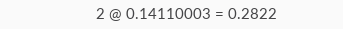2 @ 0.14110003 = 0.2822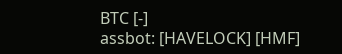BTC [-]
assbot: [HAVELOCK] [HMF]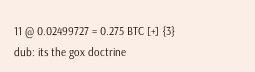11 @ 0.02499727 = 0.275 BTC [+] {3}
dub: its the gox doctrine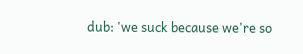dub: 'we suck because we're so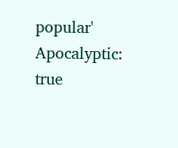popular'
Apocalyptic: true